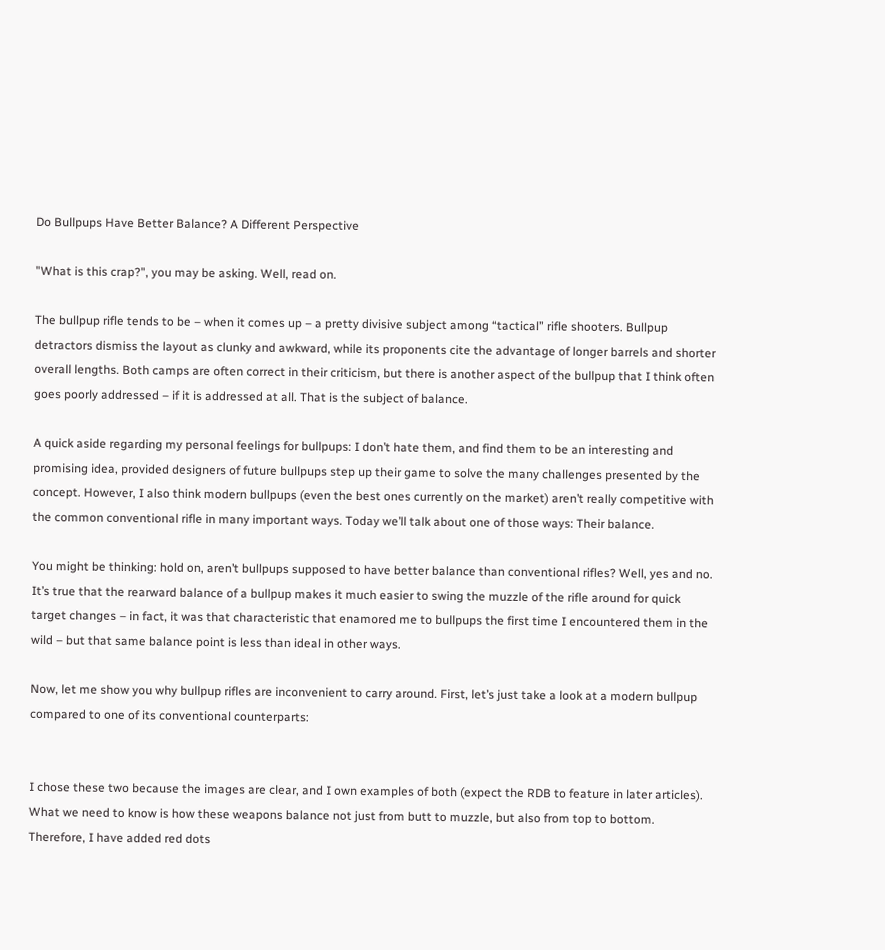Do Bullpups Have Better Balance? A Different Perspective

"What is this crap?", you may be asking. Well, read on.

The bullpup rifle tends to be – when it comes up – a pretty divisive subject among “tactical” rifle shooters. Bullpup detractors dismiss the layout as clunky and awkward, while its proponents cite the advantage of longer barrels and shorter overall lengths. Both camps are often correct in their criticism, but there is another aspect of the bullpup that I think often goes poorly addressed – if it is addressed at all. That is the subject of balance.

A quick aside regarding my personal feelings for bullpups: I don’t hate them, and find them to be an interesting and promising idea, provided designers of future bullpups step up their game to solve the many challenges presented by the concept. However, I also think modern bullpups (even the best ones currently on the market) aren’t really competitive with the common conventional rifle in many important ways. Today we’ll talk about one of those ways: Their balance.

You might be thinking: hold on, aren’t bullpups supposed to have better balance than conventional rifles? Well, yes and no. It’s true that the rearward balance of a bullpup makes it much easier to swing the muzzle of the rifle around for quick target changes – in fact, it was that characteristic that enamored me to bullpups the first time I encountered them in the wild – but that same balance point is less than ideal in other ways.

Now, let me show you why bullpup rifles are inconvenient to carry around. First, let’s just take a look at a modern bullpup compared to one of its conventional counterparts:


I chose these two because the images are clear, and I own examples of both (expect the RDB to feature in later articles). What we need to know is how these weapons balance not just from butt to muzzle, but also from top to bottom. Therefore, I have added red dots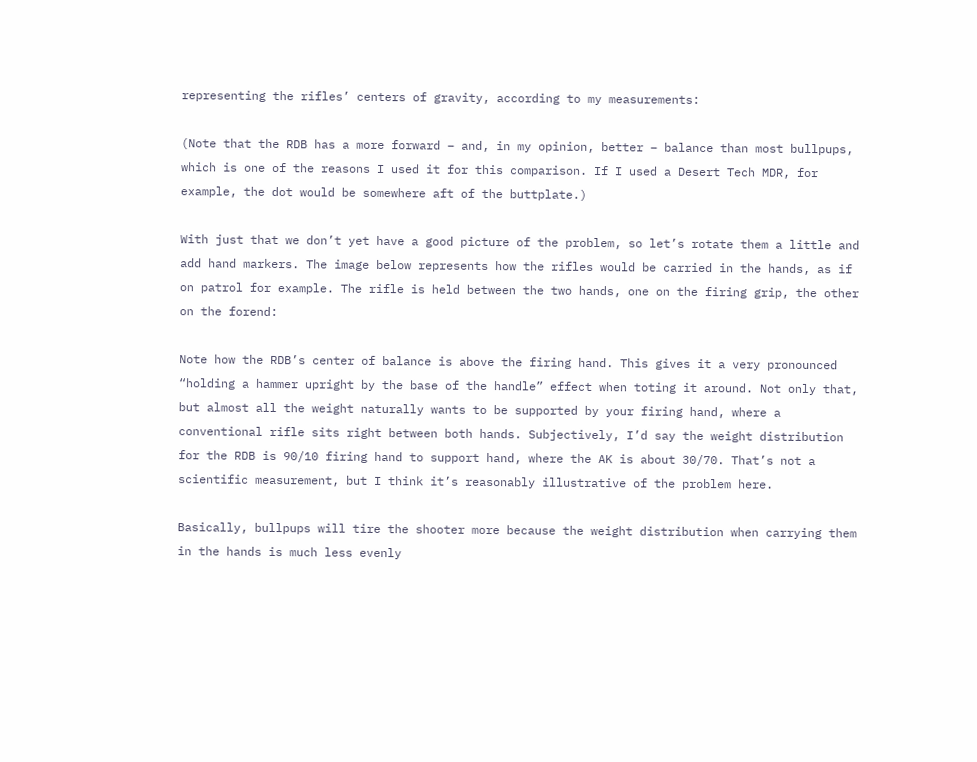representing the rifles’ centers of gravity, according to my measurements:

(Note that the RDB has a more forward – and, in my opinion, better – balance than most bullpups, which is one of the reasons I used it for this comparison. If I used a Desert Tech MDR, for example, the dot would be somewhere aft of the buttplate.)

With just that we don’t yet have a good picture of the problem, so let’s rotate them a little and add hand markers. The image below represents how the rifles would be carried in the hands, as if on patrol for example. The rifle is held between the two hands, one on the firing grip, the other on the forend:

Note how the RDB’s center of balance is above the firing hand. This gives it a very pronounced “holding a hammer upright by the base of the handle” effect when toting it around. Not only that, but almost all the weight naturally wants to be supported by your firing hand, where a conventional rifle sits right between both hands. Subjectively, I’d say the weight distribution for the RDB is 90/10 firing hand to support hand, where the AK is about 30/70. That’s not a scientific measurement, but I think it’s reasonably illustrative of the problem here.

Basically, bullpups will tire the shooter more because the weight distribution when carrying them in the hands is much less evenly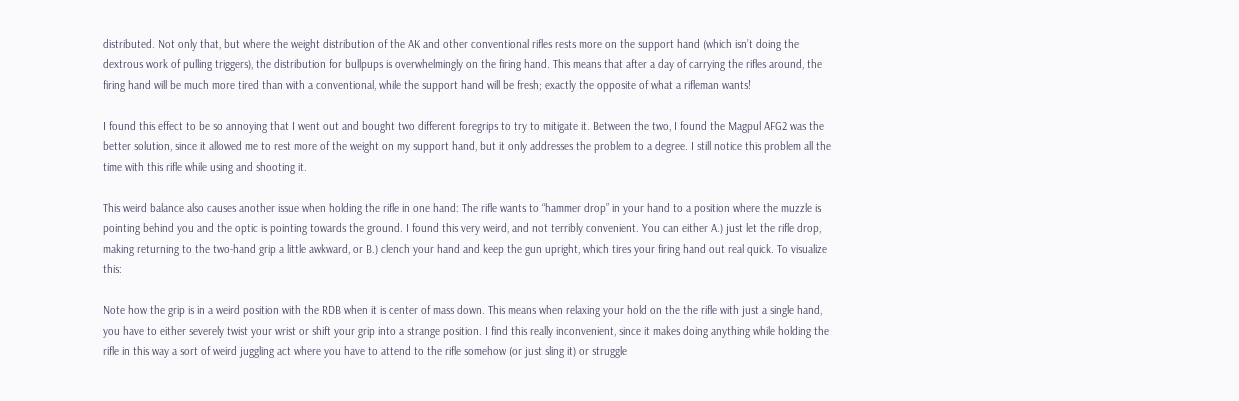distributed. Not only that, but where the weight distribution of the AK and other conventional rifles rests more on the support hand (which isn’t doing the dextrous work of pulling triggers), the distribution for bullpups is overwhelmingly on the firing hand. This means that after a day of carrying the rifles around, the firing hand will be much more tired than with a conventional, while the support hand will be fresh; exactly the opposite of what a rifleman wants!

I found this effect to be so annoying that I went out and bought two different foregrips to try to mitigate it. Between the two, I found the Magpul AFG2 was the better solution, since it allowed me to rest more of the weight on my support hand, but it only addresses the problem to a degree. I still notice this problem all the time with this rifle while using and shooting it.

This weird balance also causes another issue when holding the rifle in one hand: The rifle wants to “hammer drop” in your hand to a position where the muzzle is pointing behind you and the optic is pointing towards the ground. I found this very weird, and not terribly convenient. You can either A.) just let the rifle drop, making returning to the two-hand grip a little awkward, or B.) clench your hand and keep the gun upright, which tires your firing hand out real quick. To visualize this:

Note how the grip is in a weird position with the RDB when it is center of mass down. This means when relaxing your hold on the the rifle with just a single hand, you have to either severely twist your wrist or shift your grip into a strange position. I find this really inconvenient, since it makes doing anything while holding the rifle in this way a sort of weird juggling act where you have to attend to the rifle somehow (or just sling it) or struggle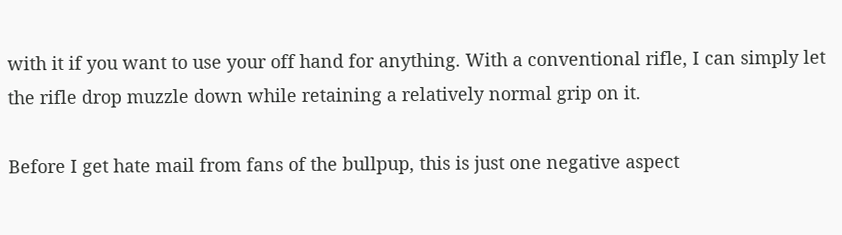with it if you want to use your off hand for anything. With a conventional rifle, I can simply let the rifle drop muzzle down while retaining a relatively normal grip on it.

Before I get hate mail from fans of the bullpup, this is just one negative aspect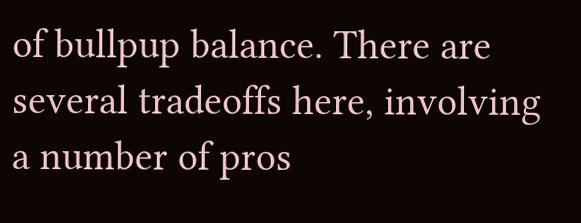of bullpup balance. There are several tradeoffs here, involving a number of pros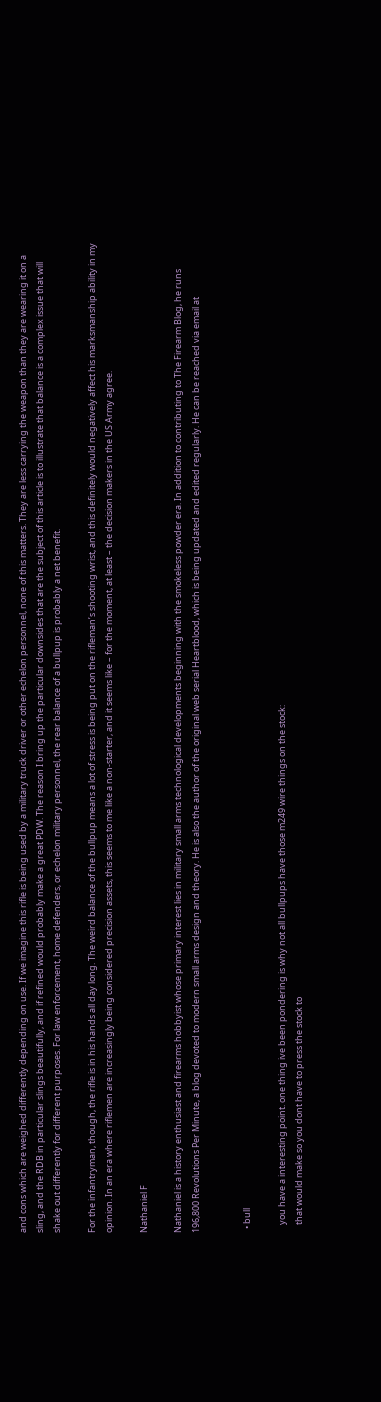and cons which are weighed differently depending on use. If we imagine this rifle is being used by a military truck driver or other echelon personnel, none of this matters. They are less carrying the weapon than they are wearing it on a sling, and the RDB in particular slings beautifully, and if refined would probably make a great PDW. The reason I bring up the particular downsides that are the subject of this article is to illustrate that balance is a complex issue that will shake out differently for different purposes. For law enforcement, home defenders, or echelon military personnel, the rear balance of a bullpup is probably a net benefit.

For the infantryman, though, the rifle is in his hands all day long. The weird balance of the bullpup means a lot of stress is being put on the rifleman’s shooting wrist, and this definitely would negatively affect his marksmanship ability in my opinion. In an era where riflemen are increasingly being considered precision assets, this seems to me like a non-starter, and it seems like – for the moment, at least – the decision makers in the US Army agree.

Nathaniel F

Nathaniel is a history enthusiast and firearms hobbyist whose primary interest lies in military small arms technological developments beginning with the smokeless powder era. In addition to contributing to The Firearm Blog, he runs 196,800 Revolutions Per Minute, a blog devoted to modern small arms design and theory. He is also the author of the original web serial Heartblood, which is being updated and edited regularly. He can be reached via email at


  • bull

    you have a interesting point. one thing ive been pondering is why not all bullpups have those m249 wire things on the stock:
    that would make so you dont have to press the stock to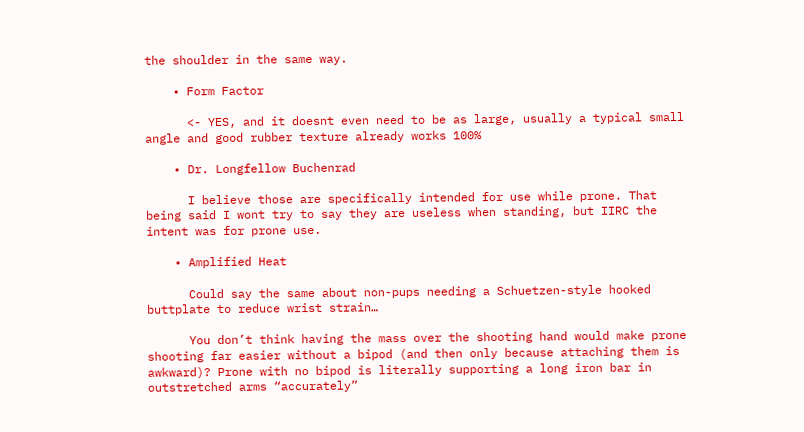the shoulder in the same way.

    • Form Factor

      <- YES, and it doesnt even need to be as large, usually a typical small angle and good rubber texture already works 100%

    • Dr. Longfellow Buchenrad

      I believe those are specifically intended for use while prone. That being said I wont try to say they are useless when standing, but IIRC the intent was for prone use.

    • Amplified Heat

      Could say the same about non-pups needing a Schuetzen-style hooked buttplate to reduce wrist strain…

      You don’t think having the mass over the shooting hand would make prone shooting far easier without a bipod (and then only because attaching them is awkward)? Prone with no bipod is literally supporting a long iron bar in outstretched arms “accurately”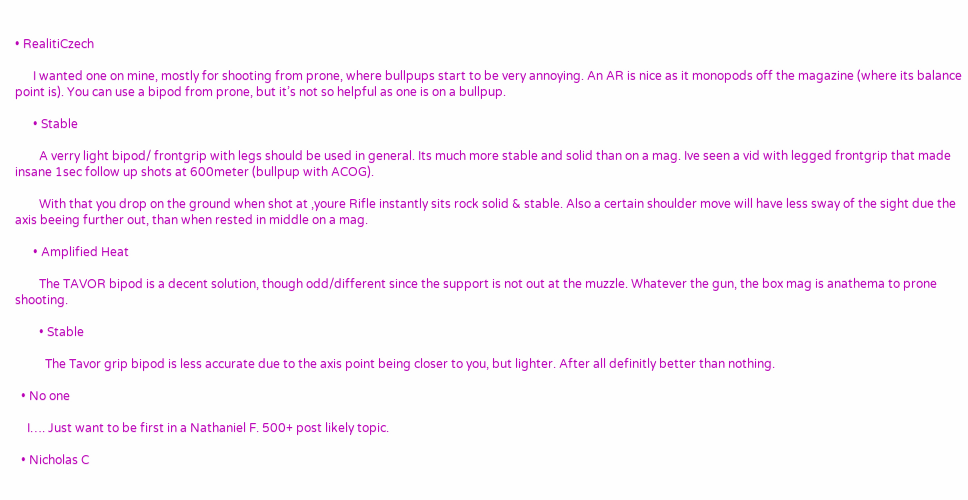• RealitiCzech

      I wanted one on mine, mostly for shooting from prone, where bullpups start to be very annoying. An AR is nice as it monopods off the magazine (where its balance point is). You can use a bipod from prone, but it’s not so helpful as one is on a bullpup.

      • Stable

        A verry light bipod/ frontgrip with legs should be used in general. Its much more stable and solid than on a mag. Ive seen a vid with legged frontgrip that made insane 1sec follow up shots at 600meter (bullpup with ACOG).

        With that you drop on the ground when shot at ,youre Rifle instantly sits rock solid & stable. Also a certain shoulder move will have less sway of the sight due the axis beeing further out, than when rested in middle on a mag.

      • Amplified Heat

        The TAVOR bipod is a decent solution, though odd/different since the support is not out at the muzzle. Whatever the gun, the box mag is anathema to prone shooting.

        • Stable

          The Tavor grip bipod is less accurate due to the axis point being closer to you, but lighter. After all definitly better than nothing.

  • No one

    I…. Just want to be first in a Nathaniel F. 500+ post likely topic.

  • Nicholas C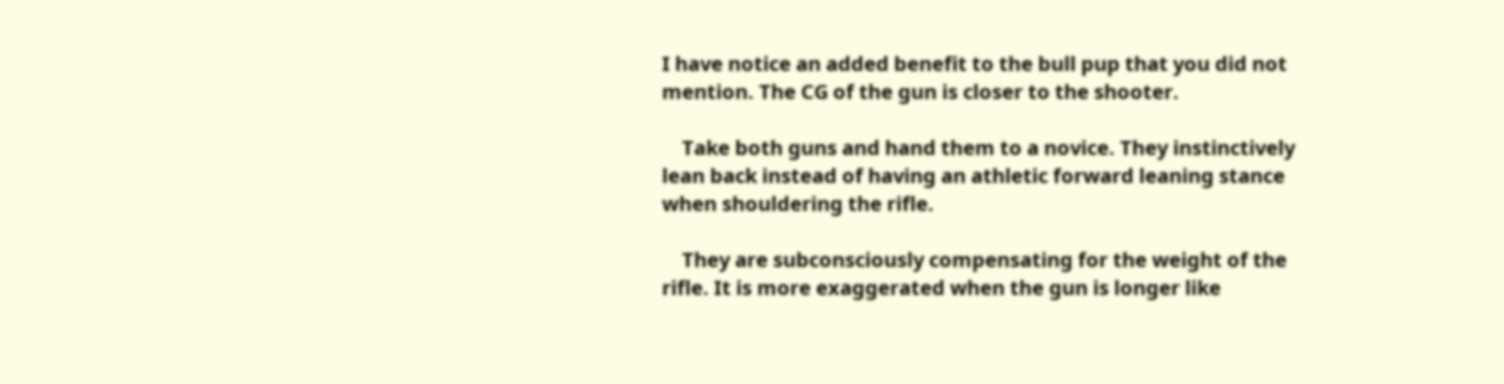I have notice an added benefit to the bull pup that you did not mention. The CG of the gun is closer to the shooter.

    Take both guns and hand them to a novice. They instinctively lean back instead of having an athletic forward leaning stance when shouldering the rifle.

    They are subconsciously compensating for the weight of the rifle. It is more exaggerated when the gun is longer like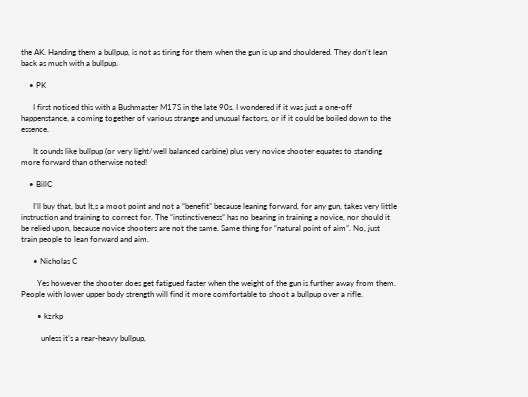the AK. Handing them a bullpup, is not as tiring for them when the gun is up and shouldered. They don’t lean back as much with a bullpup.

    • PK

      I first noticed this with a Bushmaster M17S in the late 90s. I wondered if it was just a one-off happenstance, a coming together of various strange and unusual factors, or if it could be boiled down to the essence.

      It sounds like bullpup (or very light/well balanced carbine) plus very novice shooter equates to standing more forward than otherwise noted!

    • BillC

      I’ll buy that, but It,s a moot point and not a “benefit” because leaning forward, for any gun, takes very little instruction and training to correct for. The “instinctiveness” has no bearing in training a novice, nor should it be relied upon, because novice shooters are not the same. Same thing for “natural point of aim”. No, just train people to lean forward and aim.

      • Nicholas C

        Yes however the shooter does get fatigued faster when the weight of the gun is further away from them. People with lower upper body strength will find it more comfortable to shoot a bullpup over a rifle.

        • kzrkp

          unless it’s a rear-heavy bullpup,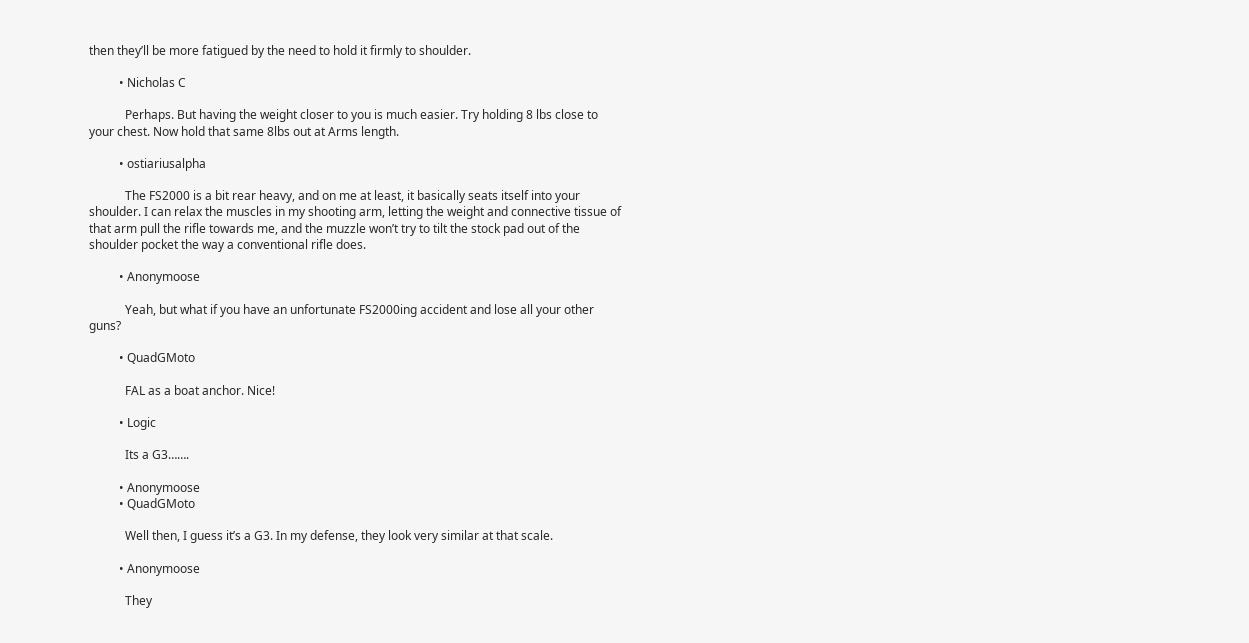then they’ll be more fatigued by the need to hold it firmly to shoulder.

          • Nicholas C

            Perhaps. But having the weight closer to you is much easier. Try holding 8 lbs close to your chest. Now hold that same 8lbs out at Arms length.

          • ostiariusalpha

            The FS2000 is a bit rear heavy, and on me at least, it basically seats itself into your shoulder. I can relax the muscles in my shooting arm, letting the weight and connective tissue of that arm pull the rifle towards me, and the muzzle won’t try to tilt the stock pad out of the shoulder pocket the way a conventional rifle does.

          • Anonymoose

            Yeah, but what if you have an unfortunate FS2000ing accident and lose all your other guns?

          • QuadGMoto

            FAL as a boat anchor. Nice!

          • Logic

            Its a G3…….

          • Anonymoose
          • QuadGMoto

            Well then, I guess it’s a G3. In my defense, they look very similar at that scale.

          • Anonymoose

            They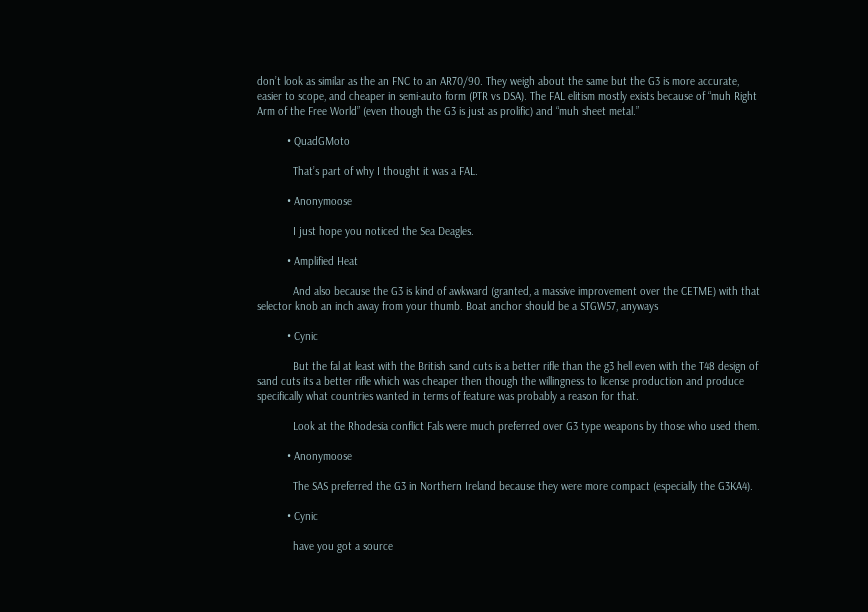don’t look as similar as the an FNC to an AR70/90. They weigh about the same but the G3 is more accurate, easier to scope, and cheaper in semi-auto form (PTR vs DSA). The FAL elitism mostly exists because of “muh Right Arm of the Free World” (even though the G3 is just as prolific) and “muh sheet metal.”

          • QuadGMoto

            That’s part of why I thought it was a FAL.

          • Anonymoose

            I just hope you noticed the Sea Deagles.

          • Amplified Heat

            And also because the G3 is kind of awkward (granted, a massive improvement over the CETME) with that selector knob an inch away from your thumb. Boat anchor should be a STGW57, anyways

          • Cynic

            But the fal at least with the British sand cuts is a better rifle than the g3 hell even with the T48 design of sand cuts its a better rifle which was cheaper then though the willingness to license production and produce specifically what countries wanted in terms of feature was probably a reason for that.

            Look at the Rhodesia conflict Fals were much preferred over G3 type weapons by those who used them.

          • Anonymoose

            The SAS preferred the G3 in Northern Ireland because they were more compact (especially the G3KA4).

          • Cynic

            have you got a source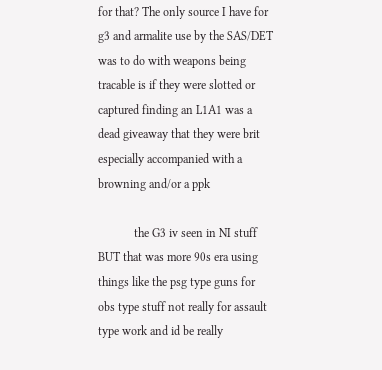for that? The only source I have for g3 and armalite use by the SAS/DET was to do with weapons being tracable is if they were slotted or captured finding an L1A1 was a dead giveaway that they were brit especially accompanied with a browning and/or a ppk

            the G3 iv seen in NI stuff BUT that was more 90s era using things like the psg type guns for obs type stuff not really for assault type work and id be really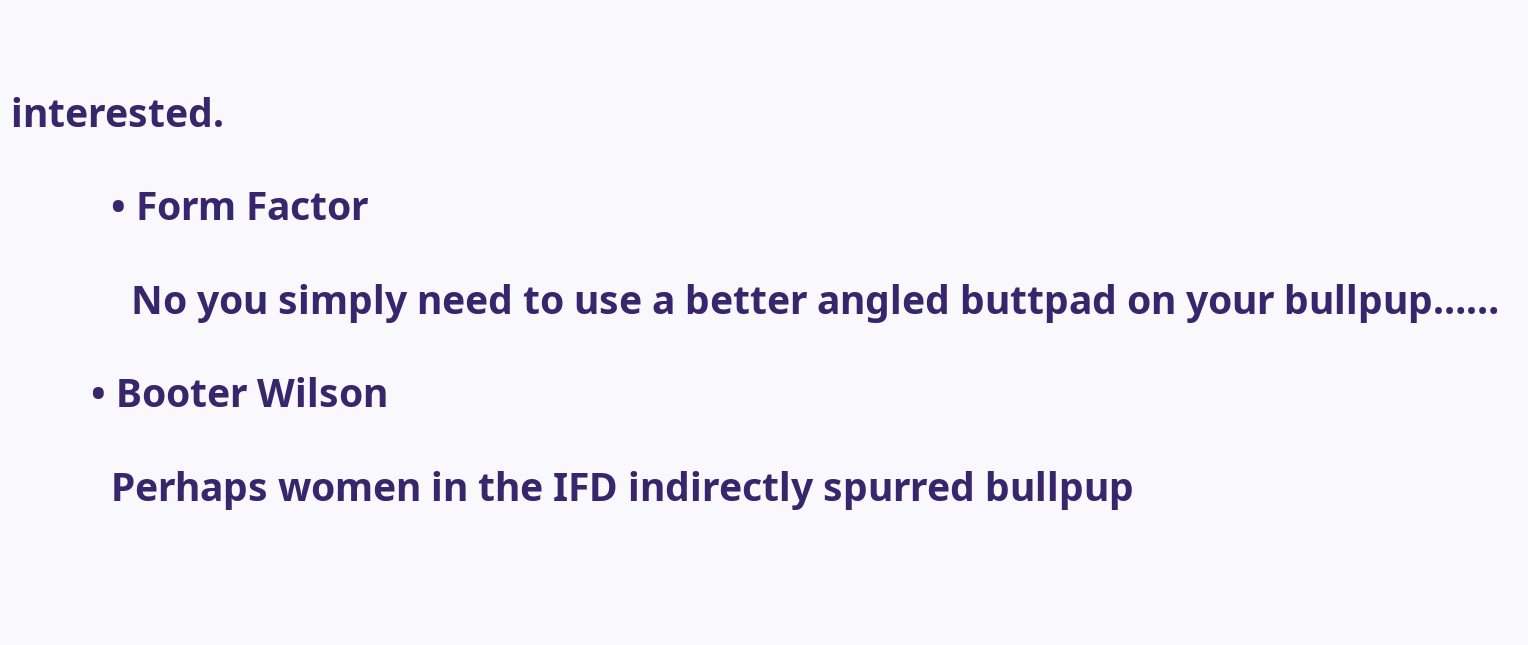interested.

          • Form Factor

            No you simply need to use a better angled buttpad on your bullpup……

        • Booter Wilson

          Perhaps women in the IFD indirectly spurred bullpup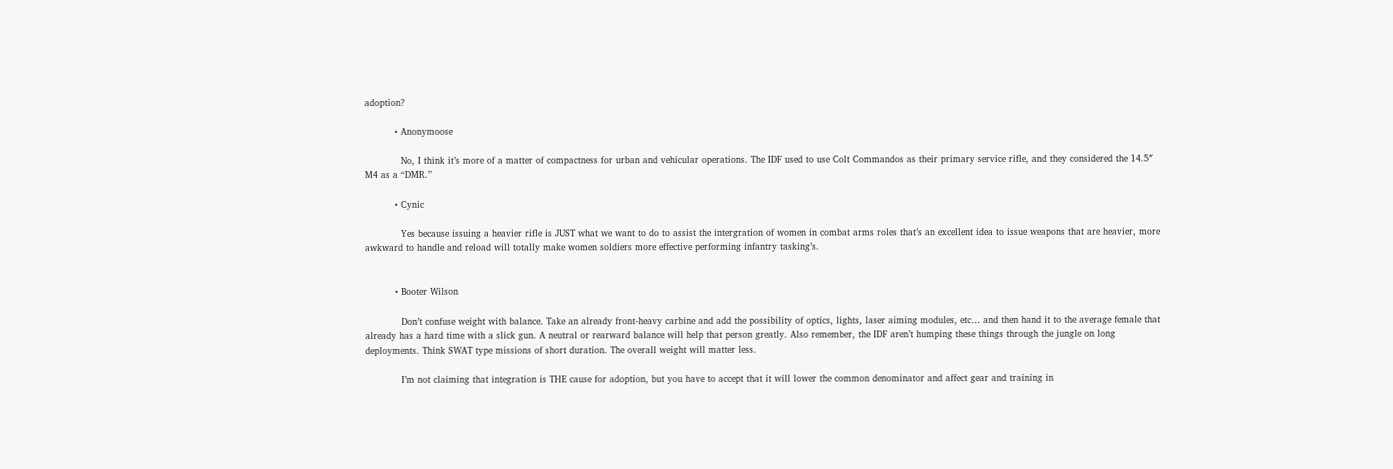adoption?

          • Anonymoose

            No, I think it’s more of a matter of compactness for urban and vehicular operations. The IDF used to use Colt Commandos as their primary service rifle, and they considered the 14.5″ M4 as a “DMR.”

          • Cynic

            Yes because issuing a heavier rifle is JUST what we want to do to assist the intergration of women in combat arms roles that’s an excellent idea to issue weapons that are heavier, more awkward to handle and reload will totally make women soldiers more effective performing infantry tasking’s.


          • Booter Wilson

            Don’t confuse weight with balance. Take an already front-heavy carbine and add the possibility of optics, lights, laser aiming modules, etc… and then hand it to the average female that already has a hard time with a slick gun. A neutral or rearward balance will help that person greatly. Also remember, the IDF aren’t humping these things through the jungle on long deployments. Think SWAT type missions of short duration. The overall weight will matter less.

            I’m not claiming that integration is THE cause for adoption, but you have to accept that it will lower the common denominator and affect gear and training in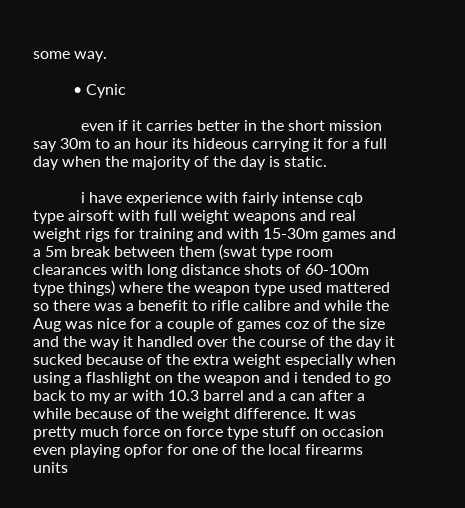some way.

          • Cynic

            even if it carries better in the short mission say 30m to an hour its hideous carrying it for a full day when the majority of the day is static.

            i have experience with fairly intense cqb type airsoft with full weight weapons and real weight rigs for training and with 15-30m games and a 5m break between them (swat type room clearances with long distance shots of 60-100m type things) where the weapon type used mattered so there was a benefit to rifle calibre and while the Aug was nice for a couple of games coz of the size and the way it handled over the course of the day it sucked because of the extra weight especially when using a flashlight on the weapon and i tended to go back to my ar with 10.3 barrel and a can after a while because of the weight difference. It was pretty much force on force type stuff on occasion even playing opfor for one of the local firearms units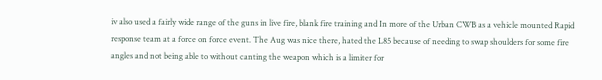iv also used a fairly wide range of the guns in live fire, blank fire training and In more of the Urban CWB as a vehicle mounted Rapid response team at a force on force event. The Aug was nice there, hated the L85 because of needing to swap shoulders for some fire angles and not being able to without canting the weapon which is a limiter for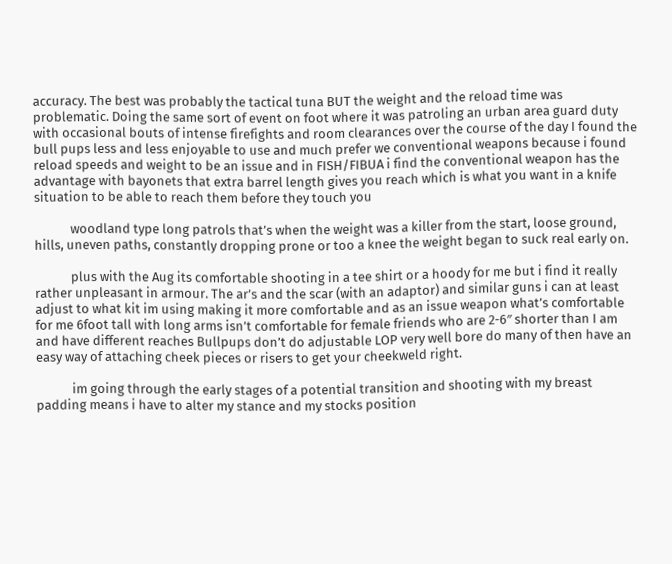accuracy. The best was probably the tactical tuna BUT the weight and the reload time was problematic. Doing the same sort of event on foot where it was patroling an urban area guard duty with occasional bouts of intense firefights and room clearances over the course of the day I found the bull pups less and less enjoyable to use and much prefer we conventional weapons because i found reload speeds and weight to be an issue and in FISH/FIBUA i find the conventional weapon has the advantage with bayonets that extra barrel length gives you reach which is what you want in a knife situation to be able to reach them before they touch you

            woodland type long patrols that’s when the weight was a killer from the start, loose ground, hills, uneven paths, constantly dropping prone or too a knee the weight began to suck real early on.

            plus with the Aug its comfortable shooting in a tee shirt or a hoody for me but i find it really rather unpleasant in armour. The ar’s and the scar (with an adaptor) and similar guns i can at least adjust to what kit im using making it more comfortable and as an issue weapon what’s comfortable for me 6foot tall with long arms isn’t comfortable for female friends who are 2-6″ shorter than I am and have different reaches Bullpups don’t do adjustable LOP very well bore do many of then have an easy way of attaching cheek pieces or risers to get your cheekweld right.

            im going through the early stages of a potential transition and shooting with my breast padding means i have to alter my stance and my stocks position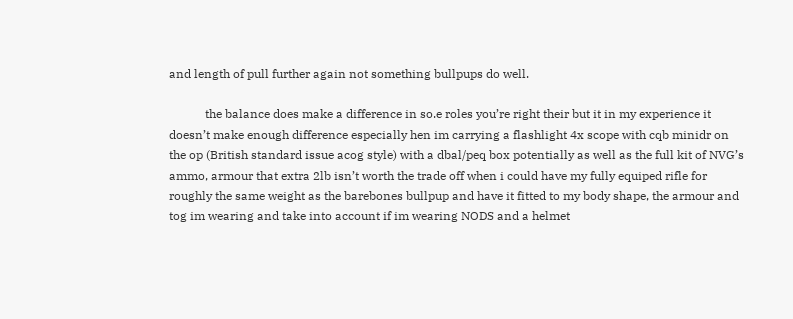and length of pull further again not something bullpups do well.

            the balance does make a difference in so.e roles you’re right their but it in my experience it doesn’t make enough difference especially hen im carrying a flashlight 4x scope with cqb minidr on the op (British standard issue acog style) with a dbal/peq box potentially as well as the full kit of NVG’s ammo, armour that extra 2lb isn’t worth the trade off when i could have my fully equiped rifle for roughly the same weight as the barebones bullpup and have it fitted to my body shape, the armour and tog im wearing and take into account if im wearing NODS and a helmet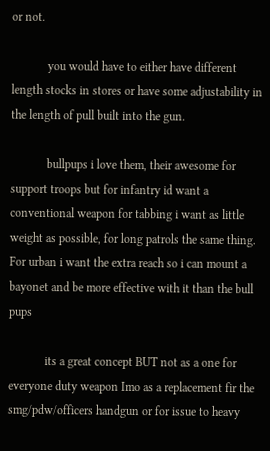or not.

            you would have to either have different length stocks in stores or have some adjustability in the length of pull built into the gun.

            bullpups i love them, their awesome for support troops but for infantry id want a conventional weapon for tabbing i want as little weight as possible, for long patrols the same thing. For urban i want the extra reach so i can mount a bayonet and be more effective with it than the bull pups

            its a great concept BUT not as a one for everyone duty weapon Imo as a replacement fir the smg/pdw/officers handgun or for issue to heavy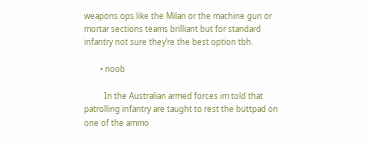weapons ops like the Milan or the machine gun or mortar sections teams brilliant but for standard infantry not sure they’re the best option tbh.

        • noob

          In the Australian armed forces im told that patrolling infantry are taught to rest the buttpad on one of the ammo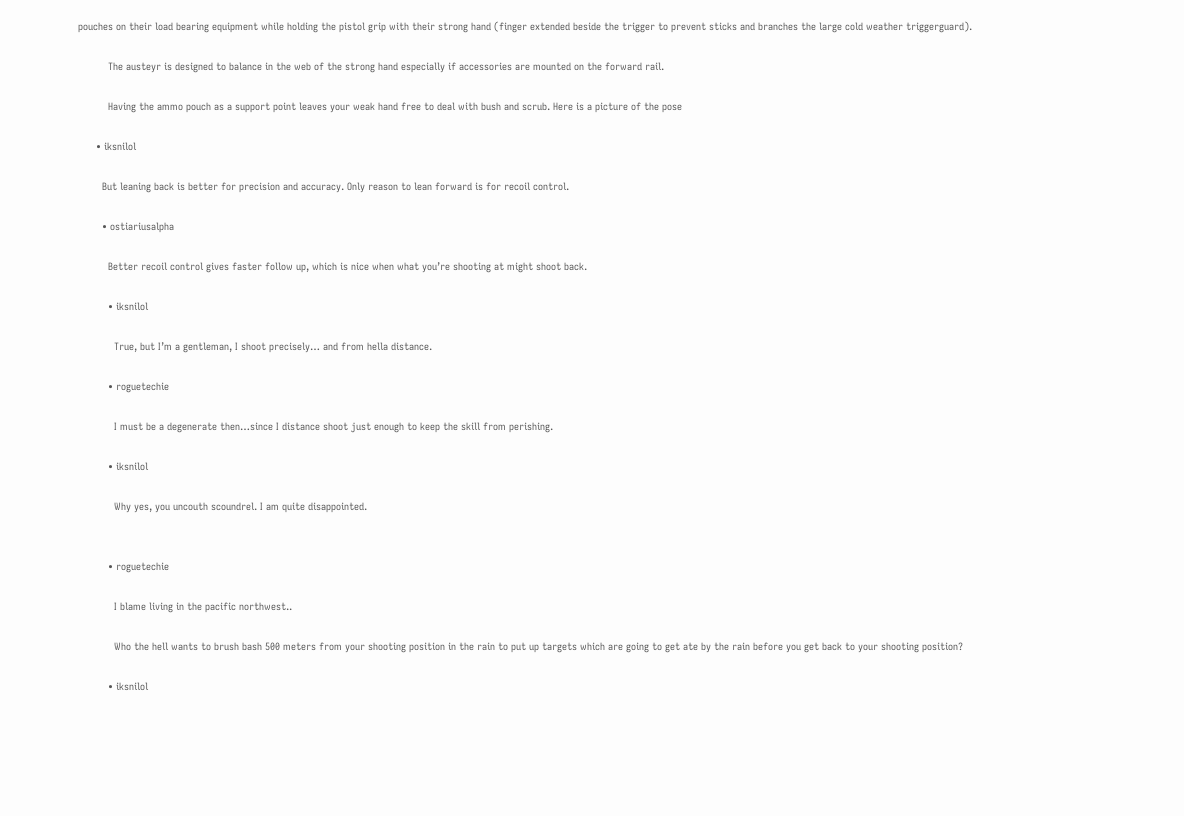pouches on their load bearing equipment while holding the pistol grip with their strong hand (finger extended beside the trigger to prevent sticks and branches the large cold weather triggerguard).

          The austeyr is designed to balance in the web of the strong hand especially if accessories are mounted on the forward rail.

          Having the ammo pouch as a support point leaves your weak hand free to deal with bush and scrub. Here is a picture of the pose

      • iksnilol

        But leaning back is better for precision and accuracy. Only reason to lean forward is for recoil control.

        • ostiariusalpha

          Better recoil control gives faster follow up, which is nice when what you’re shooting at might shoot back.

          • iksnilol

            True, but I’m a gentleman, I shoot precisely… and from hella distance.

          • roguetechie

            I must be a degenerate then…since I distance shoot just enough to keep the skill from perishing.

          • iksnilol

            Why yes, you uncouth scoundrel. I am quite disappointed.


          • roguetechie

            I blame living in the pacific northwest..

            Who the hell wants to brush bash 500 meters from your shooting position in the rain to put up targets which are going to get ate by the rain before you get back to your shooting position?

          • iksnilol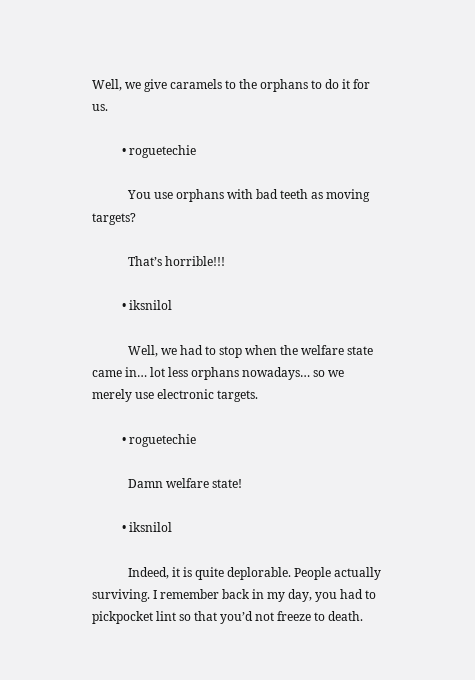Well, we give caramels to the orphans to do it for us.

          • roguetechie

            You use orphans with bad teeth as moving targets?

            That’s horrible!!!

          • iksnilol

            Well, we had to stop when the welfare state came in… lot less orphans nowadays… so we merely use electronic targets.

          • roguetechie

            Damn welfare state!

          • iksnilol

            Indeed, it is quite deplorable. People actually surviving. I remember back in my day, you had to pickpocket lint so that you’d not freeze to death.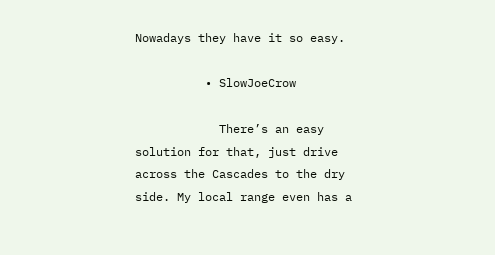Nowadays they have it so easy.

          • SlowJoeCrow

            There’s an easy solution for that, just drive across the Cascades to the dry side. My local range even has a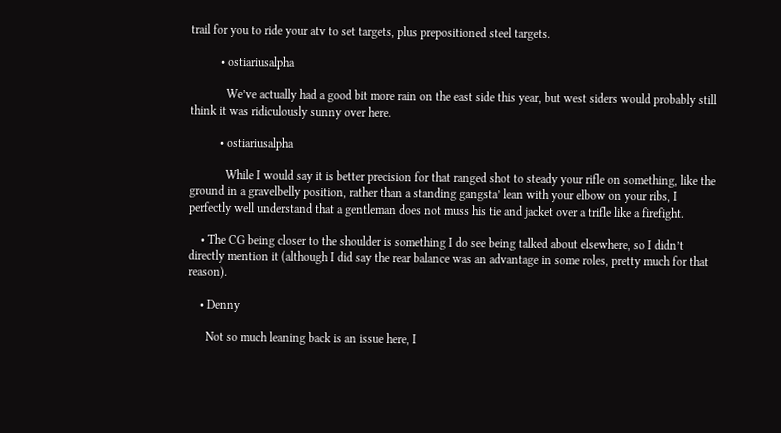trail for you to ride your atv to set targets, plus prepositioned steel targets.

          • ostiariusalpha

            We’ve actually had a good bit more rain on the east side this year, but west siders would probably still think it was ridiculously sunny over here.

          • ostiariusalpha

            While I would say it is better precision for that ranged shot to steady your rifle on something, like the ground in a gravelbelly position, rather than a standing gangsta’ lean with your elbow on your ribs, I perfectly well understand that a gentleman does not muss his tie and jacket over a trifle like a firefight.

    • The CG being closer to the shoulder is something I do see being talked about elsewhere, so I didn’t directly mention it (although I did say the rear balance was an advantage in some roles, pretty much for that reason).

    • Denny

      Not so much leaning back is an issue here, I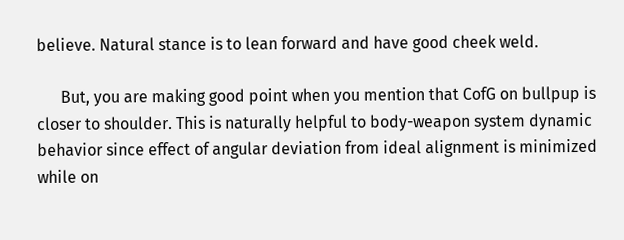believe. Natural stance is to lean forward and have good cheek weld.

      But, you are making good point when you mention that CofG on bullpup is closer to shoulder. This is naturally helpful to body-weapon system dynamic behavior since effect of angular deviation from ideal alignment is minimized while on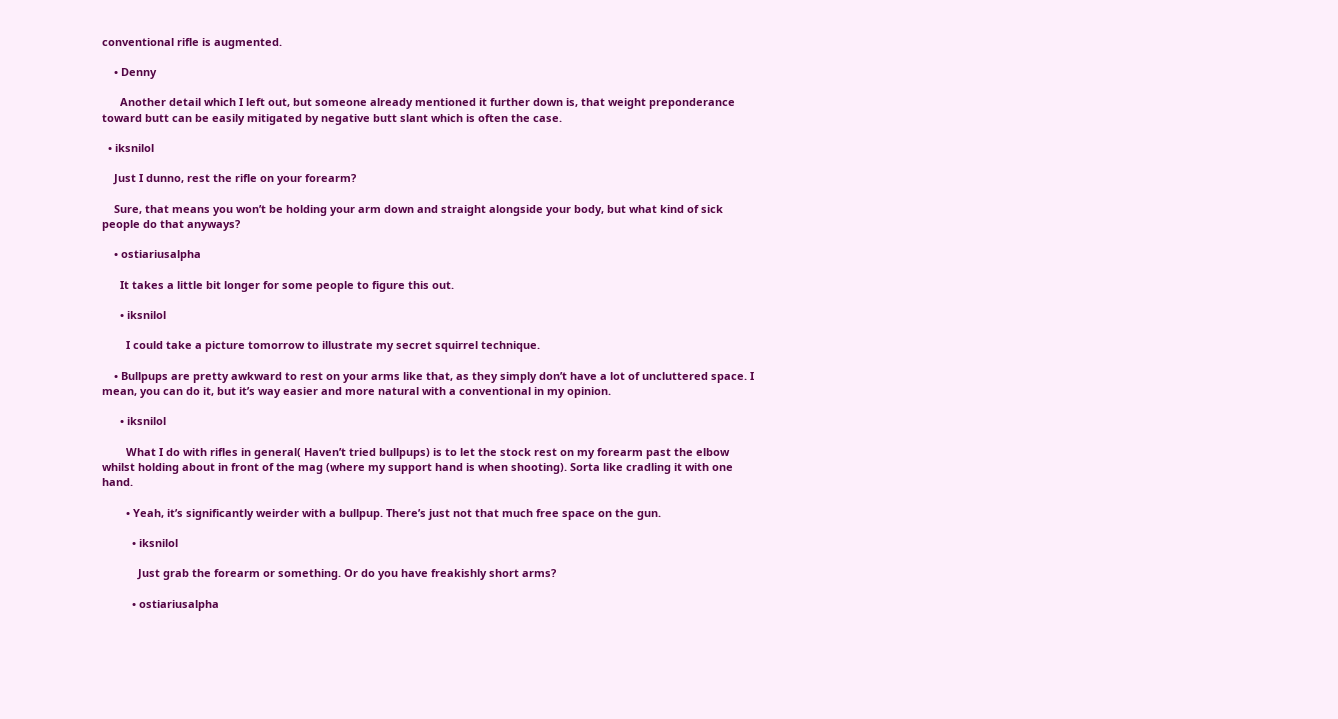conventional rifle is augmented.

    • Denny

      Another detail which I left out, but someone already mentioned it further down is, that weight preponderance toward butt can be easily mitigated by negative butt slant which is often the case.

  • iksnilol

    Just I dunno, rest the rifle on your forearm?

    Sure, that means you won’t be holding your arm down and straight alongside your body, but what kind of sick people do that anyways?

    • ostiariusalpha

      It takes a little bit longer for some people to figure this out.

      • iksnilol

        I could take a picture tomorrow to illustrate my secret squirrel technique.

    • Bullpups are pretty awkward to rest on your arms like that, as they simply don’t have a lot of uncluttered space. I mean, you can do it, but it’s way easier and more natural with a conventional in my opinion.

      • iksnilol

        What I do with rifles in general( Haven’t tried bullpups) is to let the stock rest on my forearm past the elbow whilst holding about in front of the mag (where my support hand is when shooting). Sorta like cradling it with one hand.

        • Yeah, it’s significantly weirder with a bullpup. There’s just not that much free space on the gun.

          • iksnilol

            Just grab the forearm or something. Or do you have freakishly short arms?

          • ostiariusalpha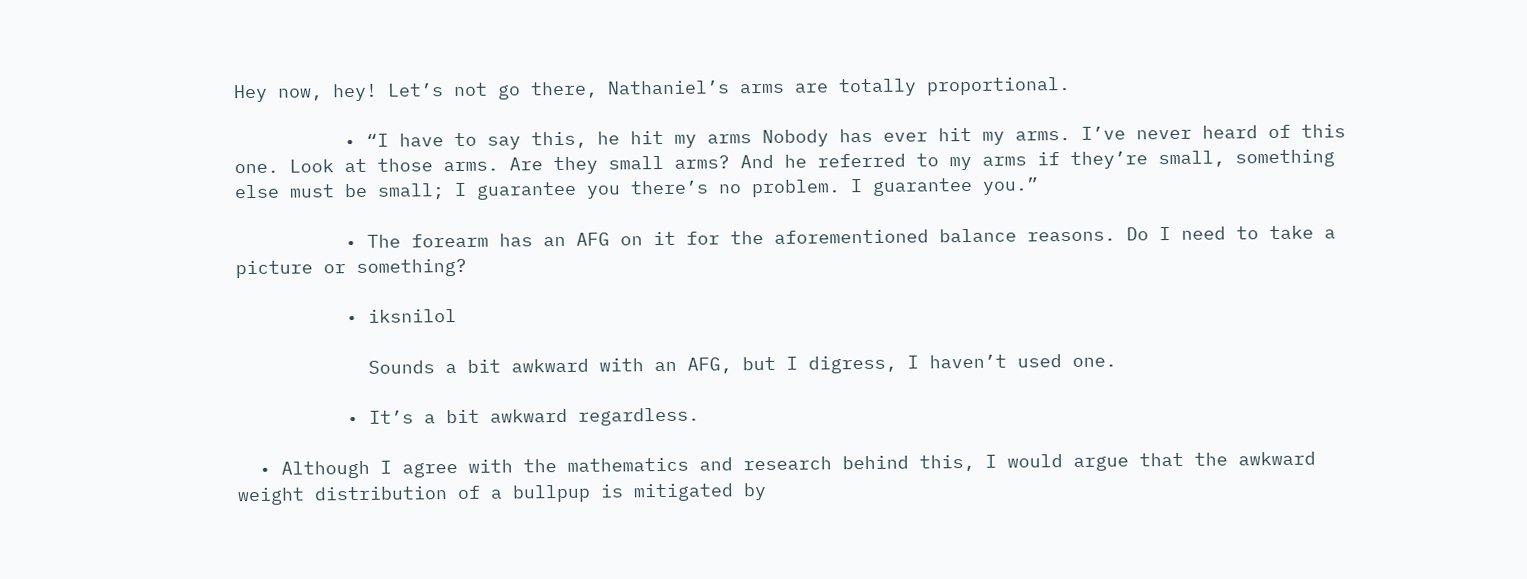Hey now, hey! Let’s not go there, Nathaniel’s arms are totally proportional.

          • “I have to say this, he hit my arms Nobody has ever hit my arms. I’ve never heard of this one. Look at those arms. Are they small arms? And he referred to my arms if they’re small, something else must be small; I guarantee you there’s no problem. I guarantee you.”

          • The forearm has an AFG on it for the aforementioned balance reasons. Do I need to take a picture or something?

          • iksnilol

            Sounds a bit awkward with an AFG, but I digress, I haven’t used one.

          • It’s a bit awkward regardless.

  • Although I agree with the mathematics and research behind this, I would argue that the awkward weight distribution of a bullpup is mitigated by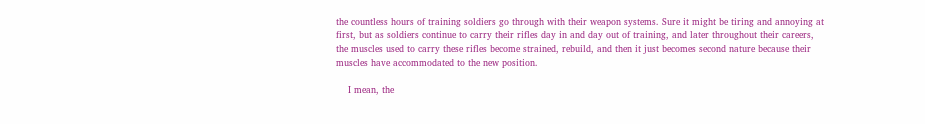the countless hours of training soldiers go through with their weapon systems. Sure it might be tiring and annoying at first, but as soldiers continue to carry their rifles day in and day out of training, and later throughout their careers, the muscles used to carry these rifles become strained, rebuild, and then it just becomes second nature because their muscles have accommodated to the new position.

    I mean, the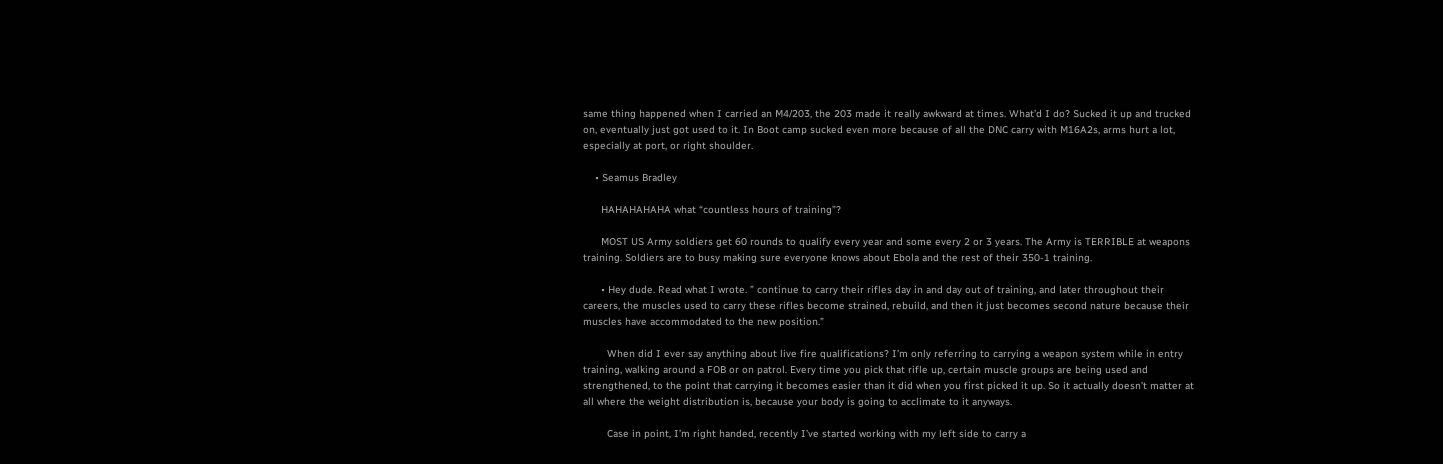same thing happened when I carried an M4/203, the 203 made it really awkward at times. What’d I do? Sucked it up and trucked on, eventually just got used to it. In Boot camp sucked even more because of all the DNC carry with M16A2s, arms hurt a lot, especially at port, or right shoulder.

    • Seamus Bradley

      HAHAHAHAHA what “countless hours of training”?

      MOST US Army soldiers get 60 rounds to qualify every year and some every 2 or 3 years. The Army is TERRIBLE at weapons training. Soldiers are to busy making sure everyone knows about Ebola and the rest of their 350-1 training.

      • Hey dude. Read what I wrote. ” continue to carry their rifles day in and day out of training, and later throughout their careers, the muscles used to carry these rifles become strained, rebuild, and then it just becomes second nature because their muscles have accommodated to the new position.”

        When did I ever say anything about live fire qualifications? I’m only referring to carrying a weapon system while in entry training, walking around a FOB or on patrol. Every time you pick that rifle up, certain muscle groups are being used and strengthened, to the point that carrying it becomes easier than it did when you first picked it up. So it actually doesn’t matter at all where the weight distribution is, because your body is going to acclimate to it anyways.

        Case in point, I’m right handed, recently I’ve started working with my left side to carry a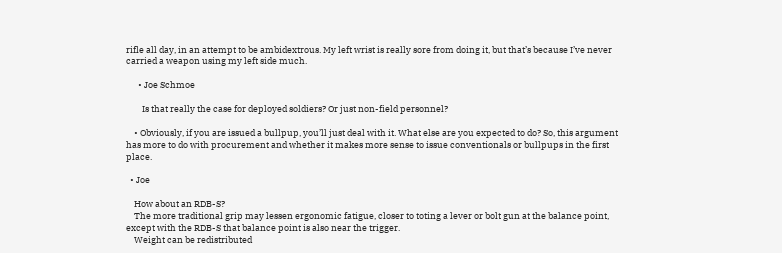rifle all day, in an attempt to be ambidextrous. My left wrist is really sore from doing it, but that’s because I’ve never carried a weapon using my left side much.

      • Joe Schmoe

        Is that really the case for deployed soldiers? Or just non-field personnel?

    • Obviously, if you are issued a bullpup, you’ll just deal with it. What else are you expected to do? So, this argument has more to do with procurement and whether it makes more sense to issue conventionals or bullpups in the first place.

  • Joe

    How about an RDB-S?
    The more traditional grip may lessen ergonomic fatigue, closer to toting a lever or bolt gun at the balance point, except with the RDB-S that balance point is also near the trigger.
    Weight can be redistributed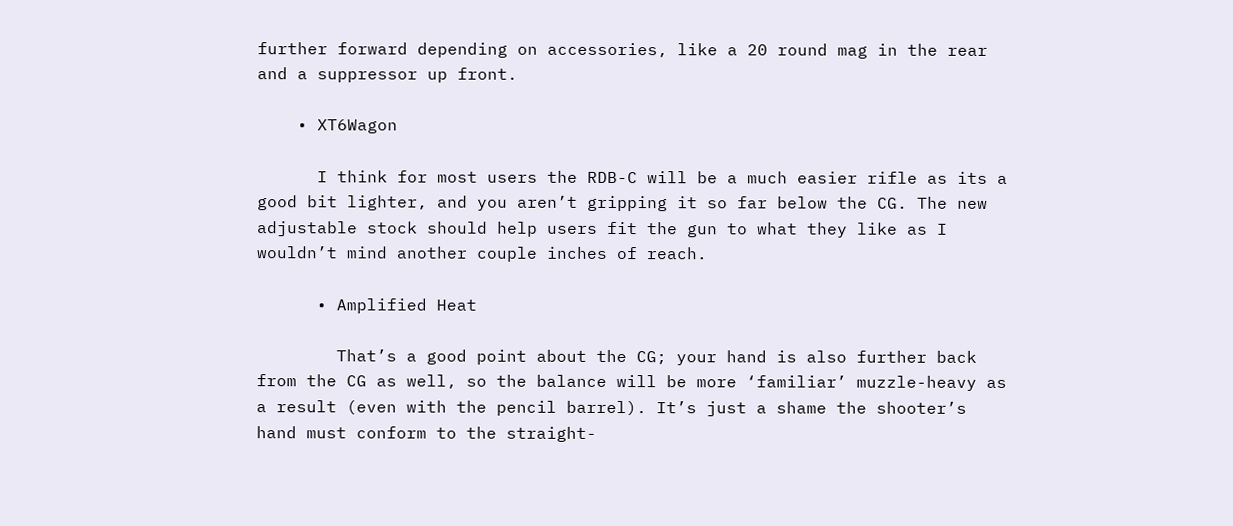further forward depending on accessories, like a 20 round mag in the rear and a suppressor up front.

    • XT6Wagon

      I think for most users the RDB-C will be a much easier rifle as its a good bit lighter, and you aren’t gripping it so far below the CG. The new adjustable stock should help users fit the gun to what they like as I wouldn’t mind another couple inches of reach.

      • Amplified Heat

        That’s a good point about the CG; your hand is also further back from the CG as well, so the balance will be more ‘familiar’ muzzle-heavy as a result (even with the pencil barrel). It’s just a shame the shooter’s hand must conform to the straight-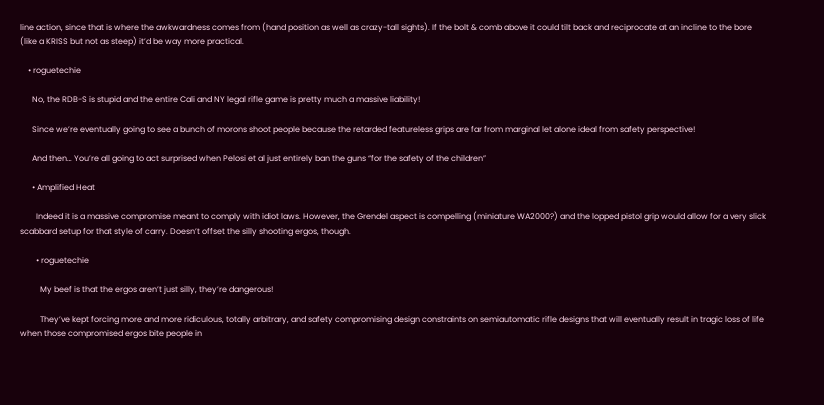line action, since that is where the awkwardness comes from (hand position as well as crazy-tall sights). If the bolt & comb above it could tilt back and reciprocate at an incline to the bore (like a KRISS but not as steep) it’d be way more practical.

    • roguetechie

      No, the RDB-S is stupid and the entire Cali and NY legal rifle game is pretty much a massive liability!

      Since we’re eventually going to see a bunch of morons shoot people because the retarded featureless grips are far from marginal let alone ideal from safety perspective!

      And then… You’re all going to act surprised when Pelosi et al just entirely ban the guns “for the safety of the children”

      • Amplified Heat

        Indeed it is a massive compromise meant to comply with idiot laws. However, the Grendel aspect is compelling (miniature WA2000?) and the lopped pistol grip would allow for a very slick scabbard setup for that style of carry. Doesn’t offset the silly shooting ergos, though.

        • roguetechie

          My beef is that the ergos aren’t just silly, they’re dangerous!

          They’ve kept forcing more and more ridiculous, totally arbitrary, and safety compromising design constraints on semiautomatic rifle designs that will eventually result in tragic loss of life when those compromised ergos bite people in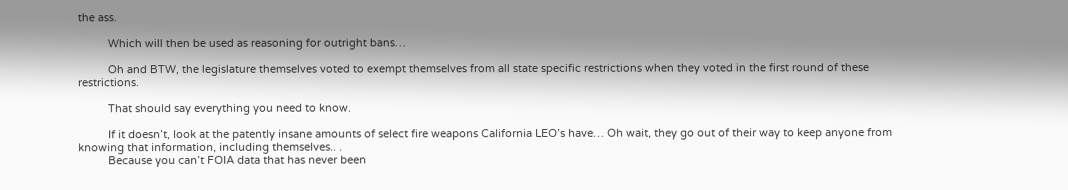the ass.

          Which will then be used as reasoning for outright bans…

          Oh and BTW, the legislature themselves voted to exempt themselves from all state specific restrictions when they voted in the first round of these restrictions.

          That should say everything you need to know.

          If it doesn’t, look at the patently insane amounts of select fire weapons California LEO’s have… Oh wait, they go out of their way to keep anyone from knowing that information, including themselves.. .
          Because you can’t FOIA data that has never been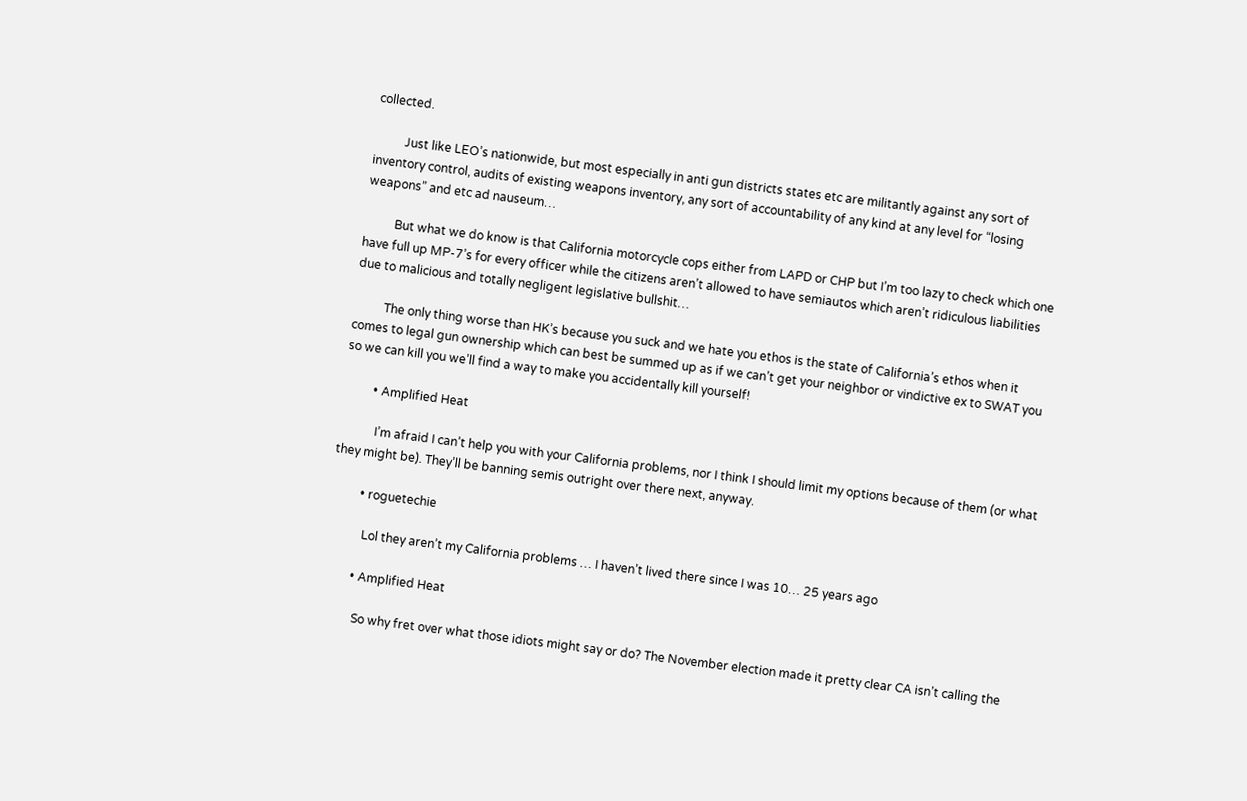collected.

          Just like LEO’s nationwide, but most especially in anti gun districts states etc are militantly against any sort of inventory control, audits of existing weapons inventory, any sort of accountability of any kind at any level for “losing weapons” and etc ad nauseum…

          But what we do know is that California motorcycle cops either from LAPD or CHP but I’m too lazy to check which one have full up MP-7’s for every officer while the citizens aren’t allowed to have semiautos which aren’t ridiculous liabilities due to malicious and totally negligent legislative bullshit…

          The only thing worse than HK’s because you suck and we hate you ethos is the state of California’s ethos when it comes to legal gun ownership which can best be summed up as if we can’t get your neighbor or vindictive ex to SWAT you so we can kill you we’ll find a way to make you accidentally kill yourself!

          • Amplified Heat

            I’m afraid I can’t help you with your California problems, nor I think I should limit my options because of them (or what they might be). They’ll be banning semis outright over there next, anyway.

          • roguetechie

            Lol they aren’t my California problems … I haven’t lived there since I was 10… 25 years ago

          • Amplified Heat

            So why fret over what those idiots might say or do? The November election made it pretty clear CA isn’t calling the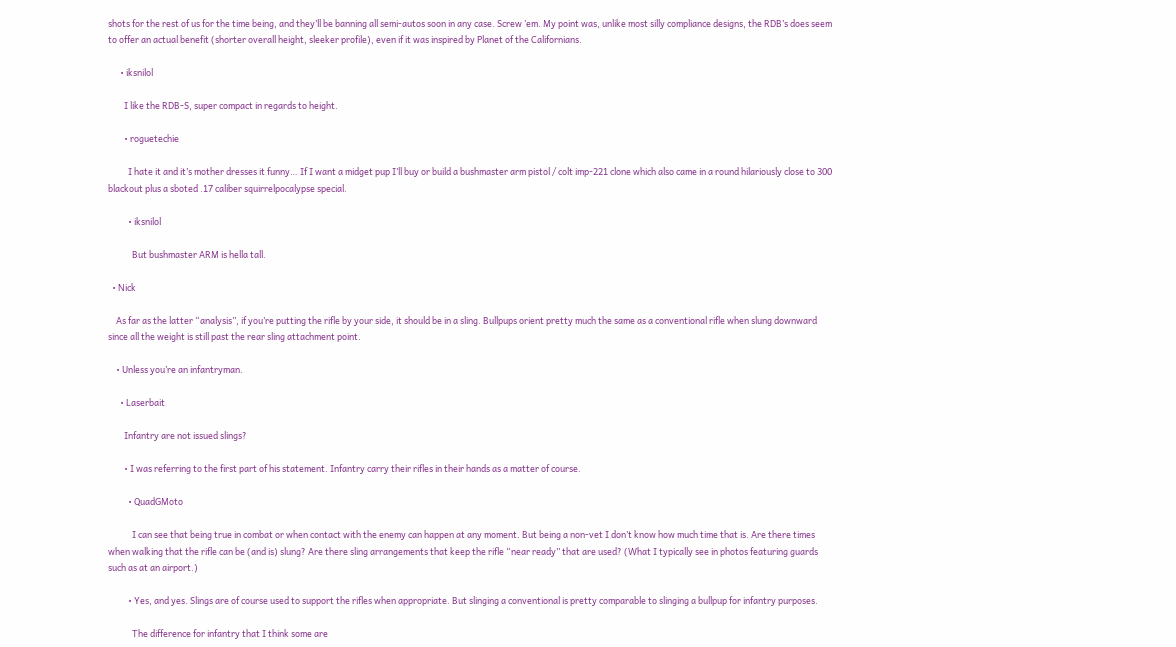shots for the rest of us for the time being, and they’ll be banning all semi-autos soon in any case. Screw ’em. My point was, unlike most silly compliance designs, the RDB’s does seem to offer an actual benefit (shorter overall height, sleeker profile), even if it was inspired by Planet of the Californians.

      • iksnilol

        I like the RDB-S, super compact in regards to height.

        • roguetechie

          I hate it and it’s mother dresses it funny… If I want a midget pup I’ll buy or build a bushmaster arm pistol / colt imp-221 clone which also came in a round hilariously close to 300 blackout plus a sboted .17 caliber squirrelpocalypse special.

          • iksnilol

            But bushmaster ARM is hella tall.

  • Nick

    As far as the latter “analysis”, if you’re putting the rifle by your side, it should be in a sling. Bullpups orient pretty much the same as a conventional rifle when slung downward since all the weight is still past the rear sling attachment point.

    • Unless you’re an infantryman.

      • Laserbait

        Infantry are not issued slings?

        • I was referring to the first part of his statement. Infantry carry their rifles in their hands as a matter of course.

          • QuadGMoto

            I can see that being true in combat or when contact with the enemy can happen at any moment. But being a non-vet I don’t know how much time that is. Are there times when walking that the rifle can be (and is) slung? Are there sling arrangements that keep the rifle “near ready” that are used? (What I typically see in photos featuring guards such as at an airport.)

          • Yes, and yes. Slings are of course used to support the rifles when appropriate. But slinging a conventional is pretty comparable to slinging a bullpup for infantry purposes.

            The difference for infantry that I think some are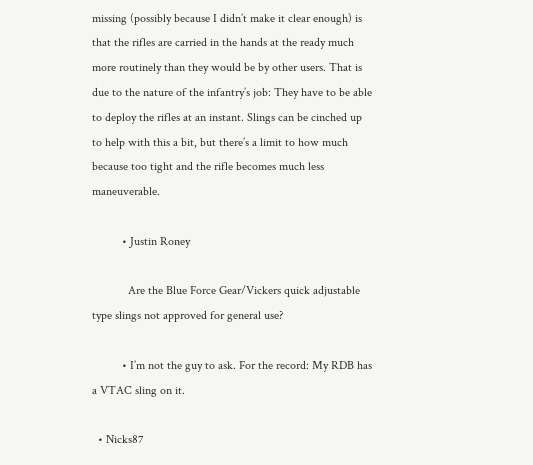missing (possibly because I didn’t make it clear enough) is that the rifles are carried in the hands at the ready much more routinely than they would be by other users. That is due to the nature of the infantry’s job: They have to be able to deploy the rifles at an instant. Slings can be cinched up to help with this a bit, but there’s a limit to how much because too tight and the rifle becomes much less maneuverable.

          • Justin Roney

            Are the Blue Force Gear/Vickers quick adjustable type slings not approved for general use?

          • I’m not the guy to ask. For the record: My RDB has a VTAC sling on it.

  • Nicks87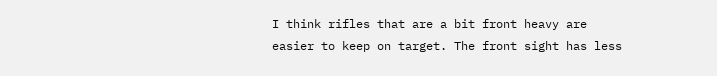I think rifles that are a bit front heavy are easier to keep on target. The front sight has less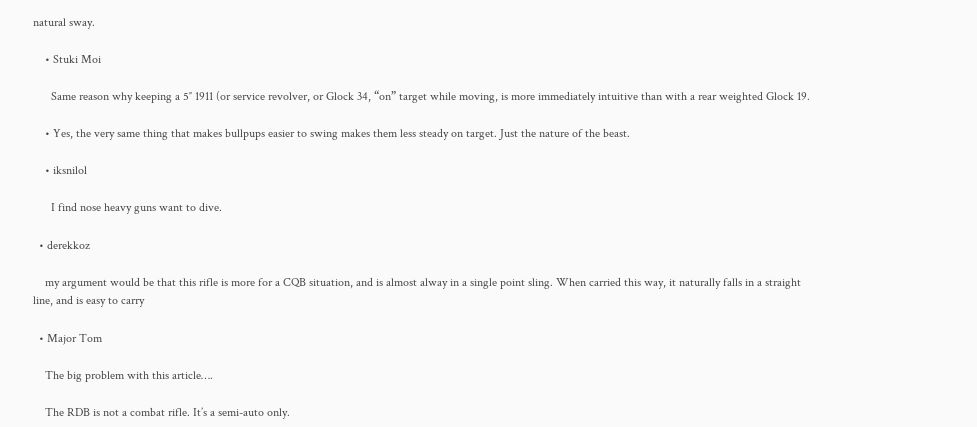natural sway.

    • Stuki Moi

      Same reason why keeping a 5″ 1911 (or service revolver, or Glock 34, “on” target while moving, is more immediately intuitive than with a rear weighted Glock 19.

    • Yes, the very same thing that makes bullpups easier to swing makes them less steady on target. Just the nature of the beast.

    • iksnilol

      I find nose heavy guns want to dive.

  • derekkoz

    my argument would be that this rifle is more for a CQB situation, and is almost alway in a single point sling. When carried this way, it naturally falls in a straight line, and is easy to carry

  • Major Tom

    The big problem with this article….

    The RDB is not a combat rifle. It’s a semi-auto only.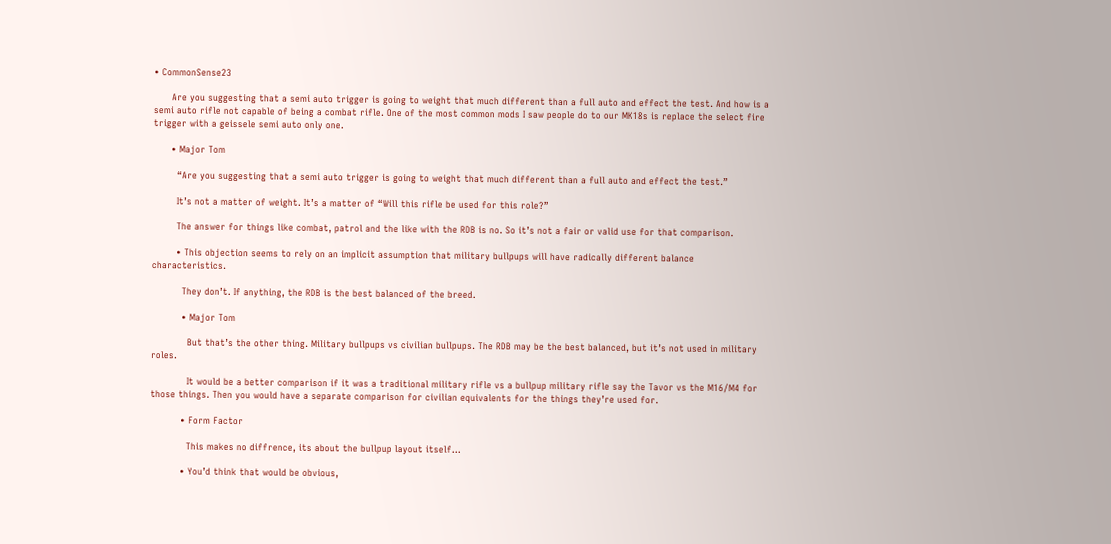• CommonSense23

      Are you suggesting that a semi auto trigger is going to weight that much different than a full auto and effect the test. And how is a semi auto rifle not capable of being a combat rifle. One of the most common mods I saw people do to our MK18s is replace the select fire trigger with a geissele semi auto only one.

      • Major Tom

        “Are you suggesting that a semi auto trigger is going to weight that much different than a full auto and effect the test.”

        It’s not a matter of weight. It’s a matter of “Will this rifle be used for this role?”

        The answer for things like combat, patrol and the like with the RDB is no. So it’s not a fair or valid use for that comparison.

        • This objection seems to rely on an implicit assumption that military bullpups will have radically different balance characteristics.

          They don’t. If anything, the RDB is the best balanced of the breed.

          • Major Tom

            But that’s the other thing. Military bullpups vs civilian bullpups. The RDB may be the best balanced, but it’s not used in military roles.

            It would be a better comparison if it was a traditional military rifle vs a bullpup military rifle say the Tavor vs the M16/M4 for those things. Then you would have a separate comparison for civilian equivalents for the things they’re used for.

          • Form Factor

            This makes no diffrence, its about the bullpup layout itself…

          • You’d think that would be obvious,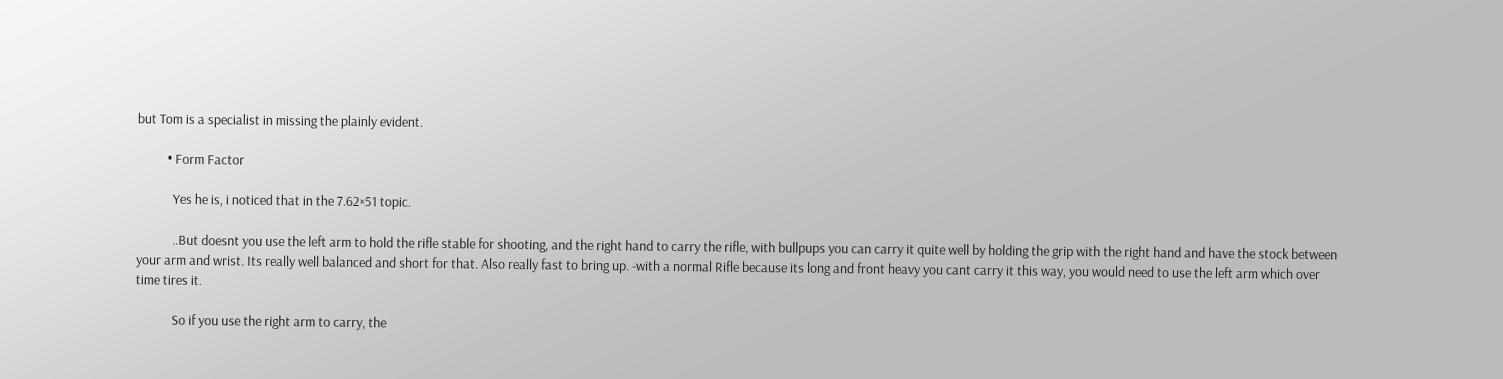but Tom is a specialist in missing the plainly evident.

          • Form Factor

            Yes he is, i noticed that in the 7.62×51 topic.

            ..But doesnt you use the left arm to hold the rifle stable for shooting, and the right hand to carry the rifle, with bullpups you can carry it quite well by holding the grip with the right hand and have the stock between your arm and wrist. Its really well balanced and short for that. Also really fast to bring up. -with a normal Rifle because its long and front heavy you cant carry it this way, you would need to use the left arm which over time tires it.

            So if you use the right arm to carry, the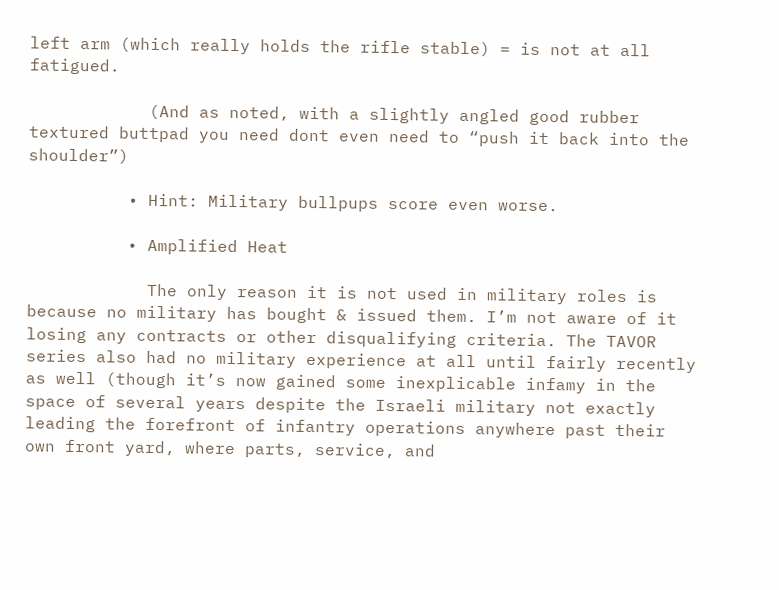left arm (which really holds the rifle stable) = is not at all fatigued.

            (And as noted, with a slightly angled good rubber textured buttpad you need dont even need to “push it back into the shoulder”)

          • Hint: Military bullpups score even worse.

          • Amplified Heat

            The only reason it is not used in military roles is because no military has bought & issued them. I’m not aware of it losing any contracts or other disqualifying criteria. The TAVOR series also had no military experience at all until fairly recently as well (though it’s now gained some inexplicable infamy in the space of several years despite the Israeli military not exactly leading the forefront of infantry operations anywhere past their own front yard, where parts, service, and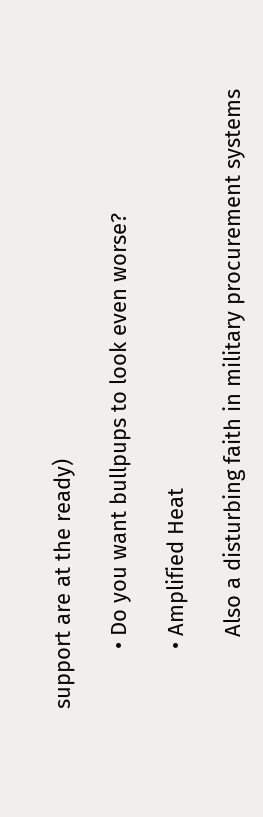support are at the ready)

          • Do you want bullpups to look even worse?

          • Amplified Heat

            Also a disturbing faith in military procurement systems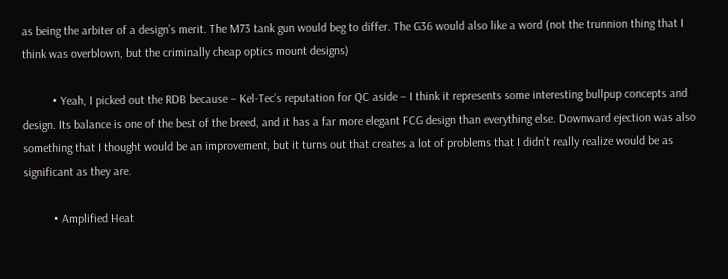as being the arbiter of a design’s merit. The M73 tank gun would beg to differ. The G36 would also like a word (not the trunnion thing that I think was overblown, but the criminally cheap optics mount designs)

          • Yeah, I picked out the RDB because – Kel-Tec’s reputation for QC aside – I think it represents some interesting bullpup concepts and design. Its balance is one of the best of the breed, and it has a far more elegant FCG design than everything else. Downward ejection was also something that I thought would be an improvement, but it turns out that creates a lot of problems that I didn’t really realize would be as significant as they are.

          • Amplified Heat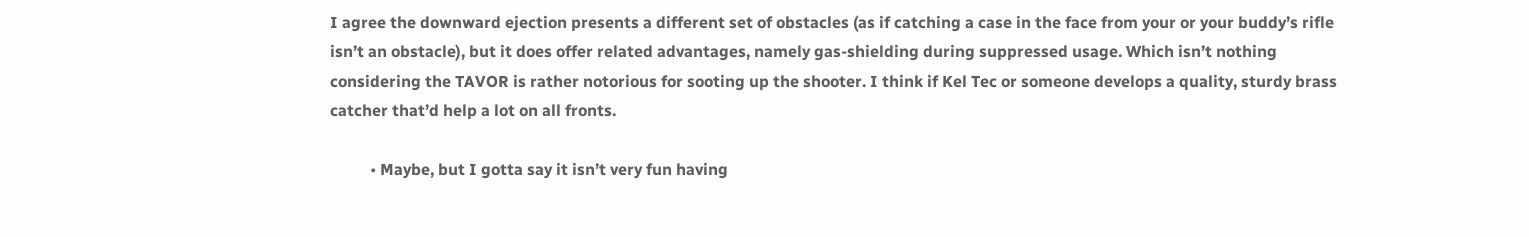I agree the downward ejection presents a different set of obstacles (as if catching a case in the face from your or your buddy’s rifle isn’t an obstacle), but it does offer related advantages, namely gas-shielding during suppressed usage. Which isn’t nothing considering the TAVOR is rather notorious for sooting up the shooter. I think if Kel Tec or someone develops a quality, sturdy brass catcher that’d help a lot on all fronts.

          • Maybe, but I gotta say it isn’t very fun having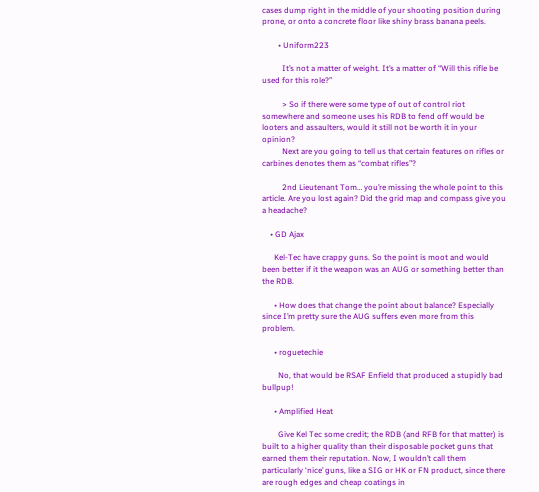cases dump right in the middle of your shooting position during prone, or onto a concrete floor like shiny brass banana peels.

        • Uniform223

          It’s not a matter of weight. It’s a matter of “Will this rifle be used for this role?”

          > So if there were some type of out of control riot somewhere and someone uses his RDB to fend off would be looters and assaulters, would it still not be worth it in your opinion?
          Next are you going to tell us that certain features on rifles or carbines denotes them as “combat rifles”?

          2nd Lieutenant Tom… you’re missing the whole point to this article. Are you lost again? Did the grid map and compass give you a headache?

    • GD Ajax

      Kel-Tec have crappy guns. So the point is moot and would been better if it the weapon was an AUG or something better than the RDB.

      • How does that change the point about balance? Especially since I’m pretty sure the AUG suffers even more from this problem.

      • roguetechie

        No, that would be RSAF Enfield that produced a stupidly bad bullpup!

      • Amplified Heat

        Give Kel Tec some credit; the RDB (and RFB for that matter) is built to a higher quality than their disposable pocket guns that earned them their reputation. Now, I wouldn’t call them particularly ‘nice’ guns, like a SIG or HK or FN product, since there are rough edges and cheap coatings in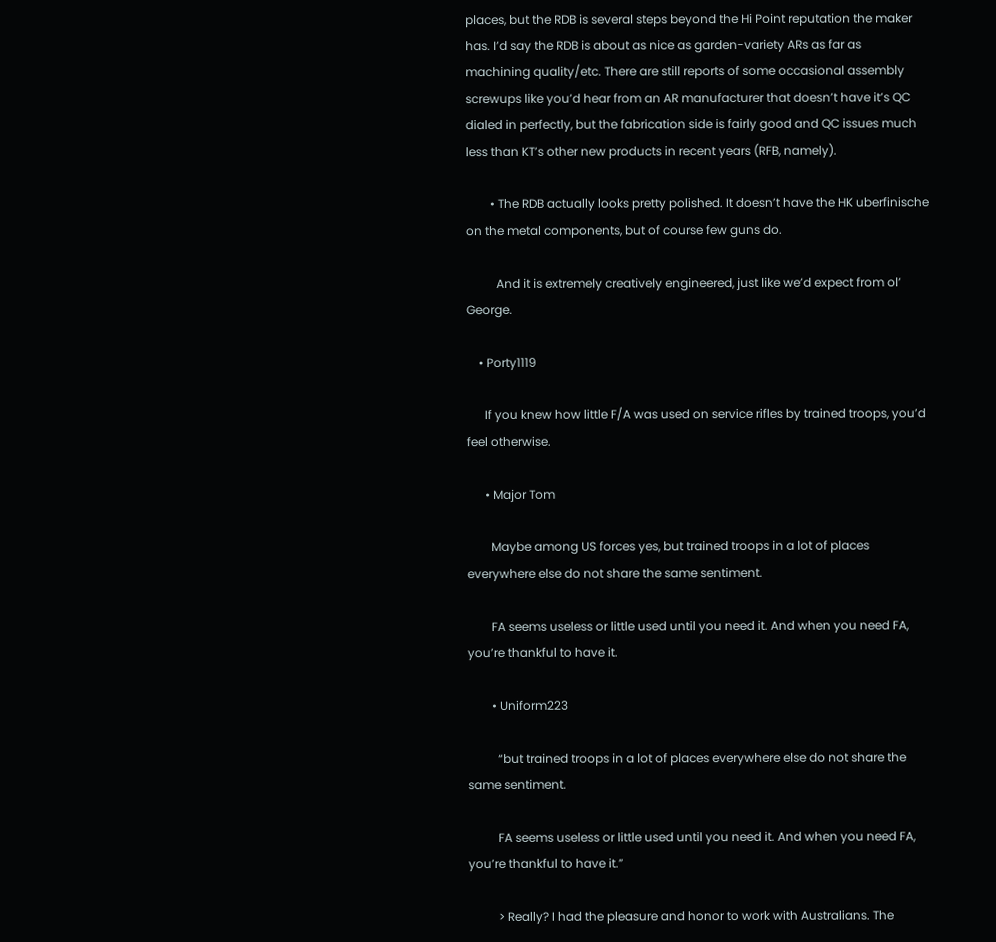places, but the RDB is several steps beyond the Hi Point reputation the maker has. I’d say the RDB is about as nice as garden-variety ARs as far as machining quality/etc. There are still reports of some occasional assembly screwups like you’d hear from an AR manufacturer that doesn’t have it’s QC dialed in perfectly, but the fabrication side is fairly good and QC issues much less than KT’s other new products in recent years (RFB, namely).

        • The RDB actually looks pretty polished. It doesn’t have the HK uberfinische on the metal components, but of course few guns do.

          And it is extremely creatively engineered, just like we’d expect from ol’ George.

    • Porty1119

      If you knew how little F/A was used on service rifles by trained troops, you’d feel otherwise.

      • Major Tom

        Maybe among US forces yes, but trained troops in a lot of places everywhere else do not share the same sentiment.

        FA seems useless or little used until you need it. And when you need FA, you’re thankful to have it.

        • Uniform223

          “but trained troops in a lot of places everywhere else do not share the same sentiment.

          FA seems useless or little used until you need it. And when you need FA, you’re thankful to have it.”

          > Really? I had the pleasure and honor to work with Australians. The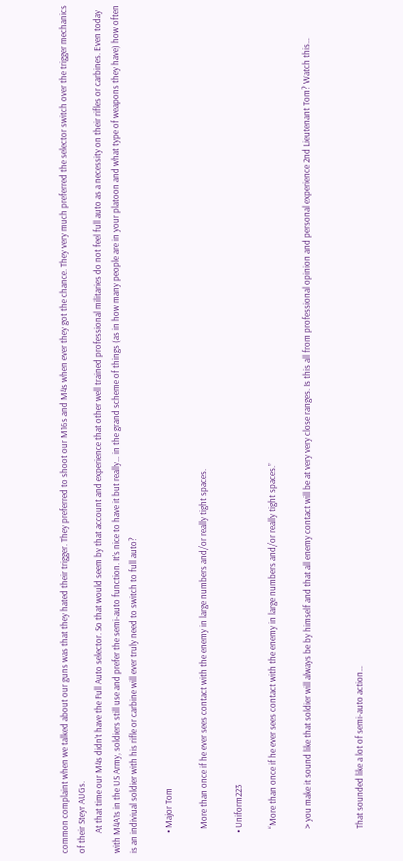common complaint when we talked about our guns was that they hated their trigger. They preferred to shoot our M16s and M4s when ever they got the chance. They very much preferred the selector switch over the trigger mechanics of their Steyr AUGs.
          At that time our M4s didn’t have the Full Auto selector. So that would seem by that account and experience that other well trained professional militaries do not feel full auto as a necessity on their rifles or carbines. Even today with M4A1s in the US Army, soldiers still use and prefer the semi-auto function. It’s nice to have it but really… in the grand scheme of things (as in how many people are in your platoon and what type of weapons they have) how often is an indiviual soldier with his rifle or carbine will ever truly need to switch to full auto?

          • Major Tom

            More than once if he ever sees contact with the enemy in large numbers and/or really tight spaces.

          • Uniform223

            “More than once if he ever sees contact with the enemy in large numbers and/or really tight spaces.”

            > you make it sound like that soldier will always be by himself and that all enemy contact will be at very very close ranges. Is this all from professional opinion and personal experience 2nd Lieutenant Tom? Watch this…


            That sounded like a lot of semi-auto action…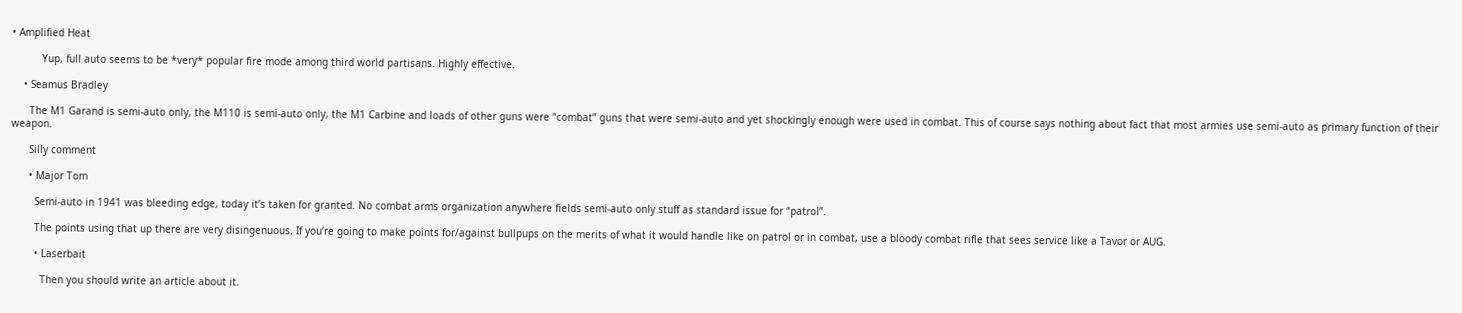• Amplified Heat

          Yup, full auto seems to be *very* popular fire mode among third world partisans. Highly effective.

    • Seamus Bradley

      The M1 Garand is semi-auto only, the M110 is semi-auto only, the M1 Carbine and loads of other guns were “combat” guns that were semi-auto and yet shockingly enough were used in combat. This of course says nothing about fact that most armies use semi-auto as primary function of their weapon.

      Silly comment

      • Major Tom

        Semi-auto in 1941 was bleeding edge, today it’s taken for granted. No combat arms organization anywhere fields semi-auto only stuff as standard issue for “patrol”.

        The points using that up there are very disingenuous. If you’re going to make points for/against bullpups on the merits of what it would handle like on patrol or in combat, use a bloody combat rifle that sees service like a Tavor or AUG.

        • Laserbait

          Then you should write an article about it.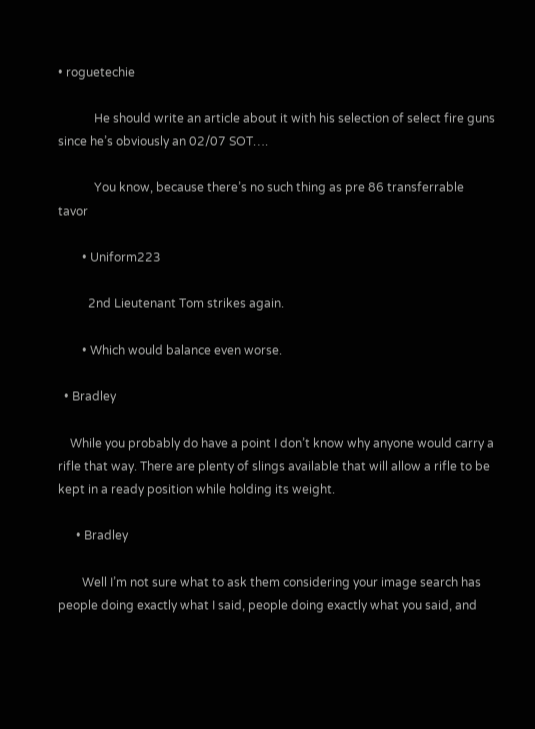• roguetechie

            He should write an article about it with his selection of select fire guns since he’s obviously an 02/07 SOT….

            You know, because there’s no such thing as pre 86 transferrable tavor

        • Uniform223

          2nd Lieutenant Tom strikes again.

        • Which would balance even worse.

  • Bradley

    While you probably do have a point I don’t know why anyone would carry a rifle that way. There are plenty of slings available that will allow a rifle to be kept in a ready position while holding its weight.

      • Bradley

        Well I’m not sure what to ask them considering your image search has people doing exactly what I said, people doing exactly what you said, and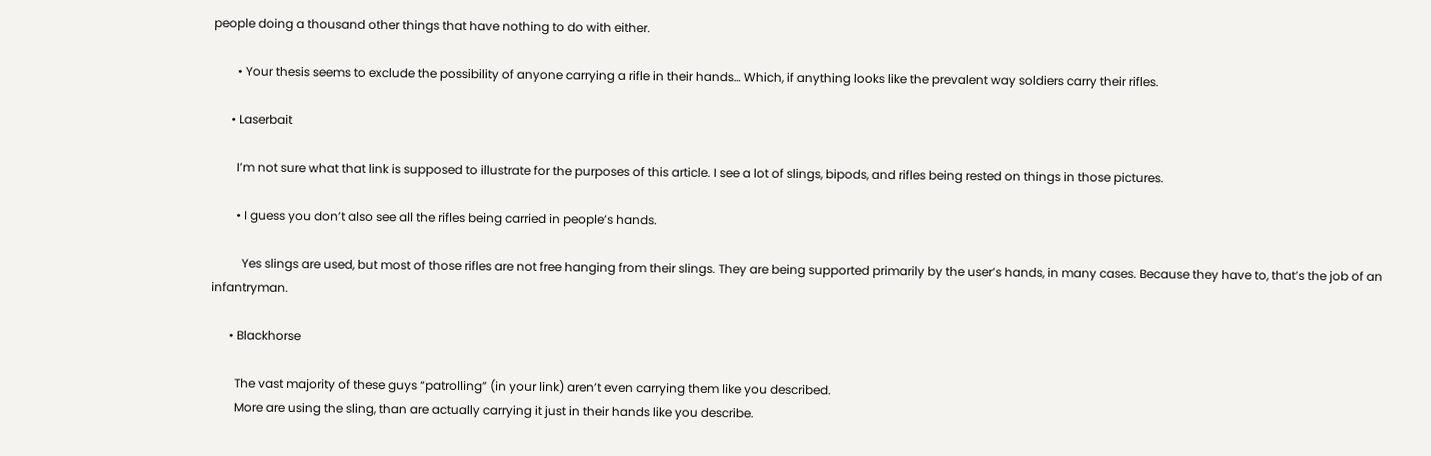people doing a thousand other things that have nothing to do with either.

        • Your thesis seems to exclude the possibility of anyone carrying a rifle in their hands… Which, if anything looks like the prevalent way soldiers carry their rifles.

      • Laserbait

        I’m not sure what that link is supposed to illustrate for the purposes of this article. I see a lot of slings, bipods, and rifles being rested on things in those pictures.

        • I guess you don’t also see all the rifles being carried in people’s hands.

          Yes slings are used, but most of those rifles are not free hanging from their slings. They are being supported primarily by the user’s hands, in many cases. Because they have to, that’s the job of an infantryman.

      • Blackhorse

        The vast majority of these guys “patrolling” (in your link) aren’t even carrying them like you described.
        More are using the sling, than are actually carrying it just in their hands like you describe.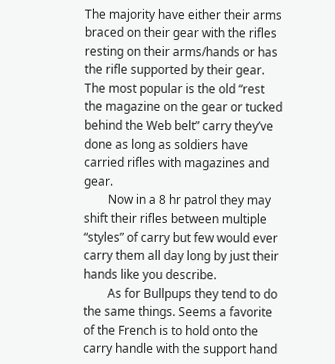The majority have either their arms braced on their gear with the rifles resting on their arms/hands or has the rifle supported by their gear. The most popular is the old “rest the magazine on the gear or tucked behind the Web belt” carry they’ve done as long as soldiers have carried rifles with magazines and gear.
        Now in a 8 hr patrol they may shift their rifles between multiple “styles” of carry but few would ever carry them all day long by just their hands like you describe.
        As for Bullpups they tend to do the same things. Seems a favorite of the French is to hold onto the carry handle with the support hand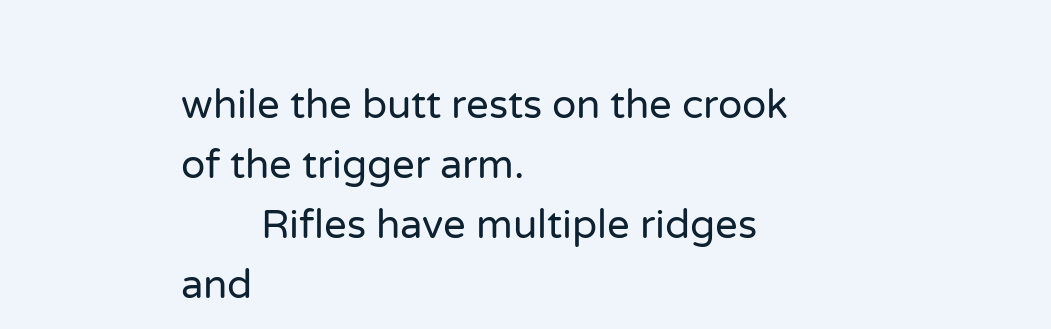while the butt rests on the crook of the trigger arm.
        Rifles have multiple ridges and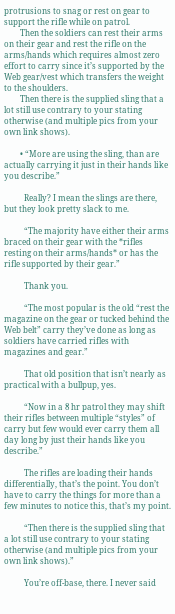protrusions to snag or rest on gear to support the rifle while on patrol.
        Then the soldiers can rest their arms on their gear and rest the rifle on the arms/hands which requires almost zero effort to carry since it’s supported by the Web gear/vest which transfers the weight to the shoulders.
        Then there is the supplied sling that a lot still use contrary to your stating otherwise (and multiple pics from your own link shows).

        • “More are using the sling, than are actually carrying it just in their hands like you describe.”

          Really? I mean the slings are there, but they look pretty slack to me.

          “The majority have either their arms braced on their gear with the *rifles resting on their arms/hands* or has the rifle supported by their gear.”

          Thank you.

          “The most popular is the old “rest the magazine on the gear or tucked behind the Web belt” carry they’ve done as long as soldiers have carried rifles with magazines and gear.”

          That old position that isn’t nearly as practical with a bullpup, yes.

          “Now in a 8 hr patrol they may shift their rifles between multiple “styles” of carry but few would ever carry them all day long by just their hands like you describe.”

          The rifles are loading their hands differentially, that’s the point. You don’t have to carry the things for more than a few minutes to notice this, that’s my point.

          “Then there is the supplied sling that a lot still use contrary to your stating otherwise (and multiple pics from your own link shows).”

          You’re off-base, there. I never said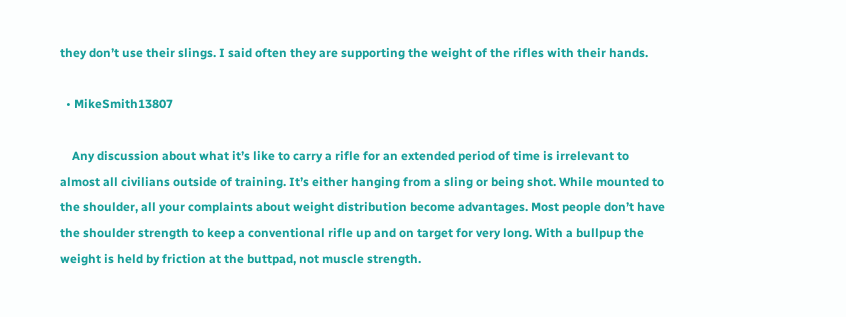they don’t use their slings. I said often they are supporting the weight of the rifles with their hands.

  • MikeSmith13807

    Any discussion about what it’s like to carry a rifle for an extended period of time is irrelevant to almost all civilians outside of training. It’s either hanging from a sling or being shot. While mounted to the shoulder, all your complaints about weight distribution become advantages. Most people don’t have the shoulder strength to keep a conventional rifle up and on target for very long. With a bullpup the weight is held by friction at the buttpad, not muscle strength.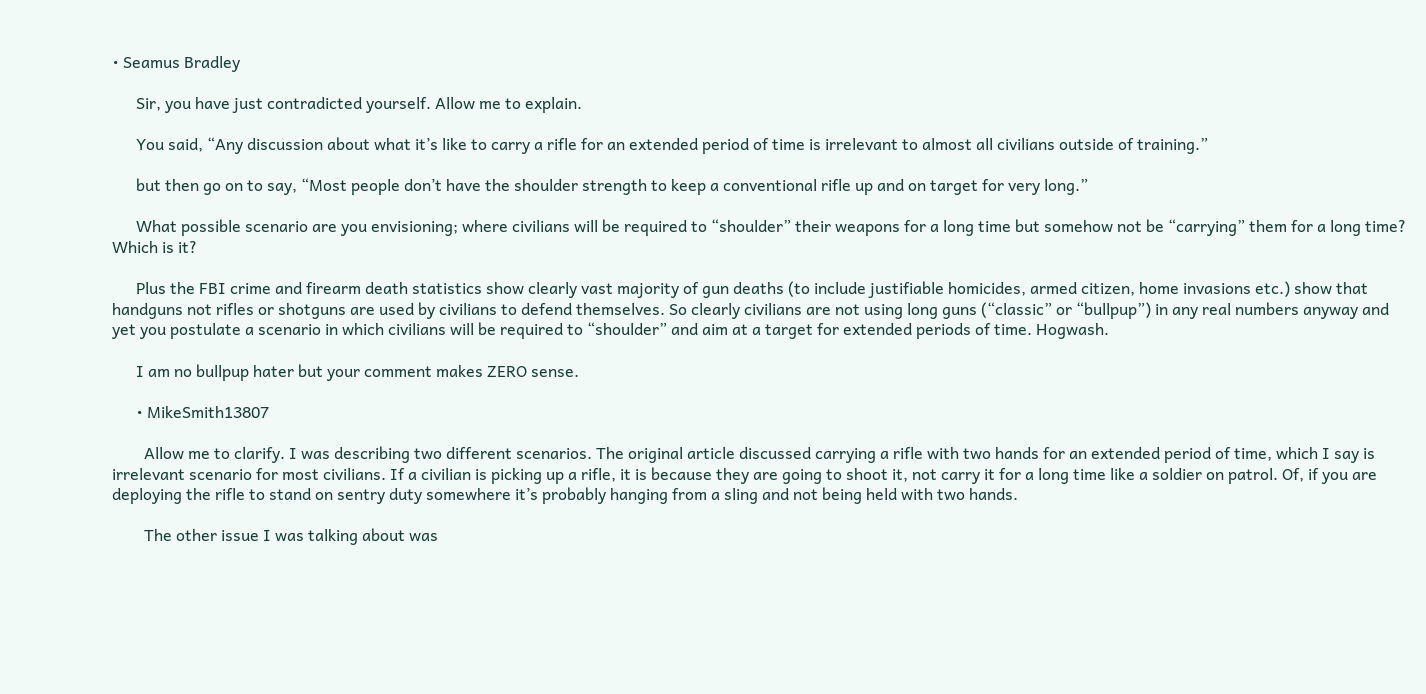• Seamus Bradley

      Sir, you have just contradicted yourself. Allow me to explain.

      You said, “Any discussion about what it’s like to carry a rifle for an extended period of time is irrelevant to almost all civilians outside of training.”

      but then go on to say, “Most people don’t have the shoulder strength to keep a conventional rifle up and on target for very long.”

      What possible scenario are you envisioning; where civilians will be required to “shoulder” their weapons for a long time but somehow not be “carrying” them for a long time? Which is it?

      Plus the FBI crime and firearm death statistics show clearly vast majority of gun deaths (to include justifiable homicides, armed citizen, home invasions etc.) show that handguns not rifles or shotguns are used by civilians to defend themselves. So clearly civilians are not using long guns (“classic” or “bullpup”) in any real numbers anyway and yet you postulate a scenario in which civilians will be required to “shoulder” and aim at a target for extended periods of time. Hogwash.

      I am no bullpup hater but your comment makes ZERO sense.

      • MikeSmith13807

        Allow me to clarify. I was describing two different scenarios. The original article discussed carrying a rifle with two hands for an extended period of time, which I say is irrelevant scenario for most civilians. If a civilian is picking up a rifle, it is because they are going to shoot it, not carry it for a long time like a soldier on patrol. Of, if you are deploying the rifle to stand on sentry duty somewhere it’s probably hanging from a sling and not being held with two hands.

        The other issue I was talking about was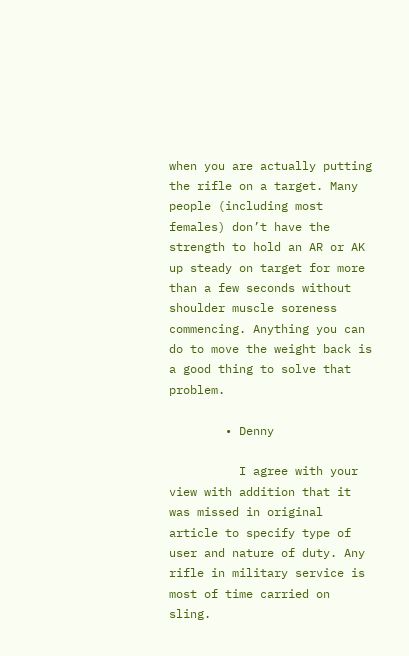when you are actually putting the rifle on a target. Many people (including most females) don’t have the strength to hold an AR or AK up steady on target for more than a few seconds without shoulder muscle soreness commencing. Anything you can do to move the weight back is a good thing to solve that problem.

        • Denny

          I agree with your view with addition that it was missed in original article to specify type of user and nature of duty. Any rifle in military service is most of time carried on sling.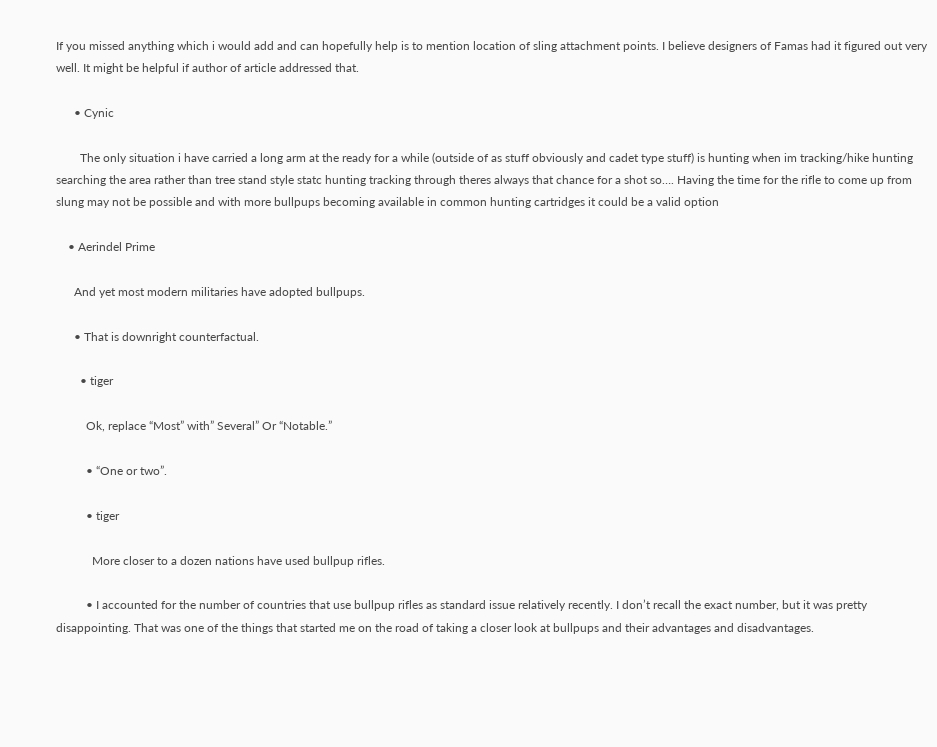If you missed anything which i would add and can hopefully help is to mention location of sling attachment points. I believe designers of Famas had it figured out very well. It might be helpful if author of article addressed that.

      • Cynic

        The only situation i have carried a long arm at the ready for a while (outside of as stuff obviously and cadet type stuff) is hunting when im tracking/hike hunting searching the area rather than tree stand style statc hunting tracking through theres always that chance for a shot so…. Having the time for the rifle to come up from slung may not be possible and with more bullpups becoming available in common hunting cartridges it could be a valid option

    • Aerindel Prime

      And yet most modern militaries have adopted bullpups.

      • That is downright counterfactual.

        • tiger

          Ok, replace “Most” with” Several” Or “Notable.”

          • “One or two”.

          • tiger

            More closer to a dozen nations have used bullpup rifles.

          • I accounted for the number of countries that use bullpup rifles as standard issue relatively recently. I don’t recall the exact number, but it was pretty disappointing. That was one of the things that started me on the road of taking a closer look at bullpups and their advantages and disadvantages.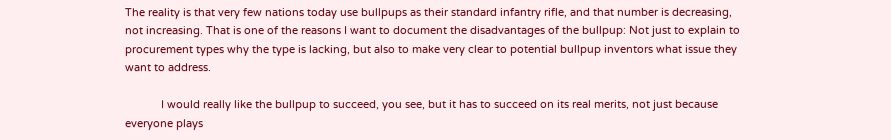The reality is that very few nations today use bullpups as their standard infantry rifle, and that number is decreasing, not increasing. That is one of the reasons I want to document the disadvantages of the bullpup: Not just to explain to procurement types why the type is lacking, but also to make very clear to potential bullpup inventors what issue they want to address.

            I would really like the bullpup to succeed, you see, but it has to succeed on its real merits, not just because everyone plays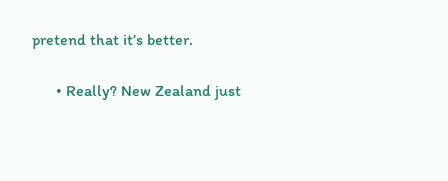pretend that it’s better.

      • Really? New Zealand just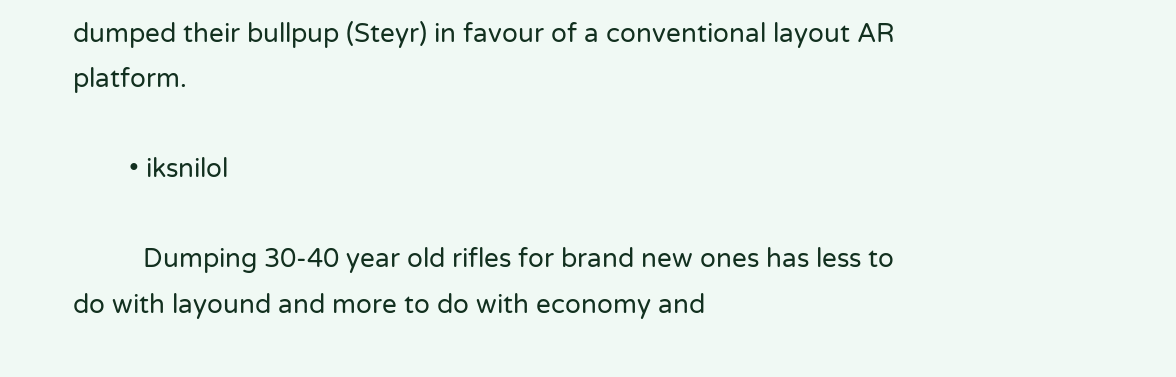dumped their bullpup (Steyr) in favour of a conventional layout AR platform.

        • iksnilol

          Dumping 30-40 year old rifles for brand new ones has less to do with layound and more to do with economy and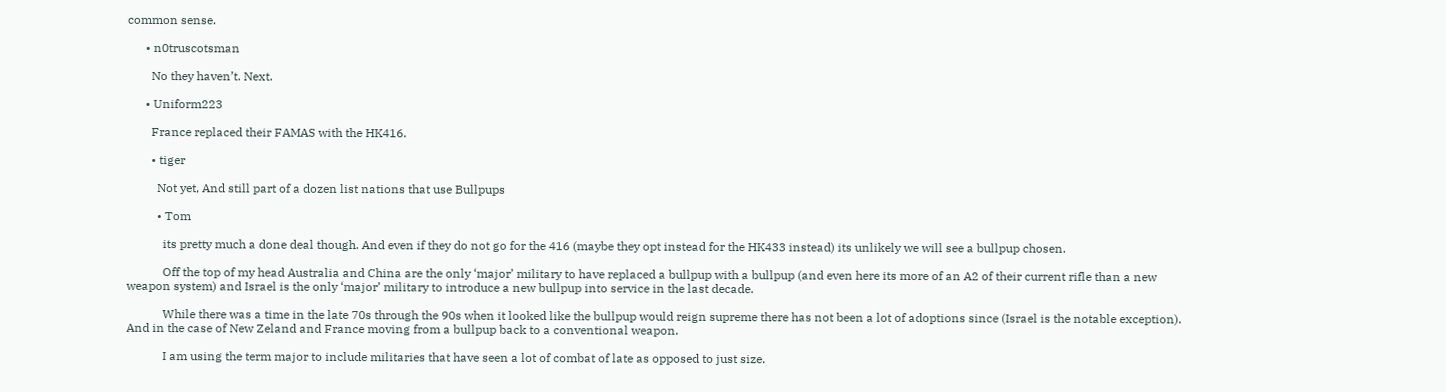common sense.

      • n0truscotsman

        No they haven’t. Next.

      • Uniform223

        France replaced their FAMAS with the HK416.

        • tiger

          Not yet, And still part of a dozen list nations that use Bullpups

          • Tom

            its pretty much a done deal though. And even if they do not go for the 416 (maybe they opt instead for the HK433 instead) its unlikely we will see a bullpup chosen.

            Off the top of my head Australia and China are the only ‘major’ military to have replaced a bullpup with a bullpup (and even here its more of an A2 of their current rifle than a new weapon system) and Israel is the only ‘major’ military to introduce a new bullpup into service in the last decade.

            While there was a time in the late 70s through the 90s when it looked like the bullpup would reign supreme there has not been a lot of adoptions since (Israel is the notable exception). And in the case of New Zeland and France moving from a bullpup back to a conventional weapon.

            I am using the term major to include militaries that have seen a lot of combat of late as opposed to just size.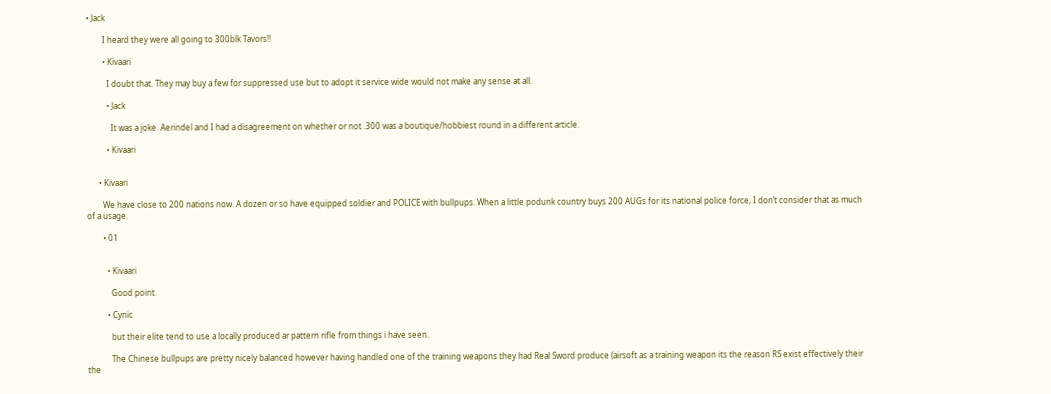• Jack

        I heard they were all going to 300blk Tavors!!

        • Kivaari

          I doubt that. They may buy a few for suppressed use but to adopt it service wide would not make any sense at all.

          • Jack

            It was a joke. Aerindel and I had a disagreement on whether or not .300 was a boutique/hobbiest round in a different article.

          • Kivaari


      • Kivaari

        We have close to 200 nations now. A dozen or so have equipped soldier and POLICE with bullpups. When a little podunk country buys 200 AUGs for its national police force, I don’t consider that as much of a usage.

        • 01


          • Kivaari

            Good point.

          • Cynic

            but their elite tend to use a locally produced ar pattern rifle from things i have seen.

            The Chinese bullpups are pretty nicely balanced however having handled one of the training weapons they had Real Sword produce (airsoft as a training weapon its the reason RS exist effectively their the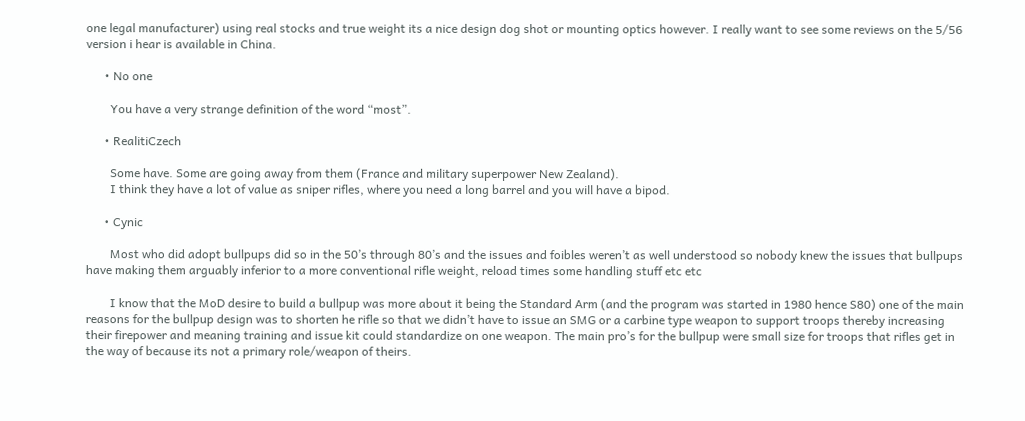one legal manufacturer) using real stocks and true weight its a nice design dog shot or mounting optics however. I really want to see some reviews on the 5/56 version i hear is available in China.

      • No one

        You have a very strange definition of the word “most”.

      • RealitiCzech

        Some have. Some are going away from them (France and military superpower New Zealand).
        I think they have a lot of value as sniper rifles, where you need a long barrel and you will have a bipod.

      • Cynic

        Most who did adopt bullpups did so in the 50’s through 80’s and the issues and foibles weren’t as well understood so nobody knew the issues that bullpups have making them arguably inferior to a more conventional rifle weight, reload times some handling stuff etc etc

        I know that the MoD desire to build a bullpup was more about it being the Standard Arm (and the program was started in 1980 hence S80) one of the main reasons for the bullpup design was to shorten he rifle so that we didn’t have to issue an SMG or a carbine type weapon to support troops thereby increasing their firepower and meaning training and issue kit could standardize on one weapon. The main pro’s for the bullpup were small size for troops that rifles get in the way of because its not a primary role/weapon of theirs.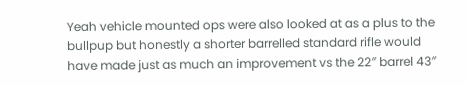Yeah vehicle mounted ops were also looked at as a plus to the bullpup but honestly a shorter barrelled standard rifle would have made just as much an improvement vs the 22″ barrel 43″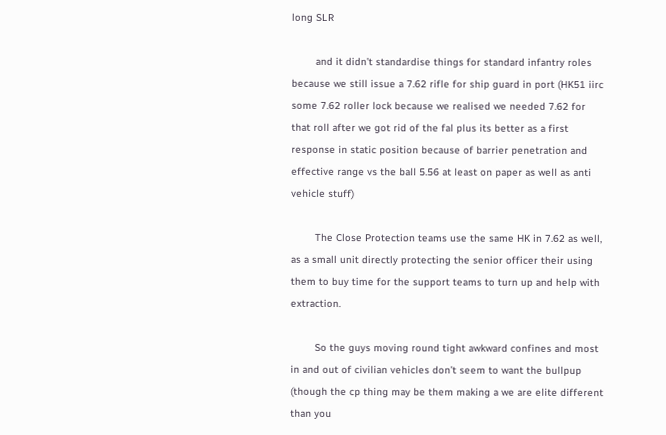long SLR

        and it didn’t standardise things for standard infantry roles because we still issue a 7.62 rifle for ship guard in port (HK51 iirc some 7.62 roller lock because we realised we needed 7.62 for that roll after we got rid of the fal plus its better as a first response in static position because of barrier penetration and effective range vs the ball 5.56 at least on paper as well as anti vehicle stuff)

        The Close Protection teams use the same HK in 7.62 as well, as a small unit directly protecting the senior officer their using them to buy time for the support teams to turn up and help with extraction.

        So the guys moving round tight awkward confines and most in and out of civilian vehicles don’t seem to want the bullpup (though the cp thing may be them making a we are elite different than you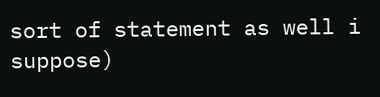sort of statement as well i suppose)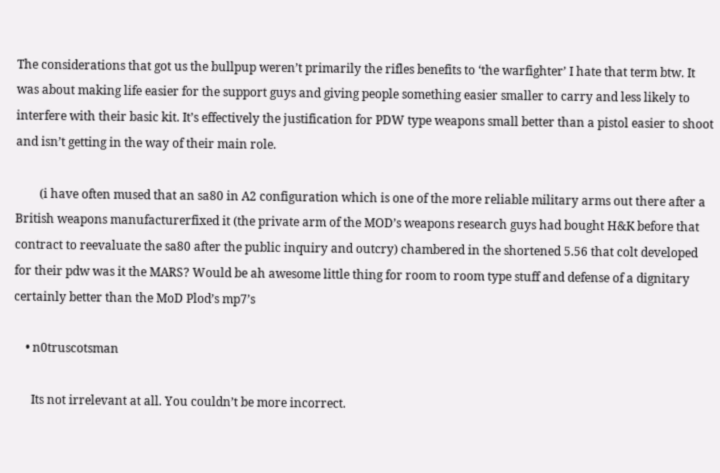The considerations that got us the bullpup weren’t primarily the rifles benefits to ‘the warfighter’ I hate that term btw. It was about making life easier for the support guys and giving people something easier smaller to carry and less likely to interfere with their basic kit. It’s effectively the justification for PDW type weapons small better than a pistol easier to shoot and isn’t getting in the way of their main role.

        (i have often mused that an sa80 in A2 configuration which is one of the more reliable military arms out there after a British weapons manufacturerfixed it (the private arm of the MOD’s weapons research guys had bought H&K before that contract to reevaluate the sa80 after the public inquiry and outcry) chambered in the shortened 5.56 that colt developed for their pdw was it the MARS? Would be ah awesome little thing for room to room type stuff and defense of a dignitary certainly better than the MoD Plod’s mp7’s

    • n0truscotsman

      Its not irrelevant at all. You couldn’t be more incorrect.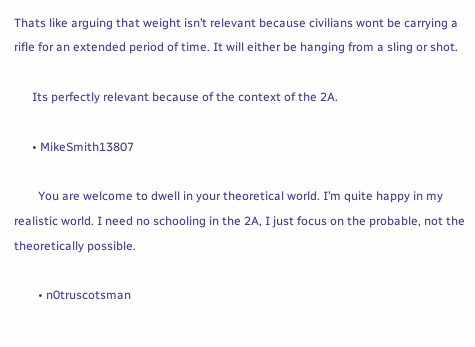Thats like arguing that weight isn’t relevant because civilians wont be carrying a rifle for an extended period of time. It will either be hanging from a sling or shot.

      Its perfectly relevant because of the context of the 2A.

      • MikeSmith13807

        You are welcome to dwell in your theoretical world. I’m quite happy in my realistic world. I need no schooling in the 2A, I just focus on the probable, not the theoretically possible.

        • n0truscotsman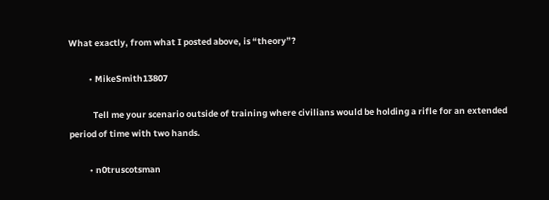What exactly, from what I posted above, is “theory”?

          • MikeSmith13807

            Tell me your scenario outside of training where civilians would be holding a rifle for an extended period of time with two hands.

          • n0truscotsman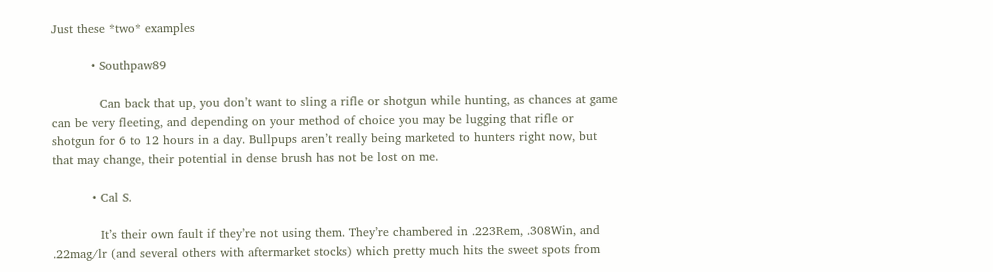Just these *two* examples

          • Southpaw89

            Can back that up, you don’t want to sling a rifle or shotgun while hunting, as chances at game can be very fleeting, and depending on your method of choice you may be lugging that rifle or shotgun for 6 to 12 hours in a day. Bullpups aren’t really being marketed to hunters right now, but that may change, their potential in dense brush has not be lost on me.

          • Cal S.

            It’s their own fault if they’re not using them. They’re chambered in .223Rem, .308Win, and .22mag/lr (and several others with aftermarket stocks) which pretty much hits the sweet spots from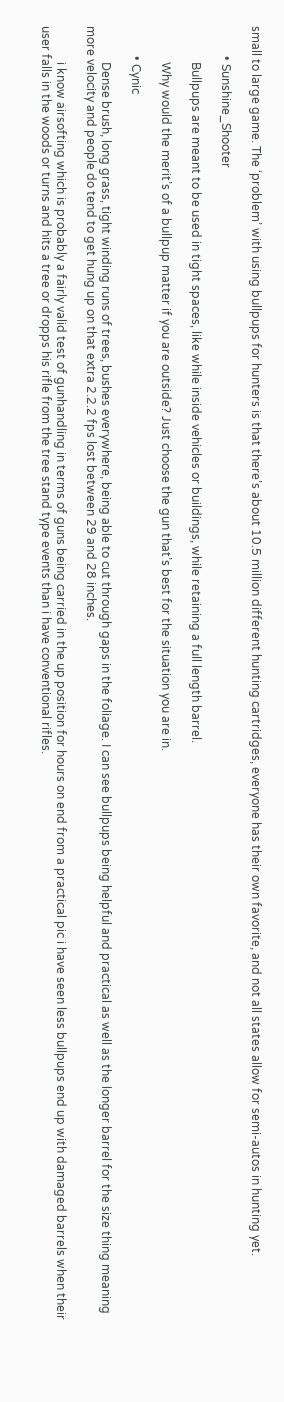small to large game. The ‘problem’ with using bullpups for hunters is that there’s about 10.5 million different hunting cartridges, everyone has their own favorite, and not all states allow for semi-autos in hunting yet.

          • Sunshine_Shooter

            Bullpups are meant to be used in tight spaces, like while inside vehicles or buildings, while retaining a full length barrel.

            Why would the merit’s of a bullpup matter if you are outside? Just choose the gun that’s best for the situation you are in.

          • Cynic

            Dense brush, long grass, tight winding runs of trees, bushes everywhere, being able to cut through gaps in the foliage. I can see bullpups being helpful and practical as well as the longer barrel for the size thing meaning more velocity and people do tend to get hung up on that extra 2.2.2 fps lost between 29 and 28 inches.

            i know airsofting which is probably a fairly valid test of gunhandling in terms of guns being carried in the up position for hours on end from a practical pic i have seen less bullpups end up with damaged barrels when their user falls in the woods or turns and hits a tree or dropps his rifle from the tree stand type events than i have conventional rifles.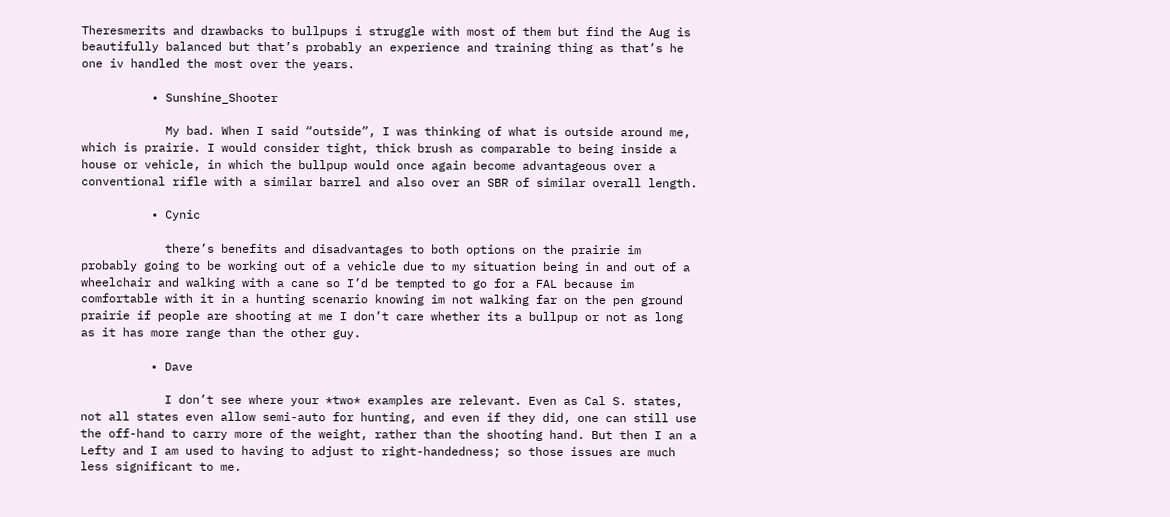Theresmerits and drawbacks to bullpups i struggle with most of them but find the Aug is beautifully balanced but that’s probably an experience and training thing as that’s he one iv handled the most over the years.

          • Sunshine_Shooter

            My bad. When I said “outside”, I was thinking of what is outside around me, which is prairie. I would consider tight, thick brush as comparable to being inside a house or vehicle, in which the bullpup would once again become advantageous over a conventional rifle with a similar barrel and also over an SBR of similar overall length.

          • Cynic

            there’s benefits and disadvantages to both options on the prairie im probably going to be working out of a vehicle due to my situation being in and out of a wheelchair and walking with a cane so I’d be tempted to go for a FAL because im comfortable with it in a hunting scenario knowing im not walking far on the pen ground prairie if people are shooting at me I don’t care whether its a bullpup or not as long as it has more range than the other guy.

          • Dave

            I don’t see where your *two* examples are relevant. Even as Cal S. states, not all states even allow semi-auto for hunting, and even if they did, one can still use the off-hand to carry more of the weight, rather than the shooting hand. But then I an a Lefty and I am used to having to adjust to right-handedness; so those issues are much less significant to me.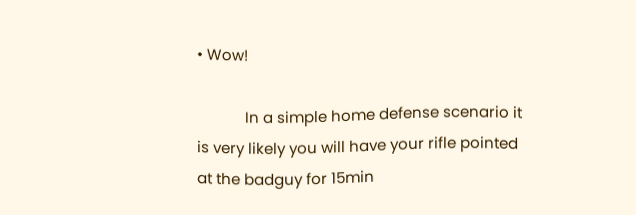• Wow!

            In a simple home defense scenario it is very likely you will have your rifle pointed at the badguy for 15min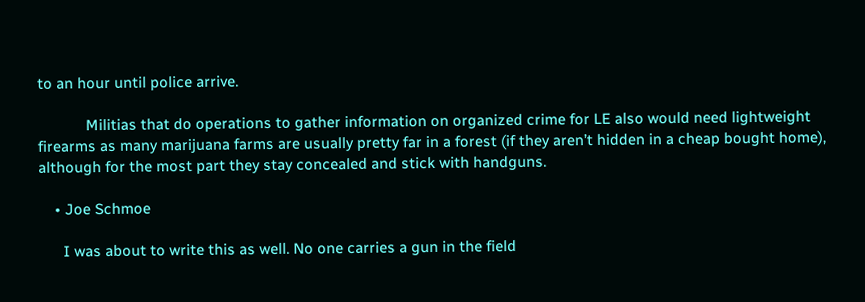to an hour until police arrive.

            Militias that do operations to gather information on organized crime for LE also would need lightweight firearms as many marijuana farms are usually pretty far in a forest (if they aren’t hidden in a cheap bought home), although for the most part they stay concealed and stick with handguns.

    • Joe Schmoe

      I was about to write this as well. No one carries a gun in the field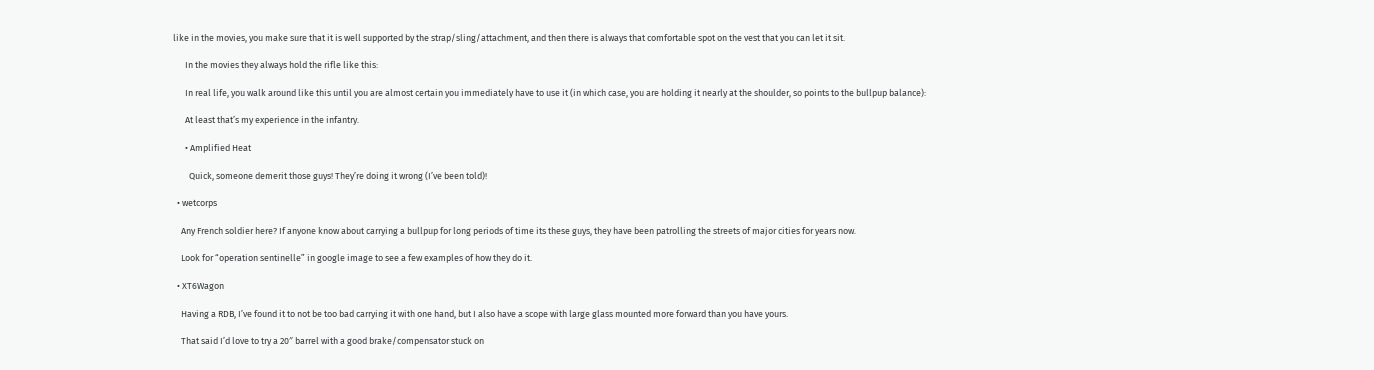like in the movies, you make sure that it is well supported by the strap/sling/attachment, and then there is always that comfortable spot on the vest that you can let it sit.

      In the movies they always hold the rifle like this:

      In real life, you walk around like this until you are almost certain you immediately have to use it (in which case, you are holding it nearly at the shoulder, so points to the bullpup balance):

      At least that’s my experience in the infantry.

      • Amplified Heat

        Quick, someone demerit those guys! They’re doing it wrong (I’ve been told)!

  • wetcorps

    Any French soldier here? If anyone know about carrying a bullpup for long periods of time its these guys, they have been patrolling the streets of major cities for years now.

    Look for “operation sentinelle” in google image to see a few examples of how they do it.

  • XT6Wagon

    Having a RDB, I’ve found it to not be too bad carrying it with one hand, but I also have a scope with large glass mounted more forward than you have yours.

    That said I’d love to try a 20″ barrel with a good brake/compensator stuck on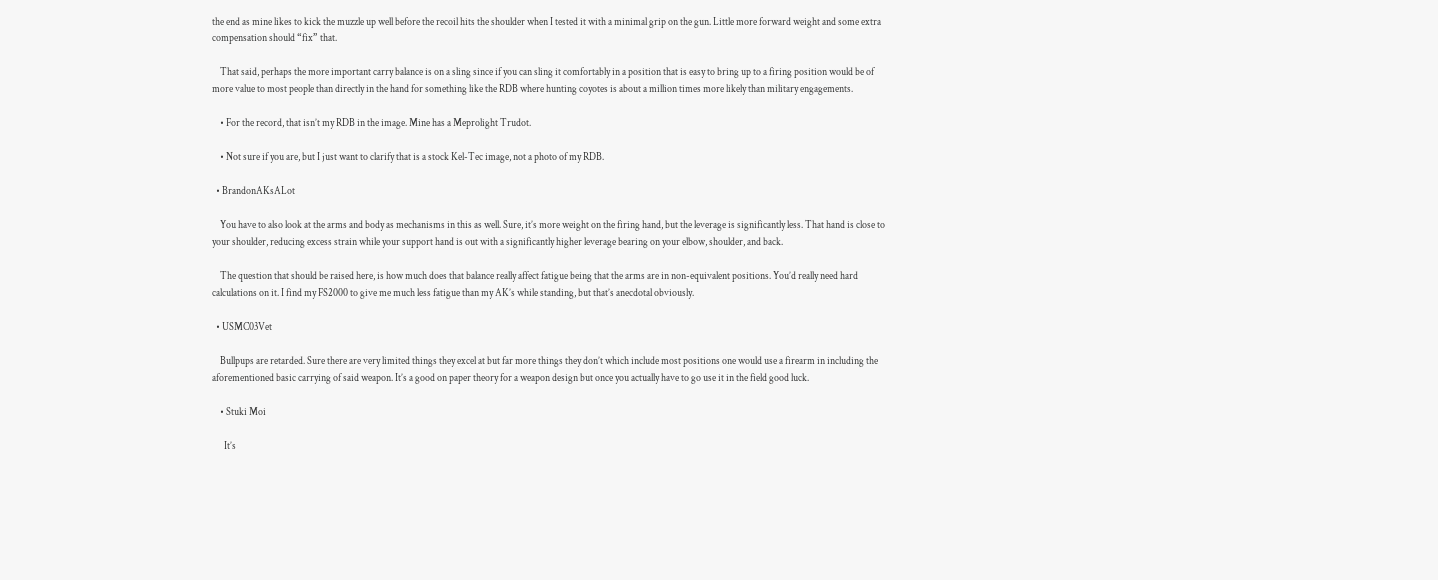the end as mine likes to kick the muzzle up well before the recoil hits the shoulder when I tested it with a minimal grip on the gun. Little more forward weight and some extra compensation should “fix” that.

    That said, perhaps the more important carry balance is on a sling since if you can sling it comfortably in a position that is easy to bring up to a firing position would be of more value to most people than directly in the hand for something like the RDB where hunting coyotes is about a million times more likely than military engagements.

    • For the record, that isn’t my RDB in the image. Mine has a Meprolight Trudot.

    • Not sure if you are, but I just want to clarify that is a stock Kel-Tec image, not a photo of my RDB.

  • BrandonAKsALot

    You have to also look at the arms and body as mechanisms in this as well. Sure, it’s more weight on the firing hand, but the leverage is significantly less. That hand is close to your shoulder, reducing excess strain while your support hand is out with a significantly higher leverage bearing on your elbow, shoulder, and back.

    The question that should be raised here, is how much does that balance really affect fatigue being that the arms are in non-equivalent positions. You’d really need hard calculations on it. I find my FS2000 to give me much less fatigue than my AK’s while standing, but that’s anecdotal obviously.

  • USMC03Vet

    Bullpups are retarded. Sure there are very limited things they excel at but far more things they don’t which include most positions one would use a firearm in including the aforementioned basic carrying of said weapon. It’s a good on paper theory for a weapon design but once you actually have to go use it in the field good luck.

    • Stuki Moi

      It’s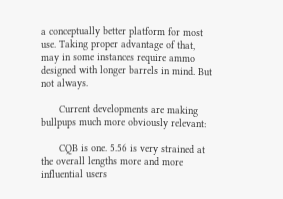a conceptually better platform for most use. Taking proper advantage of that, may in some instances require ammo designed with longer barrels in mind. But not always.

      Current developments are making bullpups much more obviously relevant:

      CQB is one. 5.56 is very strained at the overall lengths more and more influential users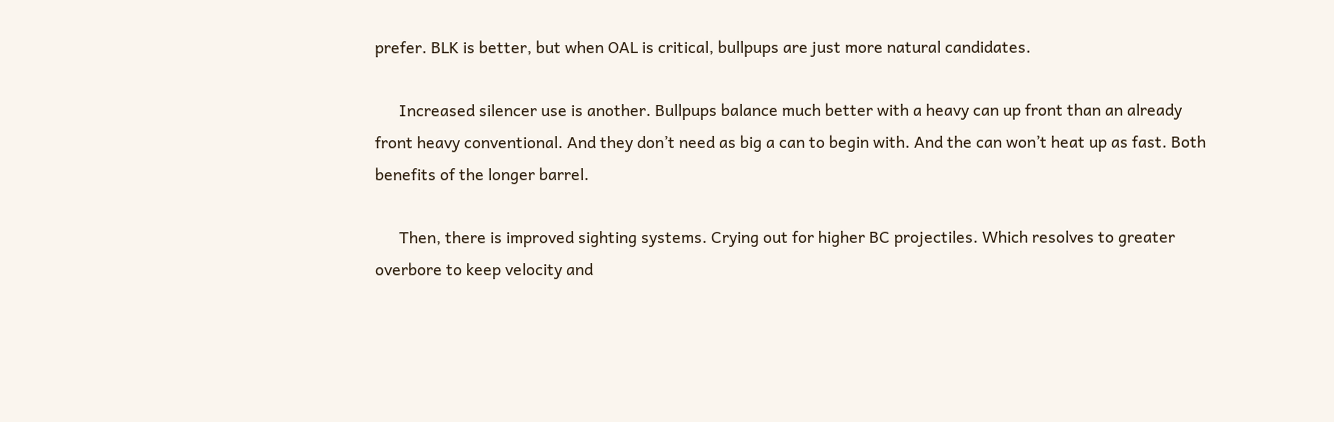prefer. BLK is better, but when OAL is critical, bullpups are just more natural candidates.

      Increased silencer use is another. Bullpups balance much better with a heavy can up front than an already front heavy conventional. And they don’t need as big a can to begin with. And the can won’t heat up as fast. Both benefits of the longer barrel.

      Then, there is improved sighting systems. Crying out for higher BC projectiles. Which resolves to greater overbore to keep velocity and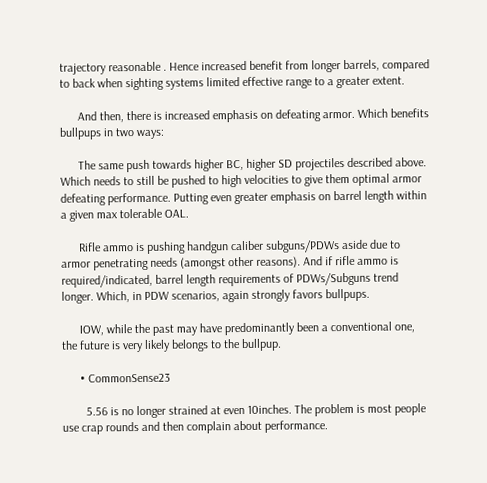trajectory reasonable . Hence increased benefit from longer barrels, compared to back when sighting systems limited effective range to a greater extent.

      And then, there is increased emphasis on defeating armor. Which benefits bullpups in two ways:

      The same push towards higher BC, higher SD projectiles described above. Which needs to still be pushed to high velocities to give them optimal armor defeating performance. Putting even greater emphasis on barrel length within a given max tolerable OAL.

      Rifle ammo is pushing handgun caliber subguns/PDWs aside due to armor penetrating needs (amongst other reasons). And if rifle ammo is required/indicated, barrel length requirements of PDWs/Subguns trend longer. Which, in PDW scenarios, again strongly favors bullpups.

      IOW, while the past may have predominantly been a conventional one, the future is very likely belongs to the bullpup.

      • CommonSense23

        5.56 is no longer strained at even 10inches. The problem is most people use crap rounds and then complain about performance.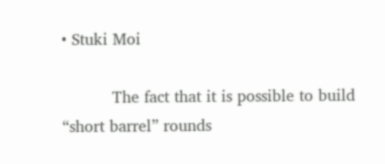• Stuki Moi

          The fact that it is possible to build “short barrel” rounds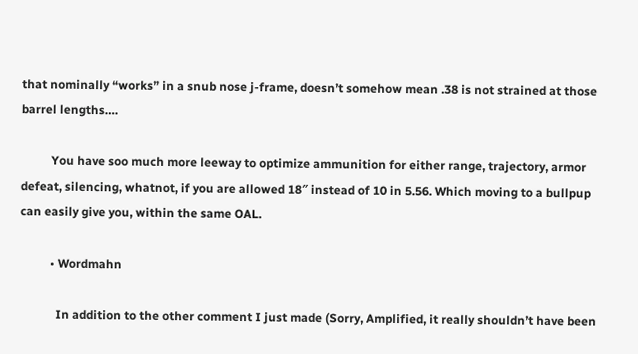that nominally “works” in a snub nose j-frame, doesn’t somehow mean .38 is not strained at those barrel lengths….

          You have soo much more leeway to optimize ammunition for either range, trajectory, armor defeat, silencing, whatnot, if you are allowed 18″ instead of 10 in 5.56. Which moving to a bullpup can easily give you, within the same OAL.

          • Wordmahn

            In addition to the other comment I just made (Sorry, Amplified, it really shouldn’t have been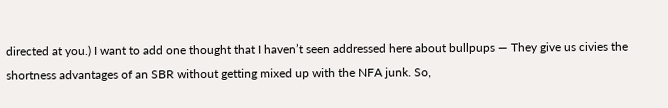directed at you.) I want to add one thought that I haven’t seen addressed here about bullpups — They give us civies the shortness advantages of an SBR without getting mixed up with the NFA junk. So,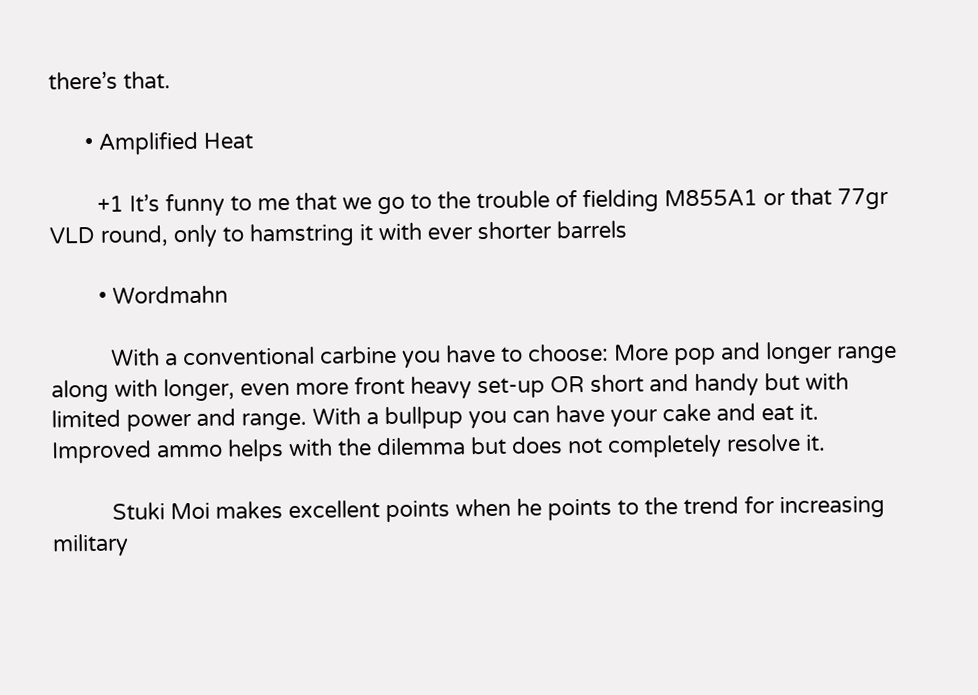there’s that.

      • Amplified Heat

        +1 It’s funny to me that we go to the trouble of fielding M855A1 or that 77gr VLD round, only to hamstring it with ever shorter barrels

        • Wordmahn

          With a conventional carbine you have to choose: More pop and longer range along with longer, even more front heavy set-up OR short and handy but with limited power and range. With a bullpup you can have your cake and eat it. Improved ammo helps with the dilemma but does not completely resolve it.

          Stuki Moi makes excellent points when he points to the trend for increasing military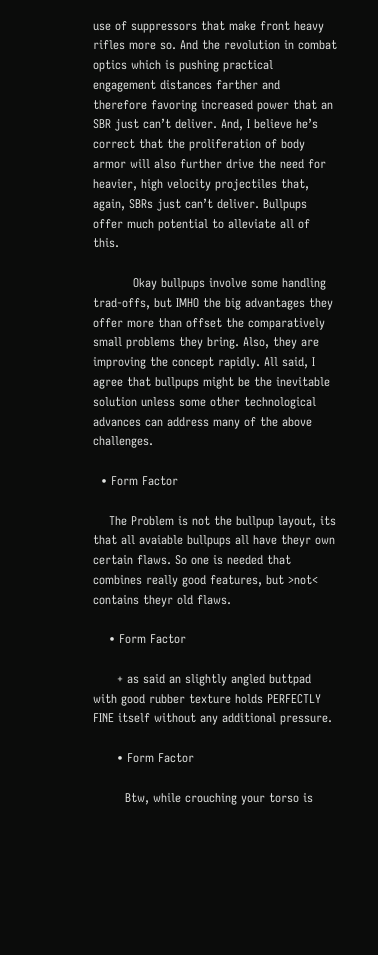use of suppressors that make front heavy rifles more so. And the revolution in combat optics which is pushing practical engagement distances farther and therefore favoring increased power that an SBR just can’t deliver. And, I believe he’s correct that the proliferation of body armor will also further drive the need for heavier, high velocity projectiles that, again, SBRs just can’t deliver. Bullpups offer much potential to alleviate all of this.

          Okay bullpups involve some handling trad-offs, but IMHO the big advantages they offer more than offset the comparatively small problems they bring. Also, they are improving the concept rapidly. All said, I agree that bullpups might be the inevitable solution unless some other technological advances can address many of the above challenges.

  • Form Factor

    The Problem is not the bullpup layout, its that all avaiable bullpups all have theyr own certain flaws. So one is needed that combines really good features, but >not< contains theyr old flaws.

    • Form Factor

      + as said an slightly angled buttpad with good rubber texture holds PERFECTLY FINE itself without any additional pressure.

      • Form Factor

        Btw, while crouching your torso is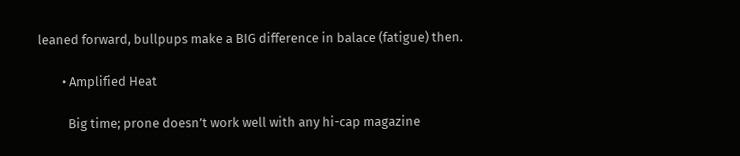leaned forward, bullpups make a BIG difference in balace (fatigue) then.

        • Amplified Heat

          Big time; prone doesn’t work well with any hi-cap magazine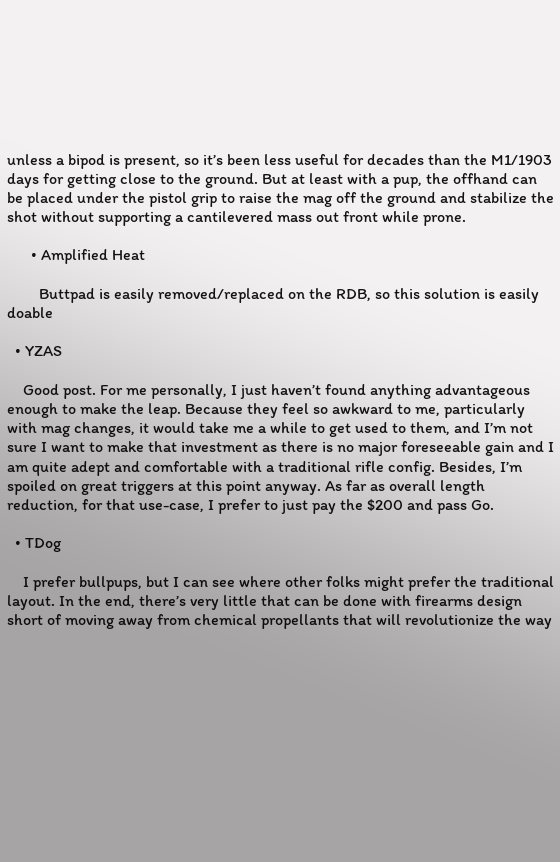unless a bipod is present, so it’s been less useful for decades than the M1/1903 days for getting close to the ground. But at least with a pup, the offhand can be placed under the pistol grip to raise the mag off the ground and stabilize the shot without supporting a cantilevered mass out front while prone.

      • Amplified Heat

        Buttpad is easily removed/replaced on the RDB, so this solution is easily doable

  • YZAS

    Good post. For me personally, I just haven’t found anything advantageous enough to make the leap. Because they feel so awkward to me, particularly with mag changes, it would take me a while to get used to them, and I’m not sure I want to make that investment as there is no major foreseeable gain and I am quite adept and comfortable with a traditional rifle config. Besides, I’m spoiled on great triggers at this point anyway. As far as overall length reduction, for that use-case, I prefer to just pay the $200 and pass Go.

  • TDog

    I prefer bullpups, but I can see where other folks might prefer the traditional layout. In the end, there’s very little that can be done with firearms design short of moving away from chemical propellants that will revolutionize the way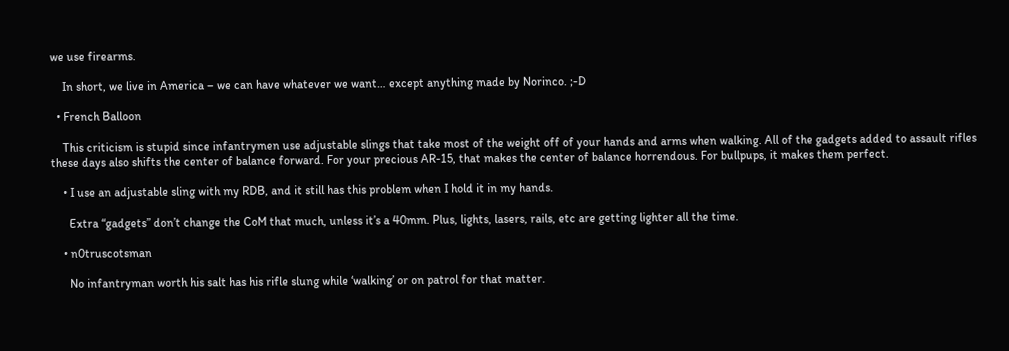we use firearms.

    In short, we live in America – we can have whatever we want… except anything made by Norinco. ;-D

  • French Balloon

    This criticism is stupid since infantrymen use adjustable slings that take most of the weight off of your hands and arms when walking. All of the gadgets added to assault rifles these days also shifts the center of balance forward. For your precious AR-15, that makes the center of balance horrendous. For bullpups, it makes them perfect.

    • I use an adjustable sling with my RDB, and it still has this problem when I hold it in my hands.

      Extra “gadgets” don’t change the CoM that much, unless it’s a 40mm. Plus, lights, lasers, rails, etc are getting lighter all the time.

    • n0truscotsman

      No infantryman worth his salt has his rifle slung while ‘walking’ or on patrol for that matter.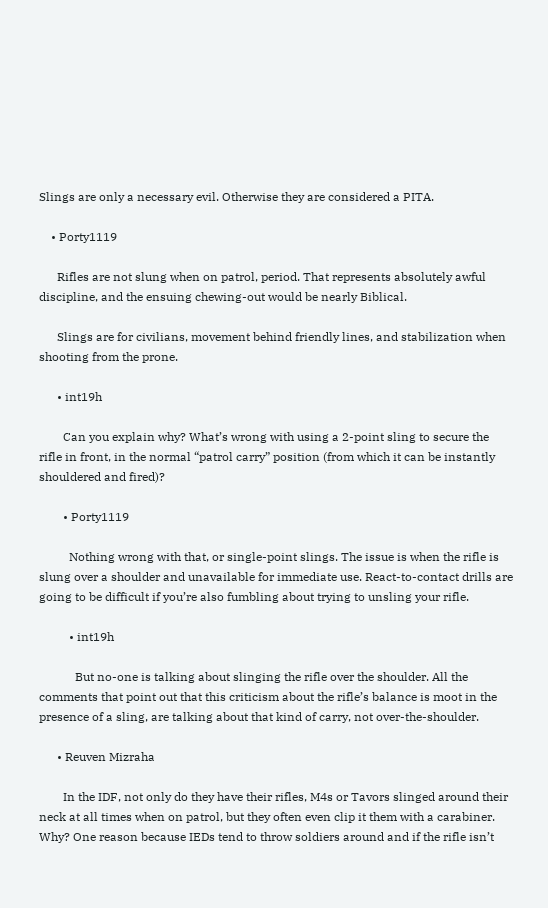Slings are only a necessary evil. Otherwise they are considered a PITA.

    • Porty1119

      Rifles are not slung when on patrol, period. That represents absolutely awful discipline, and the ensuing chewing-out would be nearly Biblical.

      Slings are for civilians, movement behind friendly lines, and stabilization when shooting from the prone.

      • int19h

        Can you explain why? What’s wrong with using a 2-point sling to secure the rifle in front, in the normal “patrol carry” position (from which it can be instantly shouldered and fired)?

        • Porty1119

          Nothing wrong with that, or single-point slings. The issue is when the rifle is slung over a shoulder and unavailable for immediate use. React-to-contact drills are going to be difficult if you’re also fumbling about trying to unsling your rifle.

          • int19h

            But no-one is talking about slinging the rifle over the shoulder. All the comments that point out that this criticism about the rifle’s balance is moot in the presence of a sling, are talking about that kind of carry, not over-the-shoulder.

      • Reuven Mizraha

        In the IDF, not only do they have their rifles, M4s or Tavors slinged around their neck at all times when on patrol, but they often even clip it them with a carabiner. Why? One reason because IEDs tend to throw soldiers around and if the rifle isn’t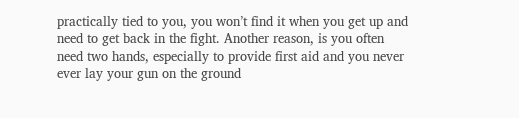practically tied to you, you won’t find it when you get up and need to get back in the fight. Another reason, is you often need two hands, especially to provide first aid and you never ever lay your gun on the ground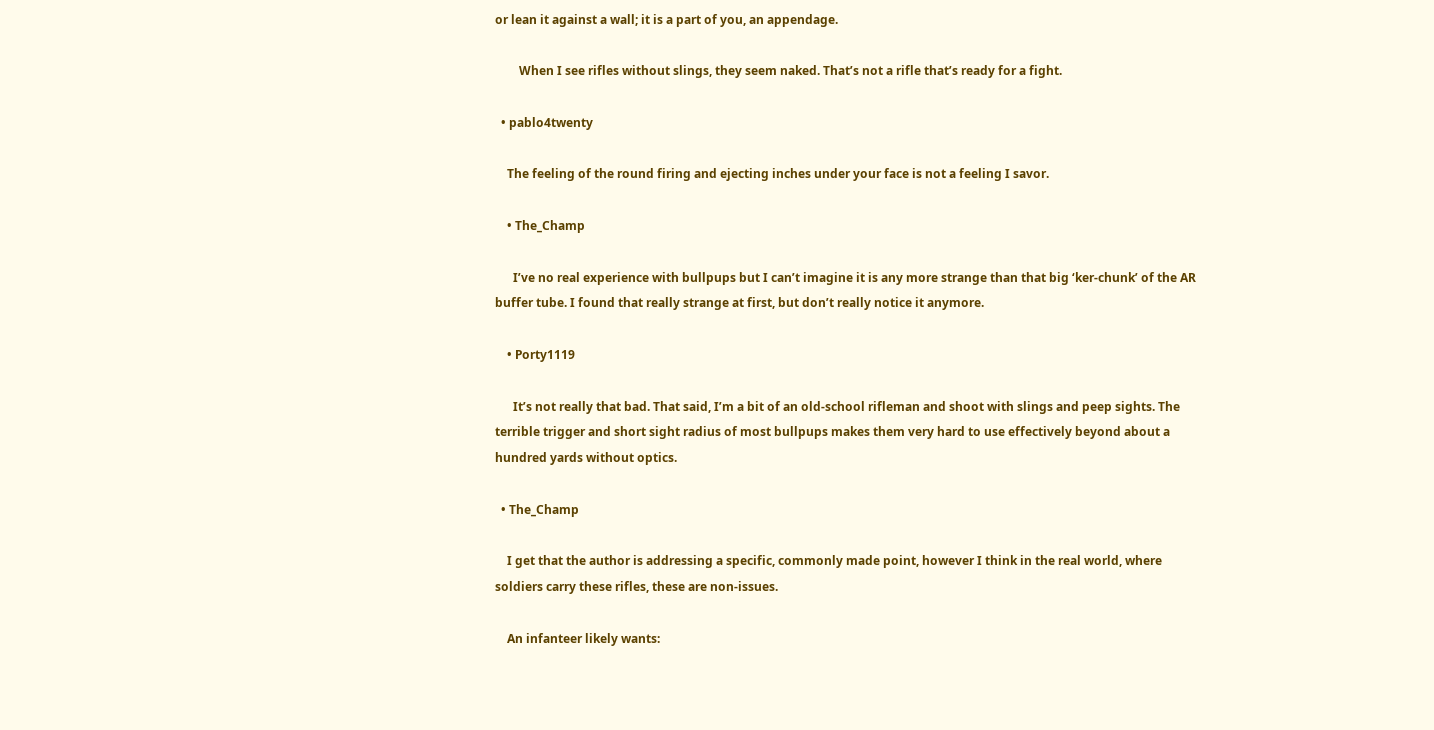or lean it against a wall; it is a part of you, an appendage.

        When I see rifles without slings, they seem naked. That’s not a rifle that’s ready for a fight.

  • pablo4twenty

    The feeling of the round firing and ejecting inches under your face is not a feeling I savor.

    • The_Champ

      I’ve no real experience with bullpups but I can’t imagine it is any more strange than that big ‘ker-chunk’ of the AR buffer tube. I found that really strange at first, but don’t really notice it anymore.

    • Porty1119

      It’s not really that bad. That said, I’m a bit of an old-school rifleman and shoot with slings and peep sights. The terrible trigger and short sight radius of most bullpups makes them very hard to use effectively beyond about a hundred yards without optics.

  • The_Champ

    I get that the author is addressing a specific, commonly made point, however I think in the real world, where soldiers carry these rifles, these are non-issues.

    An infanteer likely wants: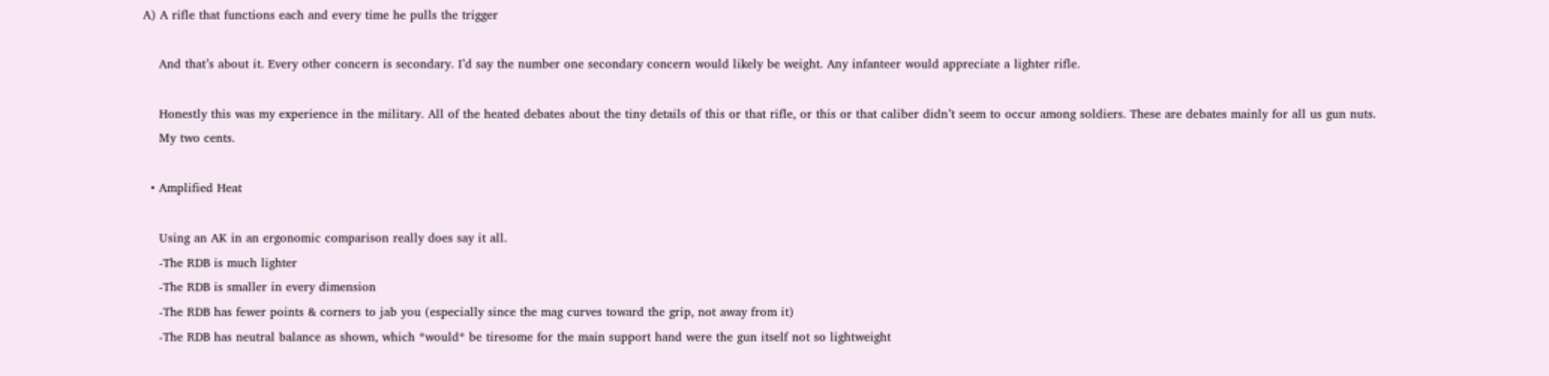A) A rifle that functions each and every time he pulls the trigger

    And that’s about it. Every other concern is secondary. I’d say the number one secondary concern would likely be weight. Any infanteer would appreciate a lighter rifle.

    Honestly this was my experience in the military. All of the heated debates about the tiny details of this or that rifle, or this or that caliber didn’t seem to occur among soldiers. These are debates mainly for all us gun nuts.
    My two cents.

  • Amplified Heat

    Using an AK in an ergonomic comparison really does say it all.
    -The RDB is much lighter
    -The RDB is smaller in every dimension
    -The RDB has fewer points & corners to jab you (especially since the mag curves toward the grip, not away from it)
    -The RDB has neutral balance as shown, which *would* be tiresome for the main support hand were the gun itself not so lightweight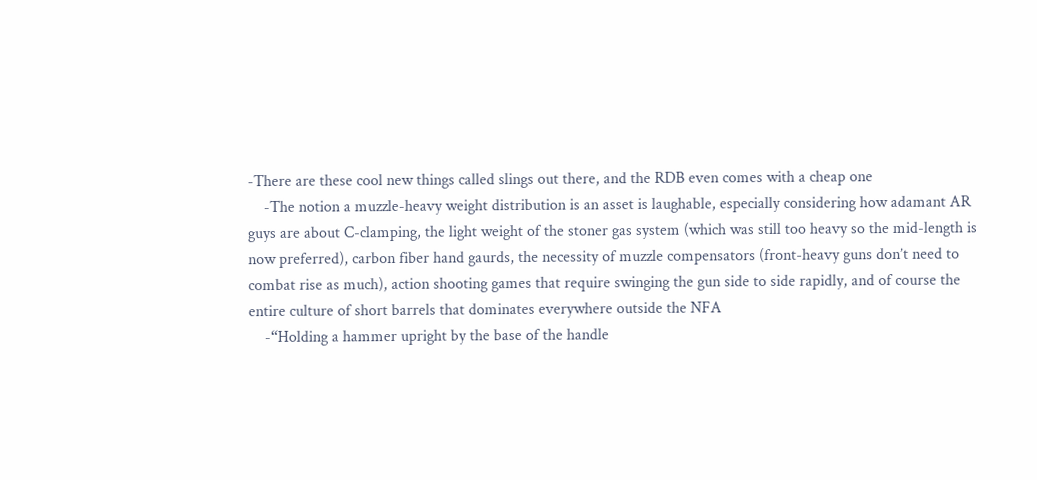-There are these cool new things called slings out there, and the RDB even comes with a cheap one
    -The notion a muzzle-heavy weight distribution is an asset is laughable, especially considering how adamant AR guys are about C-clamping, the light weight of the stoner gas system (which was still too heavy so the mid-length is now preferred), carbon fiber hand gaurds, the necessity of muzzle compensators (front-heavy guns don’t need to combat rise as much), action shooting games that require swinging the gun side to side rapidly, and of course the entire culture of short barrels that dominates everywhere outside the NFA
    -“Holding a hammer upright by the base of the handle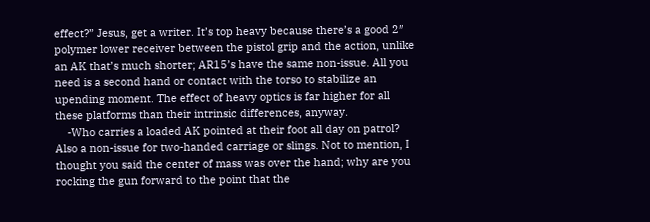effect?” Jesus, get a writer. It’s top heavy because there’s a good 2″ polymer lower receiver between the pistol grip and the action, unlike an AK that’s much shorter; AR15’s have the same non-issue. All you need is a second hand or contact with the torso to stabilize an upending moment. The effect of heavy optics is far higher for all these platforms than their intrinsic differences, anyway.
    -Who carries a loaded AK pointed at their foot all day on patrol? Also a non-issue for two-handed carriage or slings. Not to mention, I thought you said the center of mass was over the hand; why are you rocking the gun forward to the point that the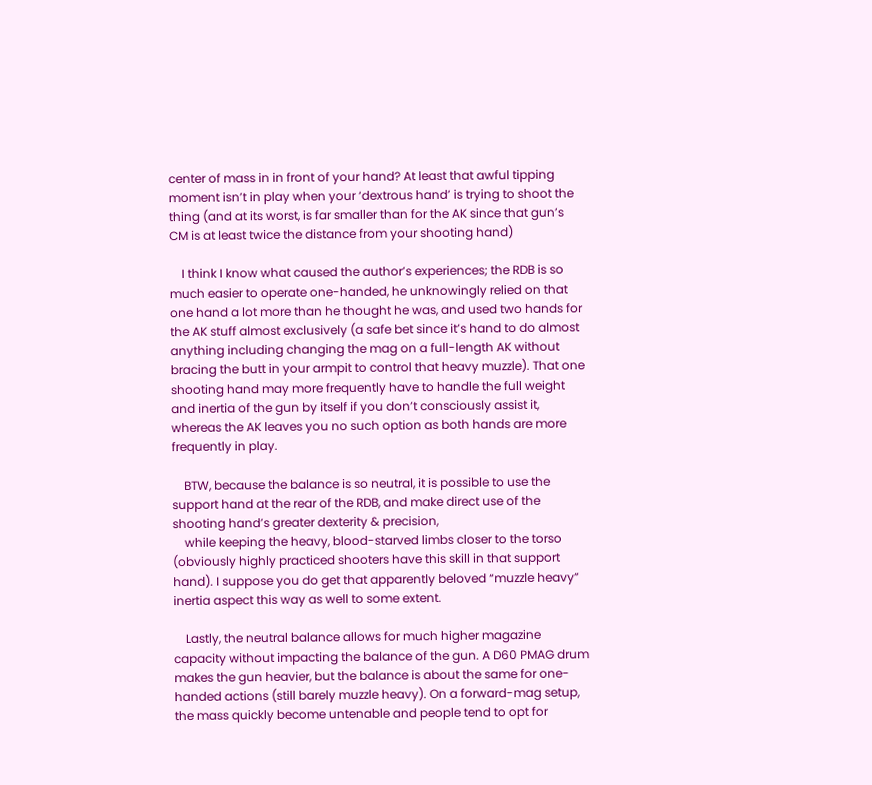center of mass in in front of your hand? At least that awful tipping moment isn’t in play when your ‘dextrous hand’ is trying to shoot the thing (and at its worst, is far smaller than for the AK since that gun’s CM is at least twice the distance from your shooting hand)

    I think I know what caused the author’s experiences; the RDB is so much easier to operate one-handed, he unknowingly relied on that one hand a lot more than he thought he was, and used two hands for the AK stuff almost exclusively (a safe bet since it’s hand to do almost anything including changing the mag on a full-length AK without bracing the butt in your armpit to control that heavy muzzle). That one shooting hand may more frequently have to handle the full weight and inertia of the gun by itself if you don’t consciously assist it, whereas the AK leaves you no such option as both hands are more frequently in play.

    BTW, because the balance is so neutral, it is possible to use the support hand at the rear of the RDB, and make direct use of the shooting hand’s greater dexterity & precision,
    while keeping the heavy, blood-starved limbs closer to the torso (obviously highly practiced shooters have this skill in that support hand). I suppose you do get that apparently beloved “muzzle heavy” inertia aspect this way as well to some extent.

    Lastly, the neutral balance allows for much higher magazine capacity without impacting the balance of the gun. A D60 PMAG drum makes the gun heavier, but the balance is about the same for one-handed actions (still barely muzzle heavy). On a forward-mag setup, the mass quickly become untenable and people tend to opt for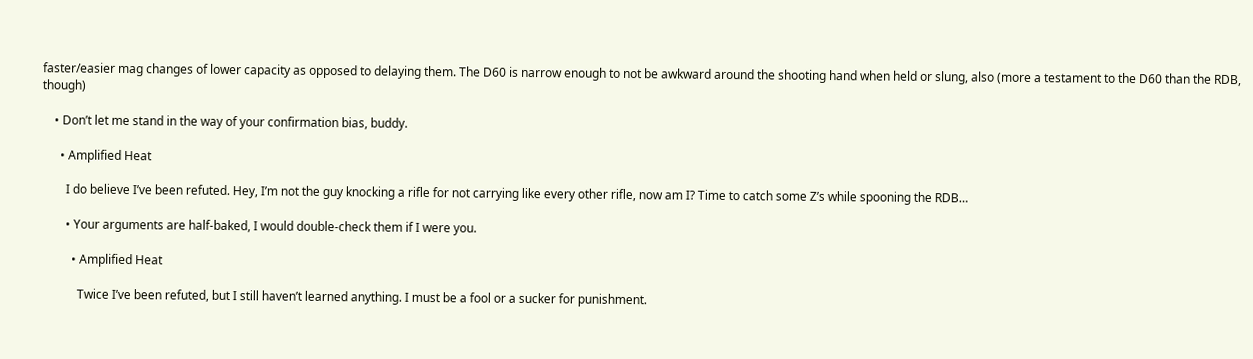faster/easier mag changes of lower capacity as opposed to delaying them. The D60 is narrow enough to not be awkward around the shooting hand when held or slung, also (more a testament to the D60 than the RDB, though)

    • Don’t let me stand in the way of your confirmation bias, buddy.

      • Amplified Heat

        I do believe I’ve been refuted. Hey, I’m not the guy knocking a rifle for not carrying like every other rifle, now am I? Time to catch some Z’s while spooning the RDB…

        • Your arguments are half-baked, I would double-check them if I were you.

          • Amplified Heat

            Twice I’ve been refuted, but I still haven’t learned anything. I must be a fool or a sucker for punishment.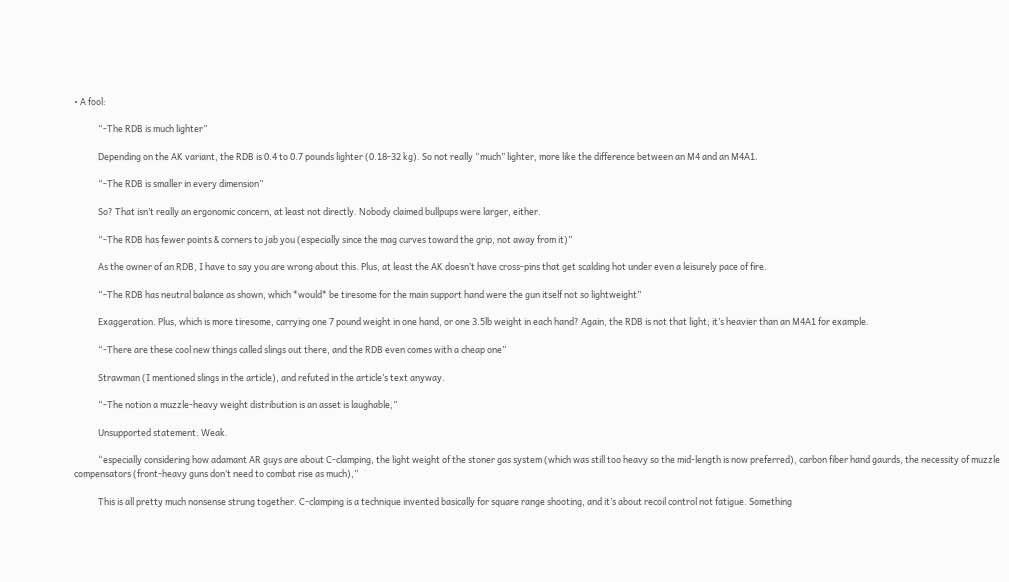• A fool:

            “-The RDB is much lighter”

            Depending on the AK variant, the RDB is 0.4 to 0.7 pounds lighter (0.18-32 kg). So not really “much” lighter, more like the difference between an M4 and an M4A1.

            “-The RDB is smaller in every dimension”

            So? That isn’t really an ergonomic concern, at least not directly. Nobody claimed bullpups were larger, either.

            “-The RDB has fewer points & corners to jab you (especially since the mag curves toward the grip, not away from it)”

            As the owner of an RDB, I have to say you are wrong about this. Plus, at least the AK doesn’t have cross-pins that get scalding hot under even a leisurely pace of fire.

            “-The RDB has neutral balance as shown, which *would* be tiresome for the main support hand were the gun itself not so lightweight”

            Exaggeration. Plus, which is more tiresome, carrying one 7 pound weight in one hand, or one 3.5lb weight in each hand? Again, the RDB is not that light; it’s heavier than an M4A1 for example.

            “-There are these cool new things called slings out there, and the RDB even comes with a cheap one”

            Strawman (I mentioned slings in the article), and refuted in the article’s text anyway.

            “-The notion a muzzle-heavy weight distribution is an asset is laughable,”

            Unsupported statement. Weak.

            “especially considering how adamant AR guys are about C-clamping, the light weight of the stoner gas system (which was still too heavy so the mid-length is now preferred), carbon fiber hand gaurds, the necessity of muzzle compensators (front-heavy guns don’t need to combat rise as much),”

            This is all pretty much nonsense strung together. C-clamping is a technique invented basically for square range shooting, and it’s about recoil control not fatigue. Something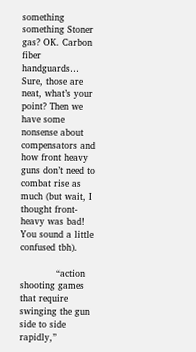something something Stoner gas? OK. Carbon fiber handguards… Sure, those are neat, what’s your point? Then we have some nonsense about compensators and how front heavy guns don’t need to combat rise as much (but wait, I thought front-heavy was bad! You sound a little confused tbh).

            “action shooting games that require swinging the gun side to side rapidly,”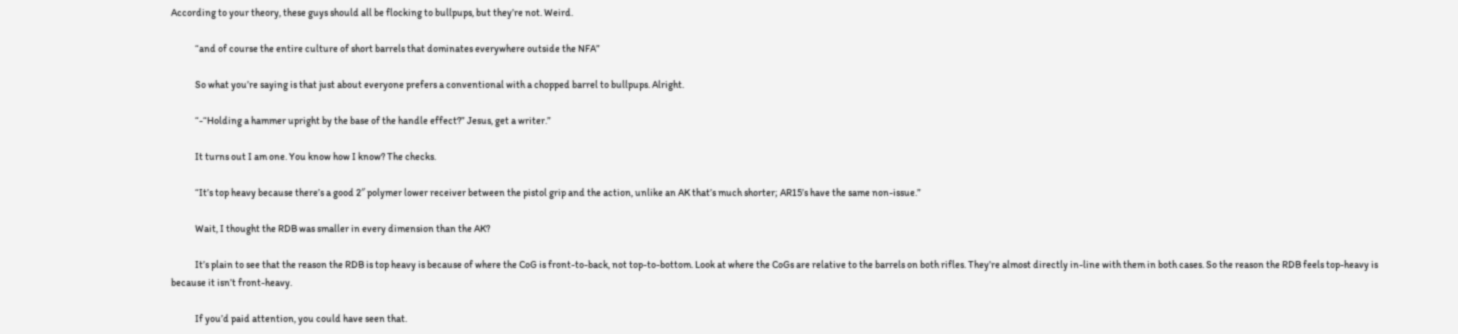According to your theory, these guys should all be flocking to bullpups, but they’re not. Weird.

            “and of course the entire culture of short barrels that dominates everywhere outside the NFA”

            So what you’re saying is that just about everyone prefers a conventional with a chopped barrel to bullpups. Alright.

            “-“Holding a hammer upright by the base of the handle effect?” Jesus, get a writer.”

            It turns out I am one. You know how I know? The checks.

            “It’s top heavy because there’s a good 2″ polymer lower receiver between the pistol grip and the action, unlike an AK that’s much shorter; AR15’s have the same non-issue.”

            Wait, I thought the RDB was smaller in every dimension than the AK?

            It’s plain to see that the reason the RDB is top heavy is because of where the CoG is front-to-back, not top-to-bottom. Look at where the CoGs are relative to the barrels on both rifles. They’re almost directly in-line with them in both cases. So the reason the RDB feels top-heavy is because it isn’t front-heavy.

            If you’d paid attention, you could have seen that.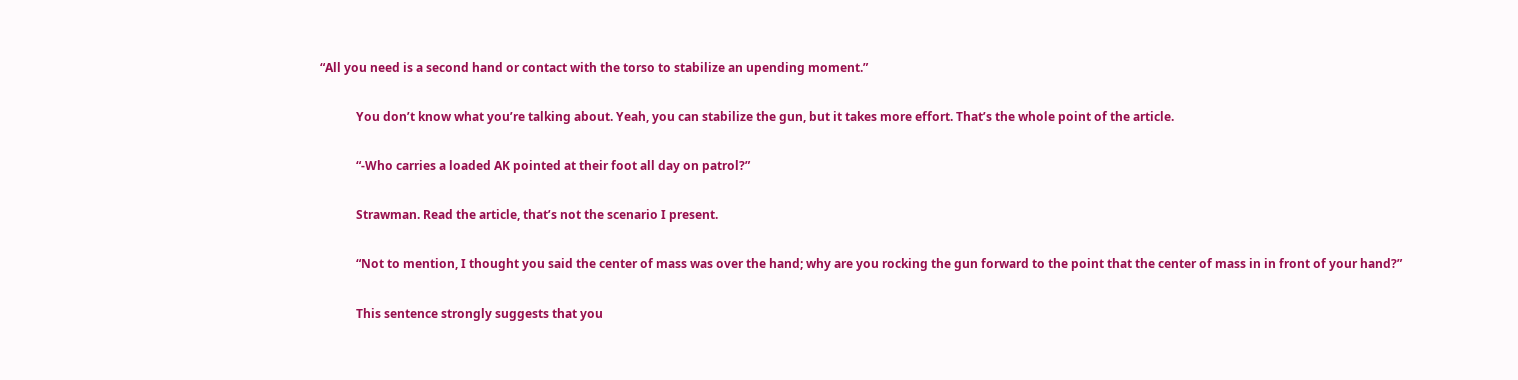“All you need is a second hand or contact with the torso to stabilize an upending moment.”

            You don’t know what you’re talking about. Yeah, you can stabilize the gun, but it takes more effort. That’s the whole point of the article.

            “-Who carries a loaded AK pointed at their foot all day on patrol?”

            Strawman. Read the article, that’s not the scenario I present.

            “Not to mention, I thought you said the center of mass was over the hand; why are you rocking the gun forward to the point that the center of mass in in front of your hand?”

            This sentence strongly suggests that you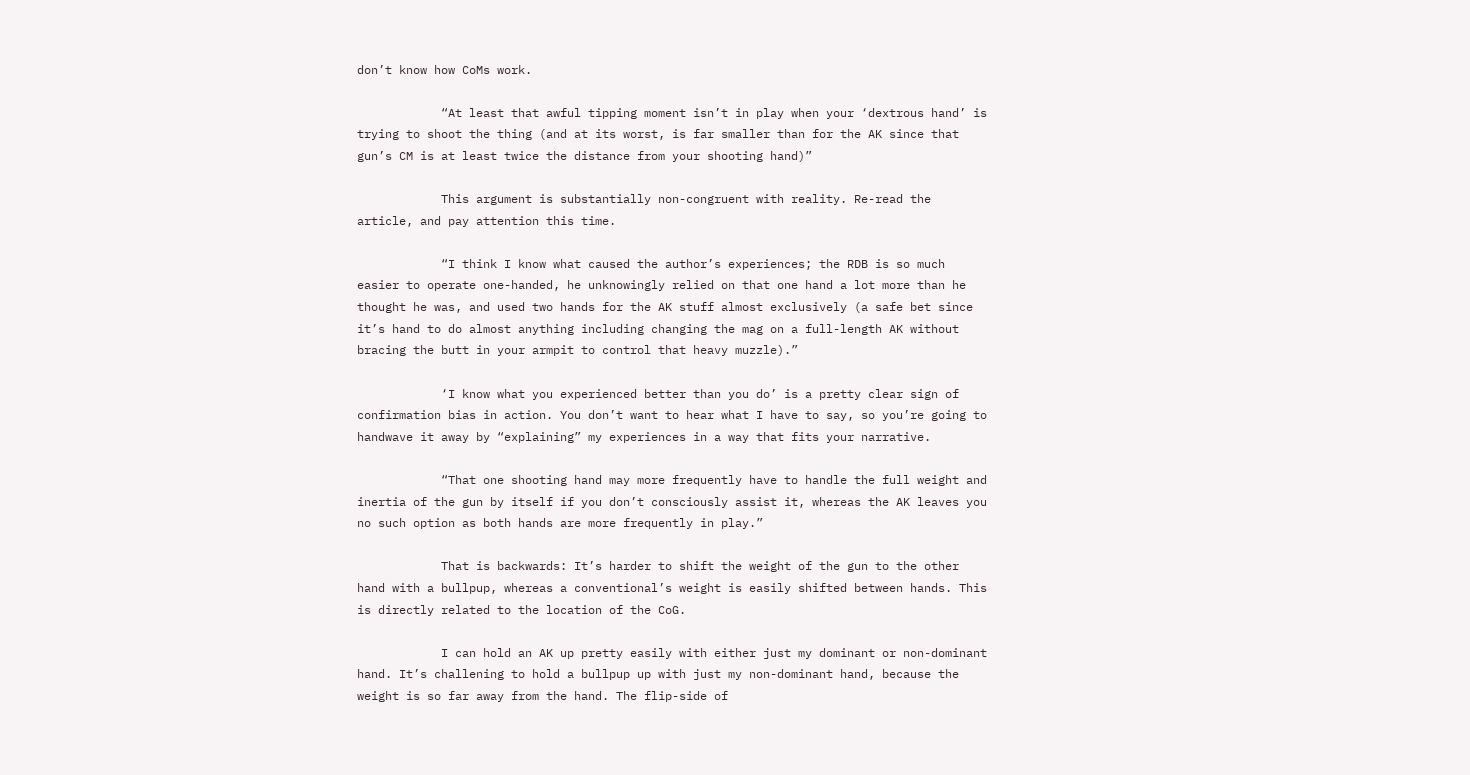don’t know how CoMs work.

            “At least that awful tipping moment isn’t in play when your ‘dextrous hand’ is trying to shoot the thing (and at its worst, is far smaller than for the AK since that gun’s CM is at least twice the distance from your shooting hand)”

            This argument is substantially non-congruent with reality. Re-read the article, and pay attention this time.

            “I think I know what caused the author’s experiences; the RDB is so much easier to operate one-handed, he unknowingly relied on that one hand a lot more than he thought he was, and used two hands for the AK stuff almost exclusively (a safe bet since it’s hand to do almost anything including changing the mag on a full-length AK without bracing the butt in your armpit to control that heavy muzzle).”

            ‘I know what you experienced better than you do’ is a pretty clear sign of confirmation bias in action. You don’t want to hear what I have to say, so you’re going to handwave it away by “explaining” my experiences in a way that fits your narrative.

            “That one shooting hand may more frequently have to handle the full weight and inertia of the gun by itself if you don’t consciously assist it, whereas the AK leaves you no such option as both hands are more frequently in play.”

            That is backwards: It’s harder to shift the weight of the gun to the other hand with a bullpup, whereas a conventional’s weight is easily shifted between hands. This is directly related to the location of the CoG.

            I can hold an AK up pretty easily with either just my dominant or non-dominant hand. It’s challening to hold a bullpup up with just my non-dominant hand, because the weight is so far away from the hand. The flip-side of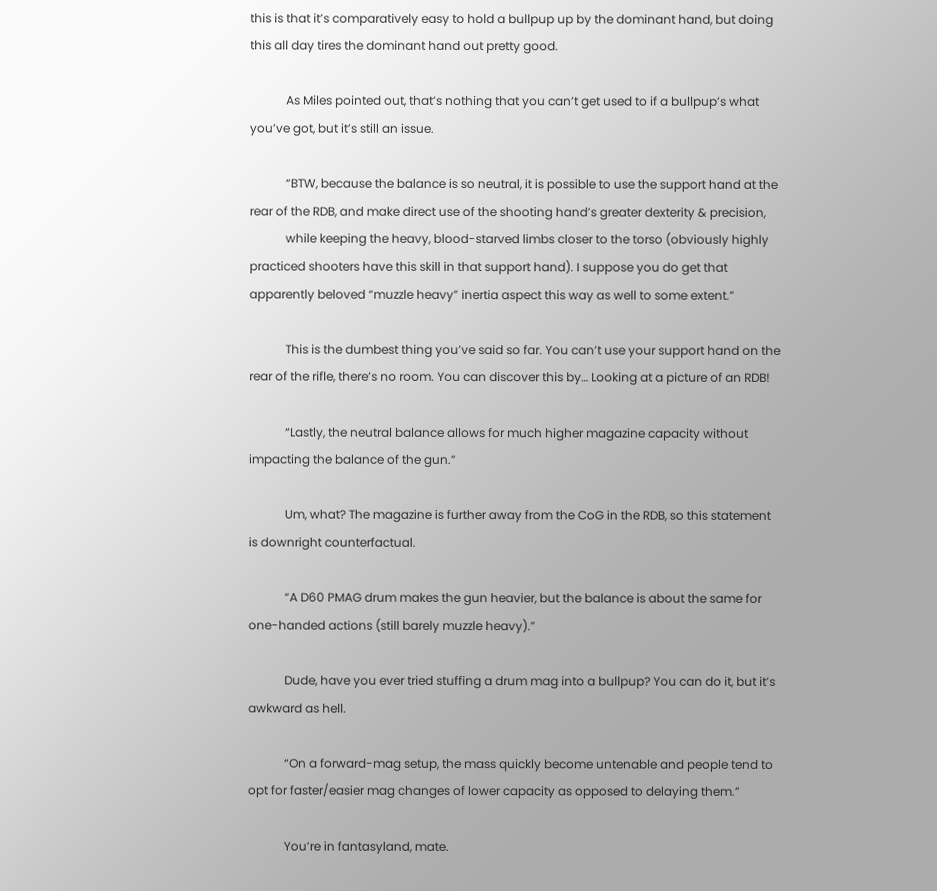this is that it’s comparatively easy to hold a bullpup up by the dominant hand, but doing this all day tires the dominant hand out pretty good.

            As Miles pointed out, that’s nothing that you can’t get used to if a bullpup’s what you’ve got, but it’s still an issue.

            “BTW, because the balance is so neutral, it is possible to use the support hand at the rear of the RDB, and make direct use of the shooting hand’s greater dexterity & precision,
            while keeping the heavy, blood-starved limbs closer to the torso (obviously highly practiced shooters have this skill in that support hand). I suppose you do get that apparently beloved “muzzle heavy” inertia aspect this way as well to some extent.”

            This is the dumbest thing you’ve said so far. You can’t use your support hand on the rear of the rifle, there’s no room. You can discover this by… Looking at a picture of an RDB!

            “Lastly, the neutral balance allows for much higher magazine capacity without impacting the balance of the gun.”

            Um, what? The magazine is further away from the CoG in the RDB, so this statement is downright counterfactual.

            “A D60 PMAG drum makes the gun heavier, but the balance is about the same for one-handed actions (still barely muzzle heavy).”

            Dude, have you ever tried stuffing a drum mag into a bullpup? You can do it, but it’s awkward as hell.

            “On a forward-mag setup, the mass quickly become untenable and people tend to opt for faster/easier mag changes of lower capacity as opposed to delaying them.”

            You’re in fantasyland, mate.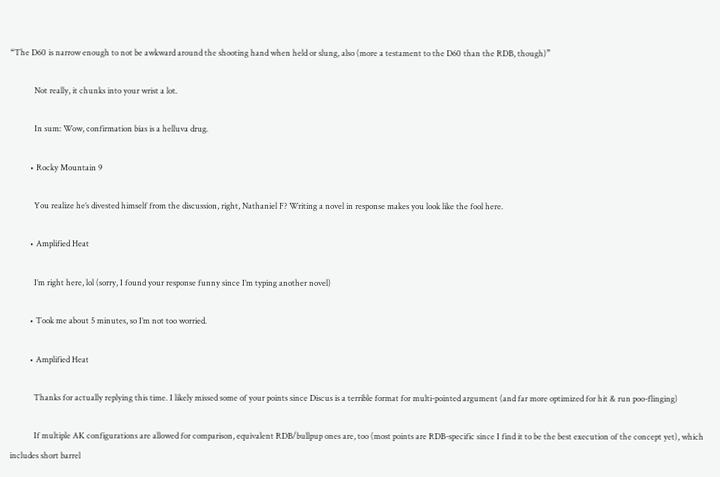“The D60 is narrow enough to not be awkward around the shooting hand when held or slung, also (more a testament to the D60 than the RDB, though)”

            Not really, it chunks into your wrist a lot.

            In sum: Wow, confirmation bias is a helluva drug.

          • Rocky Mountain 9

            You realize he’s divested himself from the discussion, right, Nathaniel F? Writing a novel in response makes you look like the fool here.

          • Amplified Heat

            I’m right here, lol (sorry, I found your response funny since I’m typing another novel)

          • Took me about 5 minutes, so I’m not too worried.

          • Amplified Heat

            Thanks for actually replying this time. I likely missed some of your points since Discus is a terrible format for multi-pointed argument (and far more optimized for hit & run poo-flinging)

            If multiple AK configurations are allowed for comparison, equivalent RDB/bullpup ones are, too (most points are RDB-specific since I find it to be the best execution of the concept yet), which includes short barrel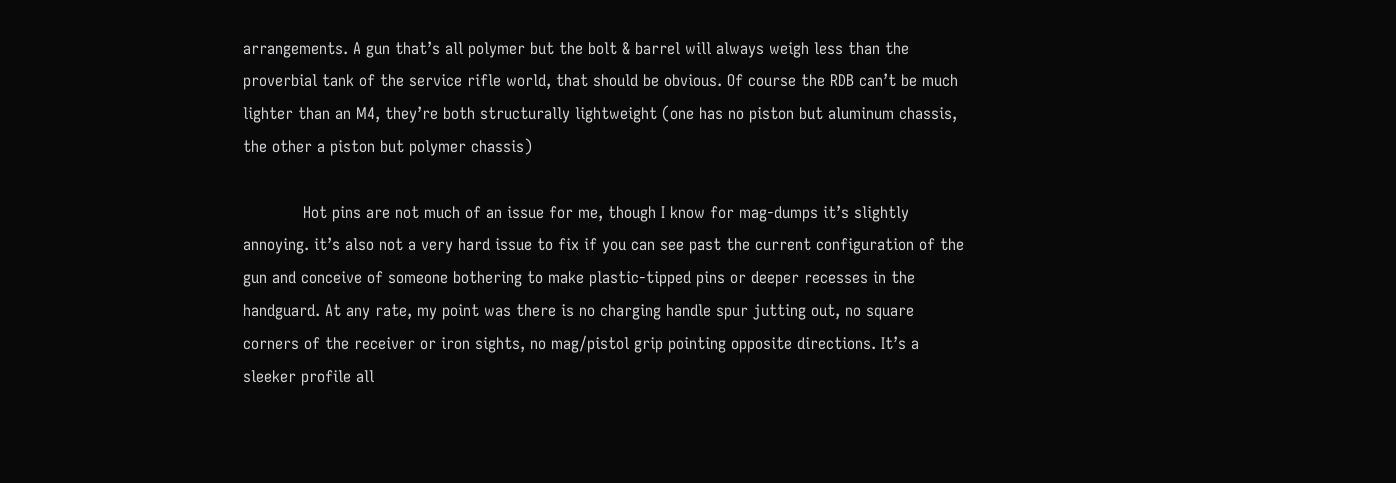arrangements. A gun that’s all polymer but the bolt & barrel will always weigh less than the proverbial tank of the service rifle world, that should be obvious. Of course the RDB can’t be much lighter than an M4, they’re both structurally lightweight (one has no piston but aluminum chassis, the other a piston but polymer chassis)

            Hot pins are not much of an issue for me, though I know for mag-dumps it’s slightly annoying. it’s also not a very hard issue to fix if you can see past the current configuration of the gun and conceive of someone bothering to make plastic-tipped pins or deeper recesses in the handguard. At any rate, my point was there is no charging handle spur jutting out, no square corners of the receiver or iron sights, no mag/pistol grip pointing opposite directions. It’s a sleeker profile all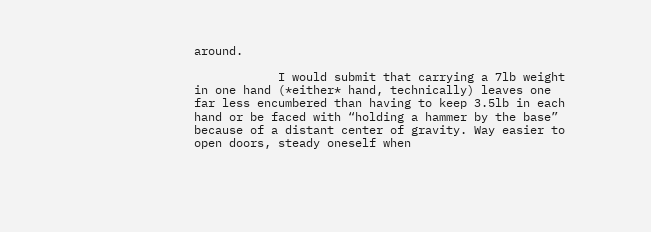around.

            I would submit that carrying a 7lb weight in one hand (*either* hand, technically) leaves one far less encumbered than having to keep 3.5lb in each hand or be faced with “holding a hammer by the base” because of a distant center of gravity. Way easier to open doors, steady oneself when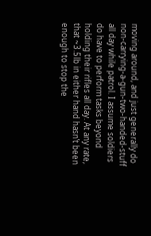moving around, and just generally do non-carrying-a-gun-two-handed-stuff all day while patrol. I assume soldiers do have to perform tasks beyond holding their rifles all day. At any rate, that ~3.5lb in either hand hasn’t been enough to stop the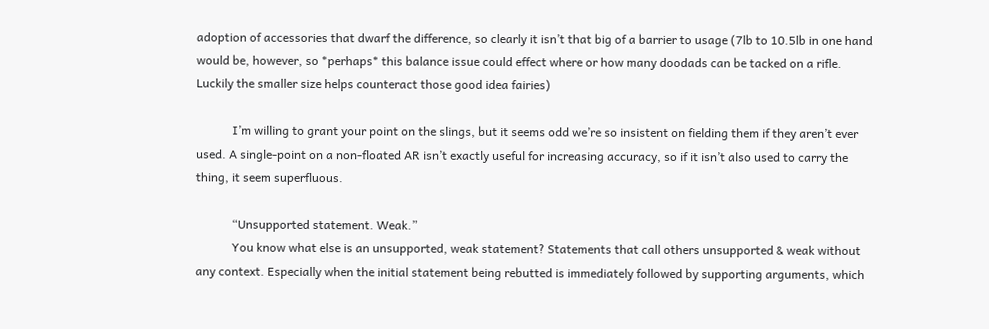adoption of accessories that dwarf the difference, so clearly it isn’t that big of a barrier to usage (7lb to 10.5lb in one hand would be, however, so *perhaps* this balance issue could effect where or how many doodads can be tacked on a rifle. Luckily the smaller size helps counteract those good idea fairies)

            I’m willing to grant your point on the slings, but it seems odd we’re so insistent on fielding them if they aren’t ever used. A single-point on a non-floated AR isn’t exactly useful for increasing accuracy, so if it isn’t also used to carry the thing, it seem superfluous.

            “Unsupported statement. Weak.”
            You know what else is an unsupported, weak statement? Statements that call others unsupported & weak without any context. Especially when the initial statement being rebutted is immediately followed by supporting arguments, which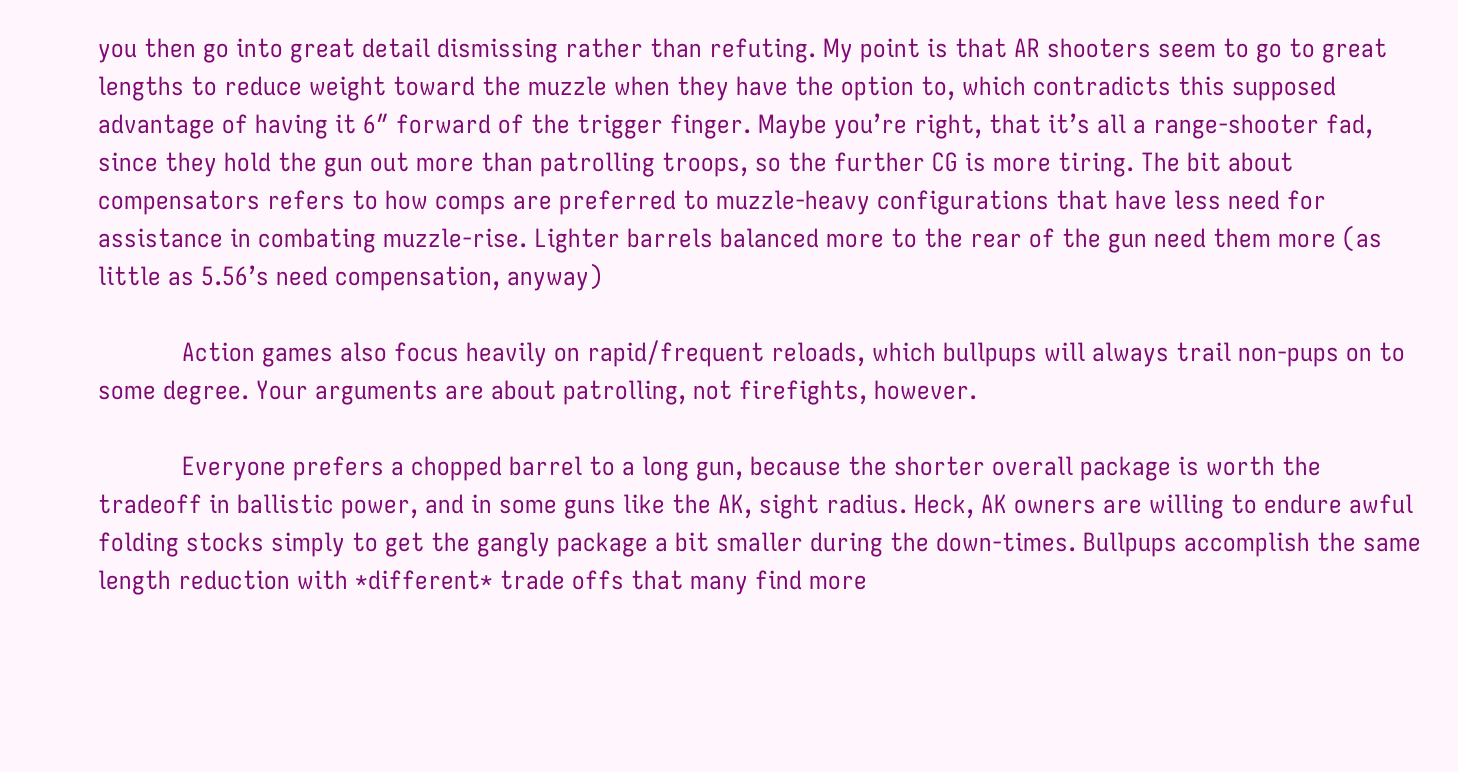you then go into great detail dismissing rather than refuting. My point is that AR shooters seem to go to great lengths to reduce weight toward the muzzle when they have the option to, which contradicts this supposed advantage of having it 6″ forward of the trigger finger. Maybe you’re right, that it’s all a range-shooter fad, since they hold the gun out more than patrolling troops, so the further CG is more tiring. The bit about compensators refers to how comps are preferred to muzzle-heavy configurations that have less need for assistance in combating muzzle-rise. Lighter barrels balanced more to the rear of the gun need them more (as little as 5.56’s need compensation, anyway)

            Action games also focus heavily on rapid/frequent reloads, which bullpups will always trail non-pups on to some degree. Your arguments are about patrolling, not firefights, however.

            Everyone prefers a chopped barrel to a long gun, because the shorter overall package is worth the tradeoff in ballistic power, and in some guns like the AK, sight radius. Heck, AK owners are willing to endure awful folding stocks simply to get the gangly package a bit smaller during the down-times. Bullpups accomplish the same length reduction with *different* trade offs that many find more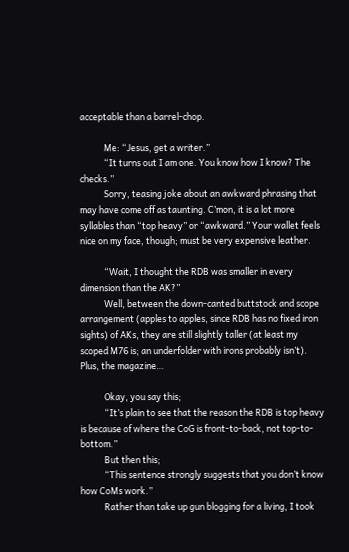acceptable than a barrel-chop.

            Me: “Jesus, get a writer.”
            “It turns out I am one. You know how I know? The checks.”
            Sorry, teasing joke about an awkward phrasing that may have come off as taunting. C’mon, it is a lot more syllables than “top heavy” or “awkward.” Your wallet feels nice on my face, though; must be very expensive leather.

            “Wait, I thought the RDB was smaller in every dimension than the AK?”
            Well, between the down-canted buttstock and scope arrangement (apples to apples, since RDB has no fixed iron sights) of AKs, they are still slightly taller (at least my scoped M76 is; an underfolder with irons probably isn’t). Plus, the magazine…

            Okay, you say this;
            “It’s plain to see that the reason the RDB is top heavy is because of where the CoG is front-to-back, not top-to-bottom.”
            But then this;
            “This sentence strongly suggests that you don’t know how CoMs work.”
            Rather than take up gun blogging for a living, I took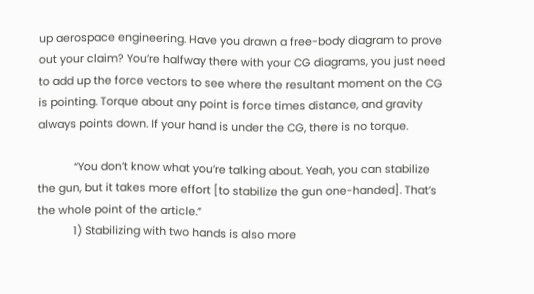up aerospace engineering. Have you drawn a free-body diagram to prove out your claim? You’re halfway there with your CG diagrams, you just need to add up the force vectors to see where the resultant moment on the CG is pointing. Torque about any point is force times distance, and gravity always points down. If your hand is under the CG, there is no torque.

            “You don’t know what you’re talking about. Yeah, you can stabilize the gun, but it takes more effort [to stabilize the gun one-handed]. That’s the whole point of the article.”
            1) Stabilizing with two hands is also more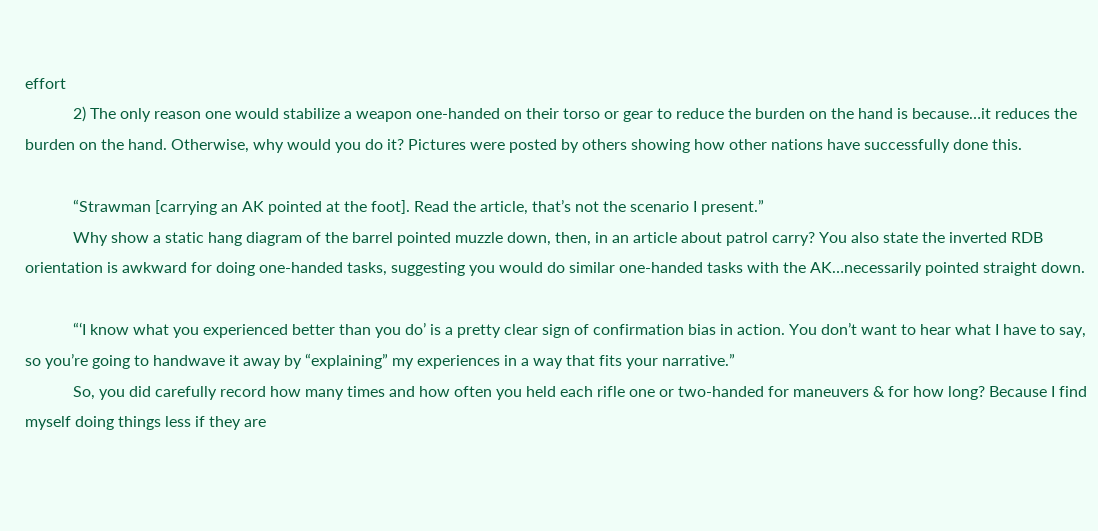effort
            2) The only reason one would stabilize a weapon one-handed on their torso or gear to reduce the burden on the hand is because…it reduces the burden on the hand. Otherwise, why would you do it? Pictures were posted by others showing how other nations have successfully done this.

            “Strawman [carrying an AK pointed at the foot]. Read the article, that’s not the scenario I present.”
            Why show a static hang diagram of the barrel pointed muzzle down, then, in an article about patrol carry? You also state the inverted RDB orientation is awkward for doing one-handed tasks, suggesting you would do similar one-handed tasks with the AK…necessarily pointed straight down.

            “‘I know what you experienced better than you do’ is a pretty clear sign of confirmation bias in action. You don’t want to hear what I have to say, so you’re going to handwave it away by “explaining” my experiences in a way that fits your narrative.”
            So, you did carefully record how many times and how often you held each rifle one or two-handed for maneuvers & for how long? Because I find myself doing things less if they are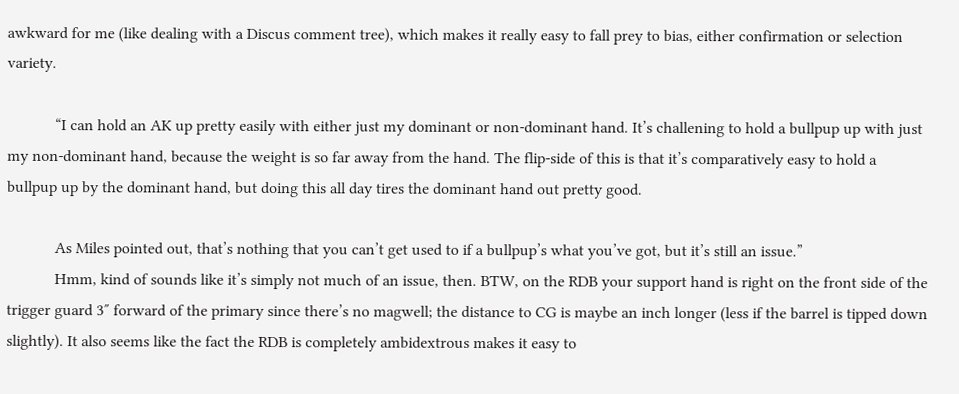awkward for me (like dealing with a Discus comment tree), which makes it really easy to fall prey to bias, either confirmation or selection variety.

            “I can hold an AK up pretty easily with either just my dominant or non-dominant hand. It’s challening to hold a bullpup up with just my non-dominant hand, because the weight is so far away from the hand. The flip-side of this is that it’s comparatively easy to hold a bullpup up by the dominant hand, but doing this all day tires the dominant hand out pretty good.

            As Miles pointed out, that’s nothing that you can’t get used to if a bullpup’s what you’ve got, but it’s still an issue.”
            Hmm, kind of sounds like it’s simply not much of an issue, then. BTW, on the RDB your support hand is right on the front side of the trigger guard 3″ forward of the primary since there’s no magwell; the distance to CG is maybe an inch longer (less if the barrel is tipped down slightly). It also seems like the fact the RDB is completely ambidextrous makes it easy to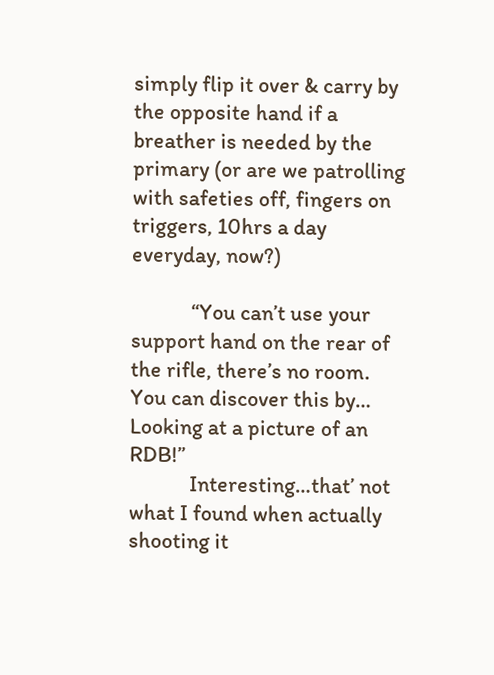simply flip it over & carry by the opposite hand if a breather is needed by the primary (or are we patrolling with safeties off, fingers on triggers, 10hrs a day everyday, now?)

            “You can’t use your support hand on the rear of the rifle, there’s no room. You can discover this by… Looking at a picture of an RDB!”
            Interesting…that’ not what I found when actually shooting it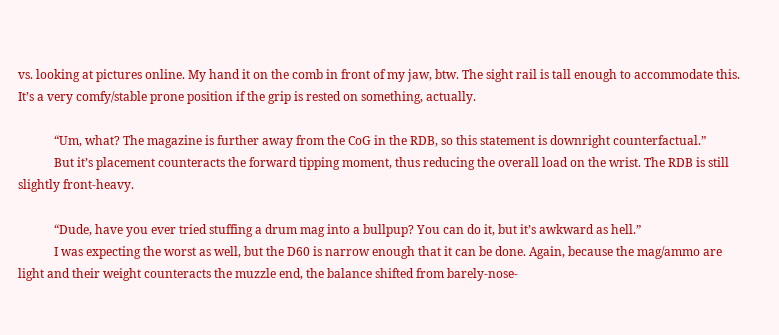vs. looking at pictures online. My hand it on the comb in front of my jaw, btw. The sight rail is tall enough to accommodate this. It’s a very comfy/stable prone position if the grip is rested on something, actually.

            “Um, what? The magazine is further away from the CoG in the RDB, so this statement is downright counterfactual.”
            But it’s placement counteracts the forward tipping moment, thus reducing the overall load on the wrist. The RDB is still slightly front-heavy.

            “Dude, have you ever tried stuffing a drum mag into a bullpup? You can do it, but it’s awkward as hell.”
            I was expecting the worst as well, but the D60 is narrow enough that it can be done. Again, because the mag/ammo are light and their weight counteracts the muzzle end, the balance shifted from barely-nose-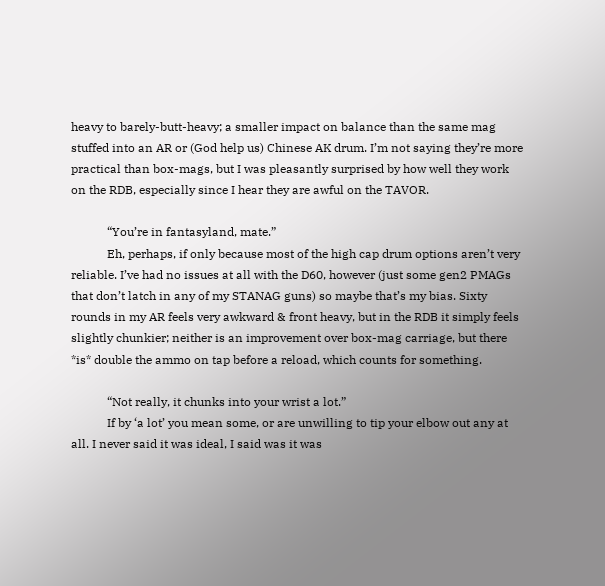heavy to barely-butt-heavy; a smaller impact on balance than the same mag stuffed into an AR or (God help us) Chinese AK drum. I’m not saying they’re more practical than box-mags, but I was pleasantly surprised by how well they work on the RDB, especially since I hear they are awful on the TAVOR.

            “You’re in fantasyland, mate.”
            Eh, perhaps, if only because most of the high cap drum options aren’t very reliable. I’ve had no issues at all with the D60, however (just some gen2 PMAGs that don’t latch in any of my STANAG guns) so maybe that’s my bias. Sixty rounds in my AR feels very awkward & front heavy, but in the RDB it simply feels slightly chunkier; neither is an improvement over box-mag carriage, but there *is* double the ammo on tap before a reload, which counts for something.

            “Not really, it chunks into your wrist a lot.”
            If by ‘a lot’ you mean some, or are unwilling to tip your elbow out any at all. I never said it was ideal, I said was it was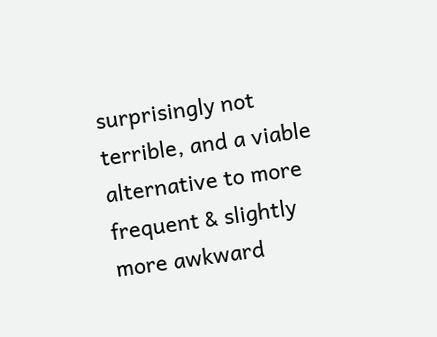surprisingly not terrible, and a viable alternative to more frequent & slightly more awkward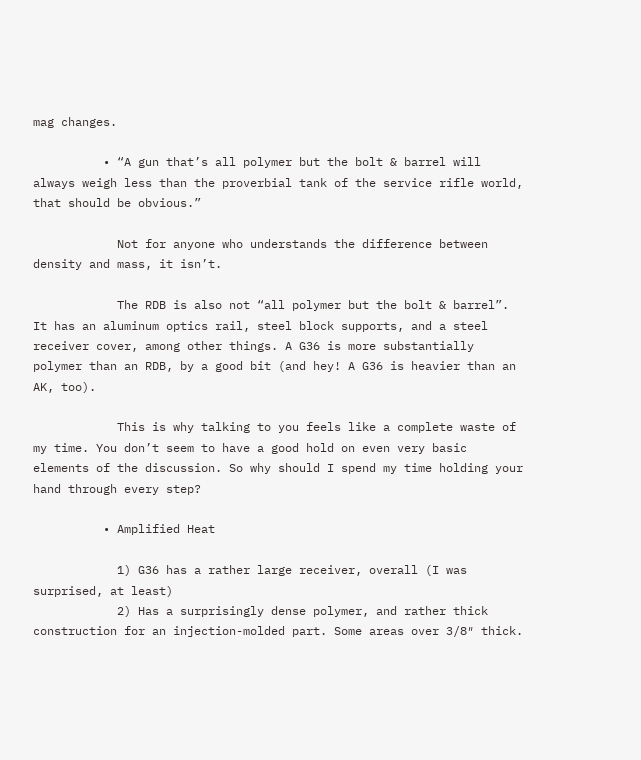mag changes.

          • “A gun that’s all polymer but the bolt & barrel will always weigh less than the proverbial tank of the service rifle world, that should be obvious.”

            Not for anyone who understands the difference between density and mass, it isn’t.

            The RDB is also not “all polymer but the bolt & barrel”. It has an aluminum optics rail, steel block supports, and a steel receiver cover, among other things. A G36 is more substantially polymer than an RDB, by a good bit (and hey! A G36 is heavier than an AK, too).

            This is why talking to you feels like a complete waste of my time. You don’t seem to have a good hold on even very basic elements of the discussion. So why should I spend my time holding your hand through every step?

          • Amplified Heat

            1) G36 has a rather large receiver, overall (I was surprised, at least)
            2) Has a surprisingly dense polymer, and rather thick construction for an injection-molded part. Some areas over 3/8″ thick.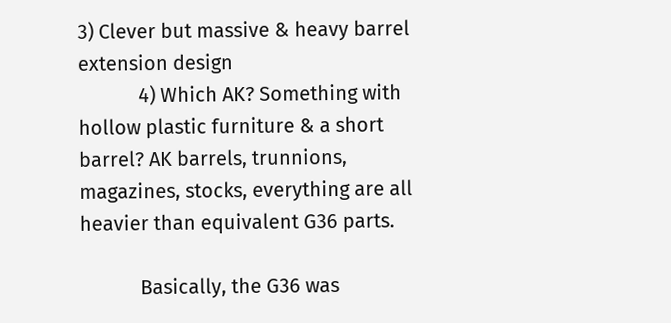3) Clever but massive & heavy barrel extension design
            4) Which AK? Something with hollow plastic furniture & a short barrel? AK barrels, trunnions, magazines, stocks, everything are all heavier than equivalent G36 parts.

            Basically, the G36 was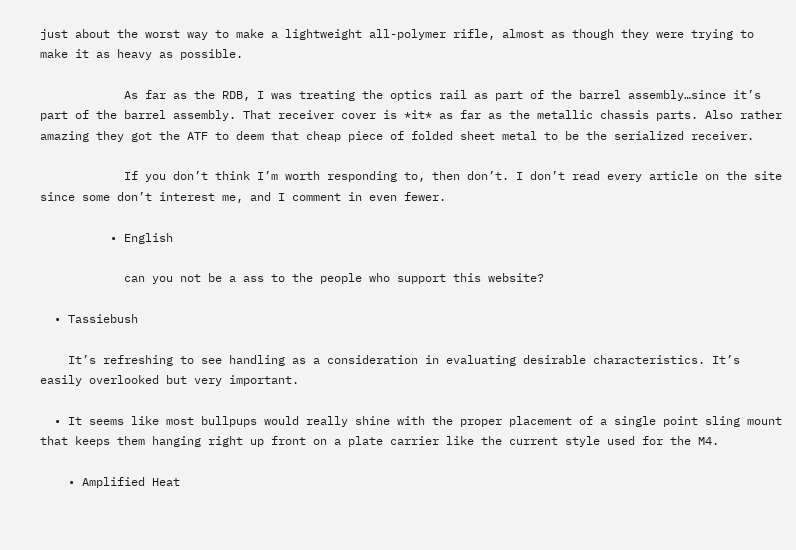just about the worst way to make a lightweight all-polymer rifle, almost as though they were trying to make it as heavy as possible.

            As far as the RDB, I was treating the optics rail as part of the barrel assembly…since it’s part of the barrel assembly. That receiver cover is *it* as far as the metallic chassis parts. Also rather amazing they got the ATF to deem that cheap piece of folded sheet metal to be the serialized receiver.

            If you don’t think I’m worth responding to, then don’t. I don’t read every article on the site since some don’t interest me, and I comment in even fewer.

          • English

            can you not be a ass to the people who support this website?

  • Tassiebush

    It’s refreshing to see handling as a consideration in evaluating desirable characteristics. It’s easily overlooked but very important.

  • It seems like most bullpups would really shine with the proper placement of a single point sling mount that keeps them hanging right up front on a plate carrier like the current style used for the M4.

    • Amplified Heat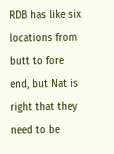RDB has like six locations from butt to fore end, but Nat is right that they need to be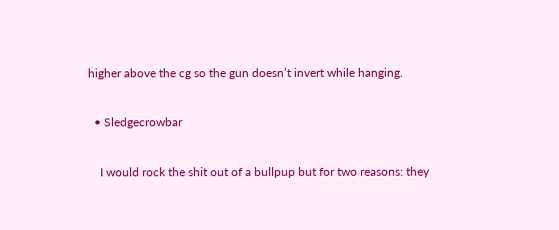higher above the cg so the gun doesn’t invert while hanging.

  • Sledgecrowbar

    I would rock the shit out of a bullpup but for two reasons: they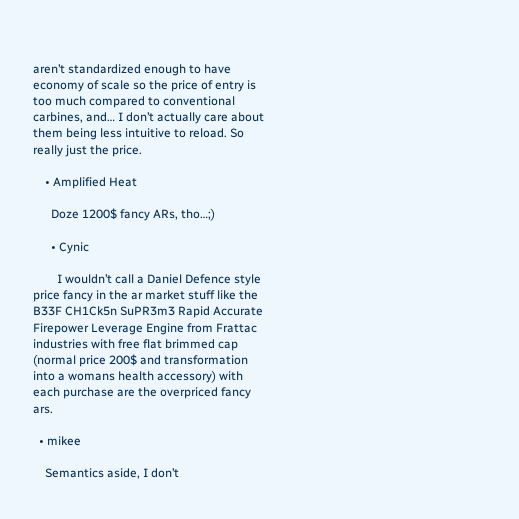aren’t standardized enough to have economy of scale so the price of entry is too much compared to conventional carbines, and… I don’t actually care about them being less intuitive to reload. So really just the price.

    • Amplified Heat

      Doze 1200$ fancy ARs, tho…;)

      • Cynic

        I wouldn’t call a Daniel Defence style price fancy in the ar market stuff like the B33F CH1Ck5n SuPR3m3 Rapid Accurate Firepower Leverage Engine from Frattac industries with free flat brimmed cap (normal price 200$ and transformation into a womans health accessory) with each purchase are the overpriced fancy ars.

  • mikee

    Semantics aside, I don’t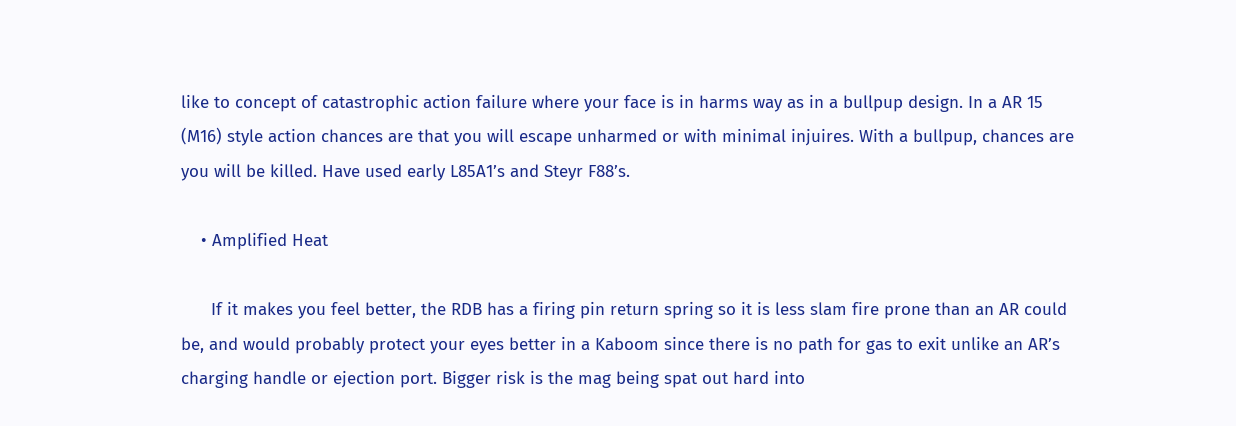like to concept of catastrophic action failure where your face is in harms way as in a bullpup design. In a AR 15 (M16) style action chances are that you will escape unharmed or with minimal injuires. With a bullpup, chances are you will be killed. Have used early L85A1’s and Steyr F88’s.

    • Amplified Heat

      If it makes you feel better, the RDB has a firing pin return spring so it is less slam fire prone than an AR could be, and would probably protect your eyes better in a Kaboom since there is no path for gas to exit unlike an AR’s charging handle or ejection port. Bigger risk is the mag being spat out hard into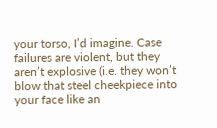your torso, I’d imagine. Case failures are violent, but they aren’t explosive (i.e. they won’t blow that steel cheekpiece into your face like an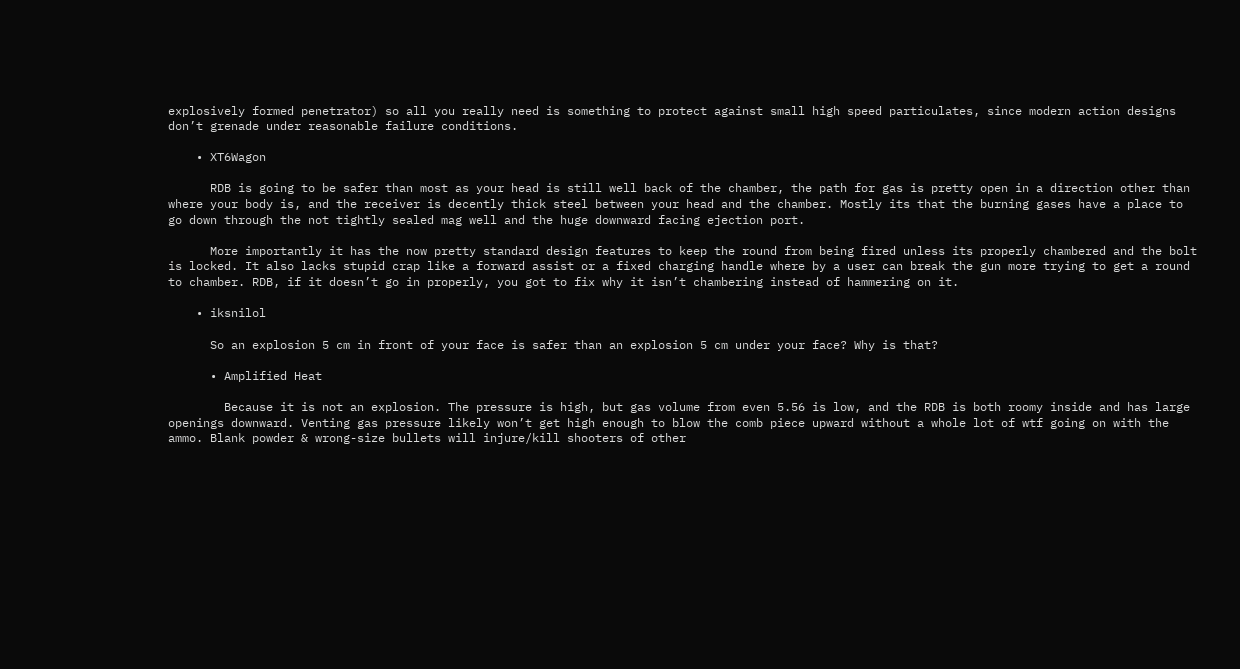explosively formed penetrator) so all you really need is something to protect against small high speed particulates, since modern action designs don’t grenade under reasonable failure conditions.

    • XT6Wagon

      RDB is going to be safer than most as your head is still well back of the chamber, the path for gas is pretty open in a direction other than where your body is, and the receiver is decently thick steel between your head and the chamber. Mostly its that the burning gases have a place to go down through the not tightly sealed mag well and the huge downward facing ejection port.

      More importantly it has the now pretty standard design features to keep the round from being fired unless its properly chambered and the bolt is locked. It also lacks stupid crap like a forward assist or a fixed charging handle where by a user can break the gun more trying to get a round to chamber. RDB, if it doesn’t go in properly, you got to fix why it isn’t chambering instead of hammering on it.

    • iksnilol

      So an explosion 5 cm in front of your face is safer than an explosion 5 cm under your face? Why is that?

      • Amplified Heat

        Because it is not an explosion. The pressure is high, but gas volume from even 5.56 is low, and the RDB is both roomy inside and has large openings downward. Venting gas pressure likely won’t get high enough to blow the comb piece upward without a whole lot of wtf going on with the ammo. Blank powder & wrong-size bullets will injure/kill shooters of other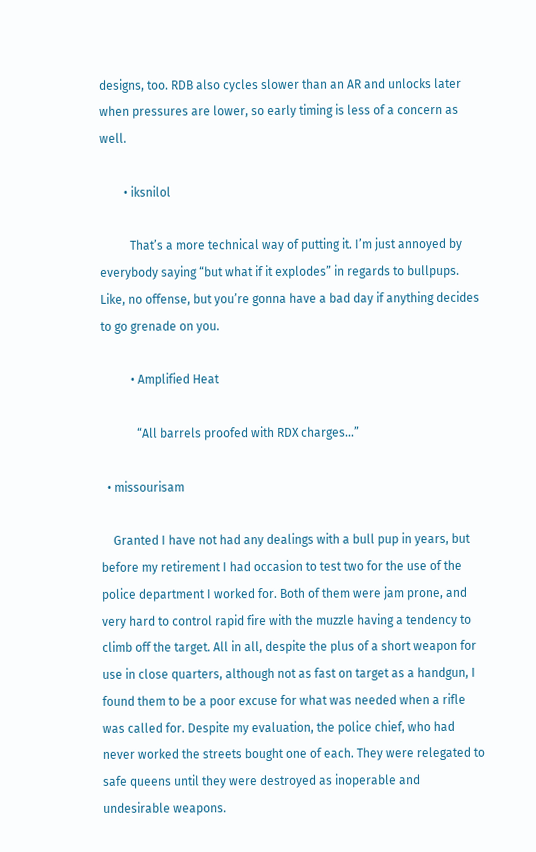designs, too. RDB also cycles slower than an AR and unlocks later when pressures are lower, so early timing is less of a concern as well.

        • iksnilol

          That’s a more technical way of putting it. I’m just annoyed by everybody saying “but what if it explodes” in regards to bullpups. Like, no offense, but you’re gonna have a bad day if anything decides to go grenade on you.

          • Amplified Heat

            “All barrels proofed with RDX charges…”

  • missourisam

    Granted I have not had any dealings with a bull pup in years, but before my retirement I had occasion to test two for the use of the police department I worked for. Both of them were jam prone, and very hard to control rapid fire with the muzzle having a tendency to climb off the target. All in all, despite the plus of a short weapon for use in close quarters, although not as fast on target as a handgun, I found them to be a poor excuse for what was needed when a rifle was called for. Despite my evaluation, the police chief, who had never worked the streets bought one of each. They were relegated to safe queens until they were destroyed as inoperable and undesirable weapons.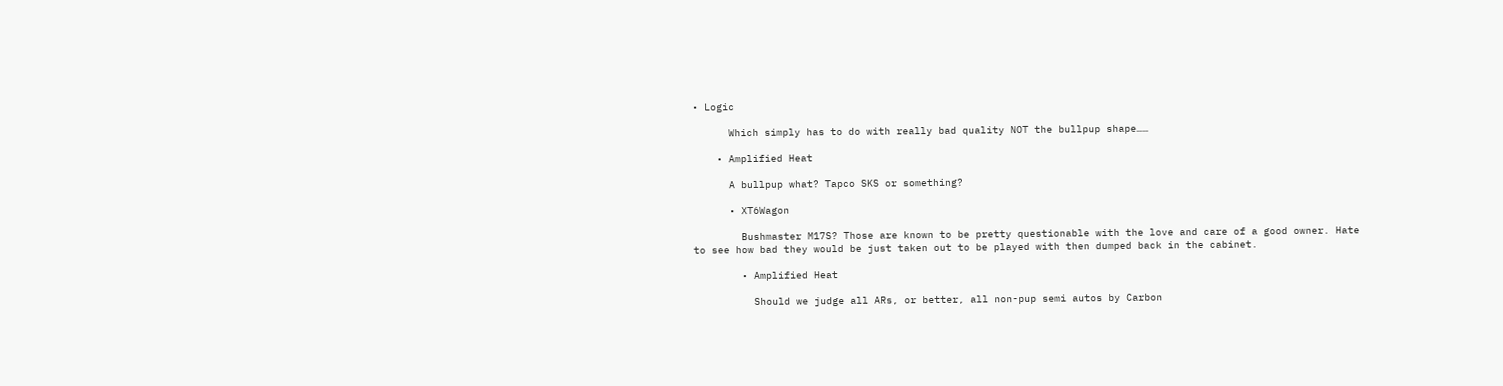• Logic

      Which simply has to do with really bad quality NOT the bullpup shape……

    • Amplified Heat

      A bullpup what? Tapco SKS or something?

      • XT6Wagon

        Bushmaster M17S? Those are known to be pretty questionable with the love and care of a good owner. Hate to see how bad they would be just taken out to be played with then dumped back in the cabinet.

        • Amplified Heat

          Should we judge all ARs, or better, all non-pup semi autos by Carbon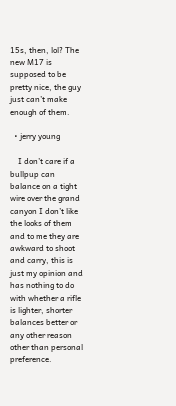15s, then, lol? The new M17 is supposed to be pretty nice, the guy just can’t make enough of them.

  • jerry young

    I don’t care if a bullpup can balance on a tight wire over the grand canyon I don’t like the looks of them and to me they are awkward to shoot and carry, this is just my opinion and has nothing to do with whether a rifle is lighter, shorter balances better or any other reason other than personal preference.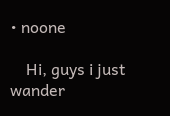• noone

    Hi, guys i just wander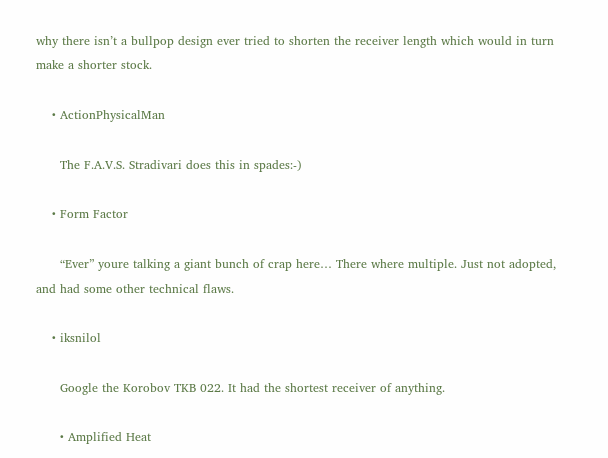why there isn’t a bullpop design ever tried to shorten the receiver length which would in turn make a shorter stock.

    • ActionPhysicalMan

      The F.A.V.S. Stradivari does this in spades:-)

    • Form Factor

      “Ever” youre talking a giant bunch of crap here… There where multiple. Just not adopted, and had some other technical flaws.

    • iksnilol

      Google the Korobov TKB 022. It had the shortest receiver of anything.

      • Amplified Heat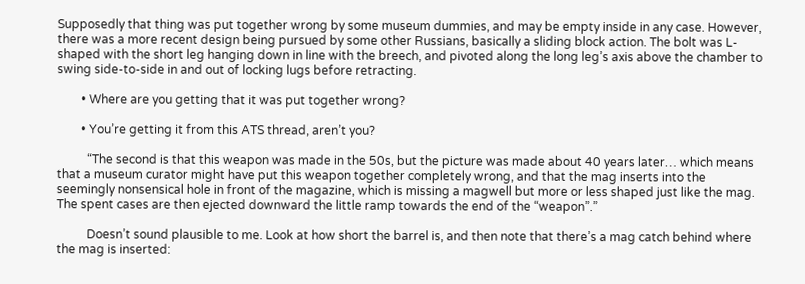Supposedly that thing was put together wrong by some museum dummies, and may be empty inside in any case. However, there was a more recent design being pursued by some other Russians, basically a sliding block action. The bolt was L-shaped with the short leg hanging down in line with the breech, and pivoted along the long leg’s axis above the chamber to swing side-to-side in and out of locking lugs before retracting.

        • Where are you getting that it was put together wrong?

        • You’re getting it from this ATS thread, aren’t you?

          “The second is that this weapon was made in the 50s, but the picture was made about 40 years later… which means that a museum curator might have put this weapon together completely wrong, and that the mag inserts into the seemingly nonsensical hole in front of the magazine, which is missing a magwell but more or less shaped just like the mag. The spent cases are then ejected downward the little ramp towards the end of the “weapon”.”

          Doesn’t sound plausible to me. Look at how short the barrel is, and then note that there’s a mag catch behind where the mag is inserted: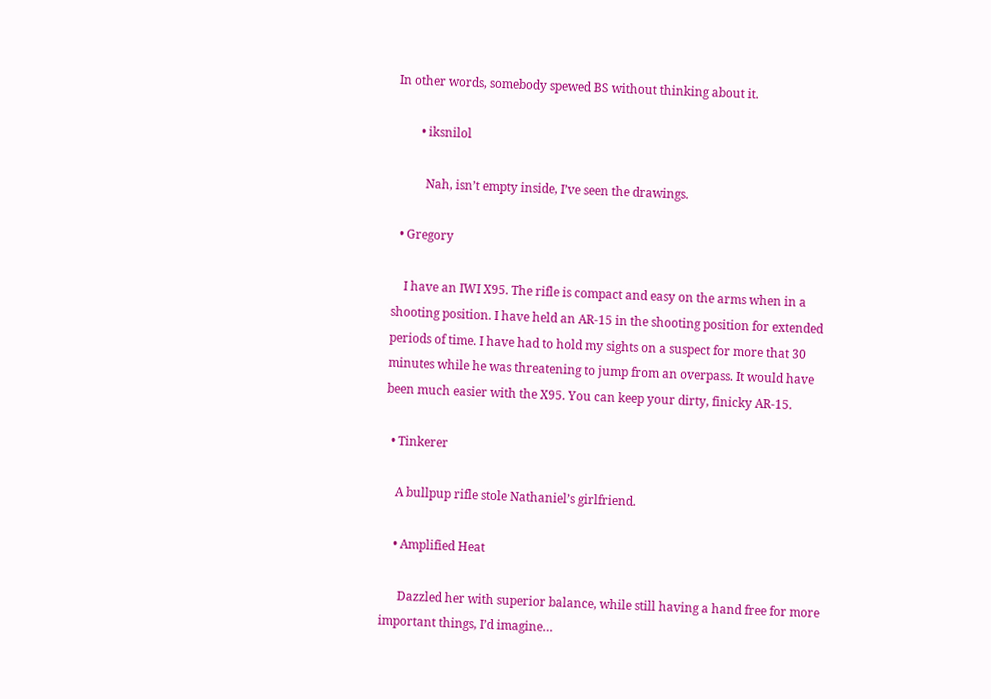In other words, somebody spewed BS without thinking about it.

        • iksnilol

          Nah, isn’t empty inside, I’ve seen the drawings.

  • Gregory

    I have an IWI X95. The rifle is compact and easy on the arms when in a shooting position. I have held an AR-15 in the shooting position for extended periods of time. I have had to hold my sights on a suspect for more that 30 minutes while he was threatening to jump from an overpass. It would have been much easier with the X95. You can keep your dirty, finicky AR-15.

  • Tinkerer

    A bullpup rifle stole Nathaniel’s girlfriend.

    • Amplified Heat

      Dazzled her with superior balance, while still having a hand free for more important things, I’d imagine…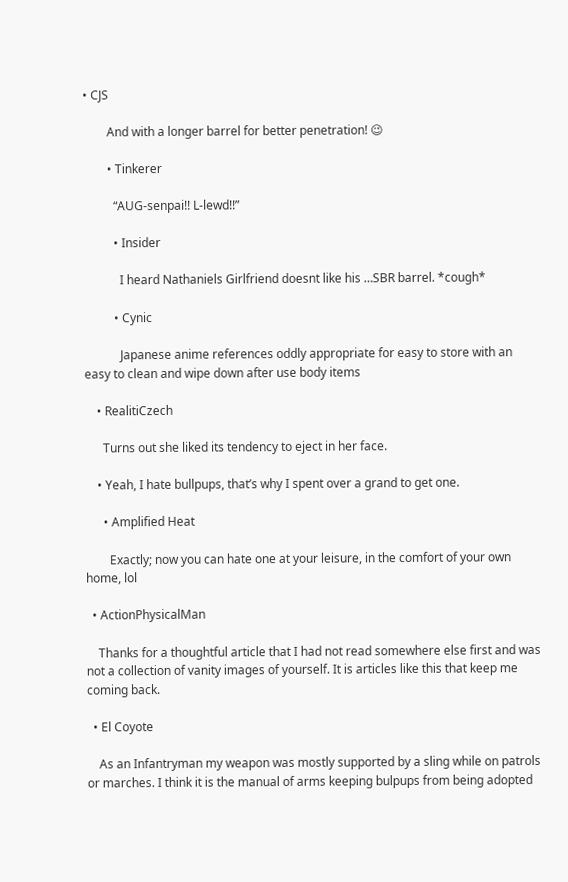• CJS

        And with a longer barrel for better penetration! 😉

        • Tinkerer

          “AUG-senpai!! L-lewd!!”

          • Insider

            I heard Nathaniels Girlfriend doesnt like his …SBR barrel. *cough*

          • Cynic

            Japanese anime references oddly appropriate for easy to store with an easy to clean and wipe down after use body items

    • RealitiCzech

      Turns out she liked its tendency to eject in her face.

    • Yeah, I hate bullpups, that’s why I spent over a grand to get one.

      • Amplified Heat

        Exactly; now you can hate one at your leisure, in the comfort of your own home, lol

  • ActionPhysicalMan

    Thanks for a thoughtful article that I had not read somewhere else first and was not a collection of vanity images of yourself. It is articles like this that keep me coming back.

  • El Coyote

    As an Infantryman my weapon was mostly supported by a sling while on patrols or marches. I think it is the manual of arms keeping bulpups from being adopted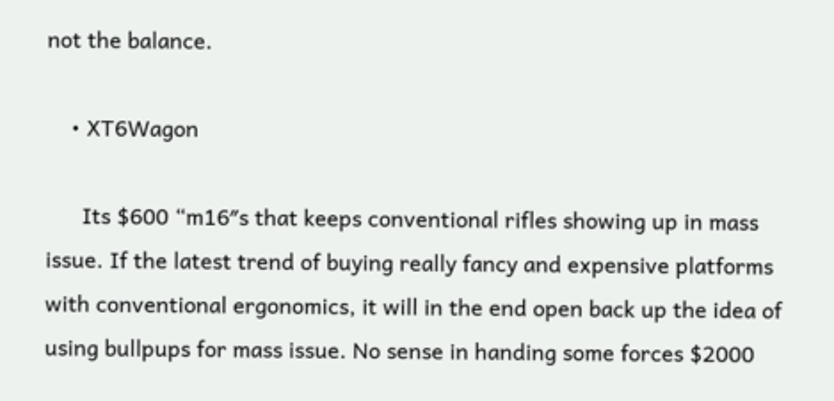not the balance.

    • XT6Wagon

      Its $600 “m16″s that keeps conventional rifles showing up in mass issue. If the latest trend of buying really fancy and expensive platforms with conventional ergonomics, it will in the end open back up the idea of using bullpups for mass issue. No sense in handing some forces $2000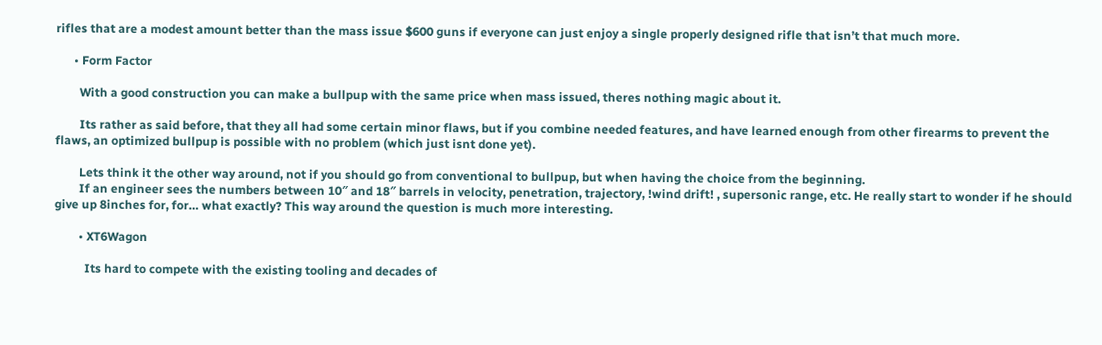rifles that are a modest amount better than the mass issue $600 guns if everyone can just enjoy a single properly designed rifle that isn’t that much more.

      • Form Factor

        With a good construction you can make a bullpup with the same price when mass issued, theres nothing magic about it.

        Its rather as said before, that they all had some certain minor flaws, but if you combine needed features, and have learned enough from other firearms to prevent the flaws, an optimized bullpup is possible with no problem (which just isnt done yet).

        Lets think it the other way around, not if you should go from conventional to bullpup, but when having the choice from the beginning.
        If an engineer sees the numbers between 10″ and 18″ barrels in velocity, penetration, trajectory, !wind drift! , supersonic range, etc. He really start to wonder if he should give up 8inches for, for… what exactly? This way around the question is much more interesting.

        • XT6Wagon

          Its hard to compete with the existing tooling and decades of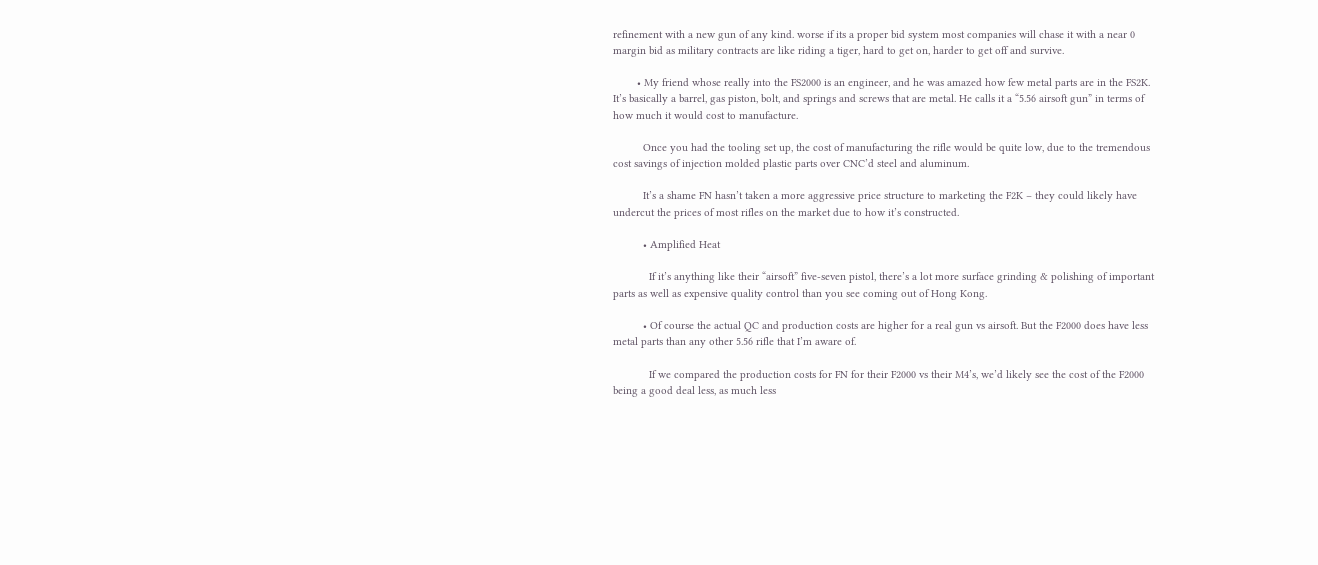refinement with a new gun of any kind. worse if its a proper bid system most companies will chase it with a near 0 margin bid as military contracts are like riding a tiger, hard to get on, harder to get off and survive.

        • My friend whose really into the FS2000 is an engineer, and he was amazed how few metal parts are in the FS2K. It’s basically a barrel, gas piston, bolt, and springs and screws that are metal. He calls it a “5.56 airsoft gun” in terms of how much it would cost to manufacture.

          Once you had the tooling set up, the cost of manufacturing the rifle would be quite low, due to the tremendous cost savings of injection molded plastic parts over CNC’d steel and aluminum.

          It’s a shame FN hasn’t taken a more aggressive price structure to marketing the F2K – they could likely have undercut the prices of most rifles on the market due to how it’s constructed.

          • Amplified Heat

            If it’s anything like their “airsoft” five-seven pistol, there’s a lot more surface grinding & polishing of important parts as well as expensive quality control than you see coming out of Hong Kong.

          • Of course the actual QC and production costs are higher for a real gun vs airsoft. But the F2000 does have less metal parts than any other 5.56 rifle that I’m aware of.

            If we compared the production costs for FN for their F2000 vs their M4’s, we’d likely see the cost of the F2000 being a good deal less, as much less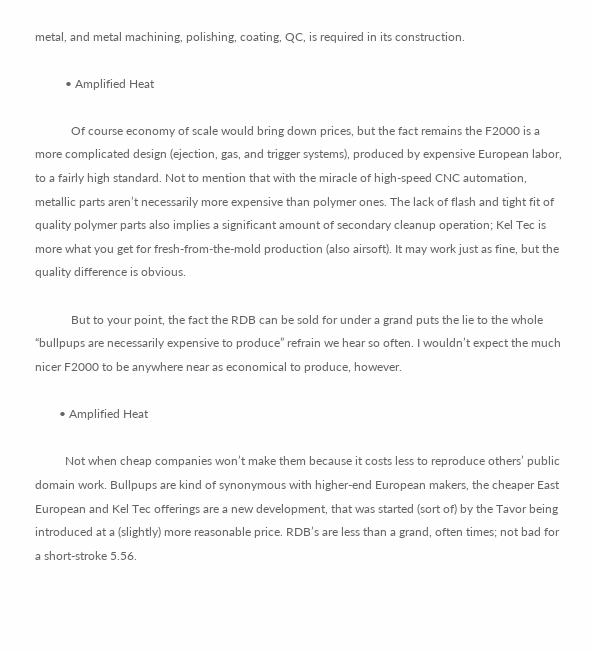metal, and metal machining, polishing, coating, QC, is required in its construction.

          • Amplified Heat

            Of course economy of scale would bring down prices, but the fact remains the F2000 is a more complicated design (ejection, gas, and trigger systems), produced by expensive European labor, to a fairly high standard. Not to mention that with the miracle of high-speed CNC automation, metallic parts aren’t necessarily more expensive than polymer ones. The lack of flash and tight fit of quality polymer parts also implies a significant amount of secondary cleanup operation; Kel Tec is more what you get for fresh-from-the-mold production (also airsoft). It may work just as fine, but the quality difference is obvious.

            But to your point, the fact the RDB can be sold for under a grand puts the lie to the whole “bullpups are necessarily expensive to produce” refrain we hear so often. I wouldn’t expect the much nicer F2000 to be anywhere near as economical to produce, however.

        • Amplified Heat

          Not when cheap companies won’t make them because it costs less to reproduce others’ public domain work. Bullpups are kind of synonymous with higher-end European makers, the cheaper East European and Kel Tec offerings are a new development, that was started (sort of) by the Tavor being introduced at a (slightly) more reasonable price. RDB’s are less than a grand, often times; not bad for a short-stroke 5.56.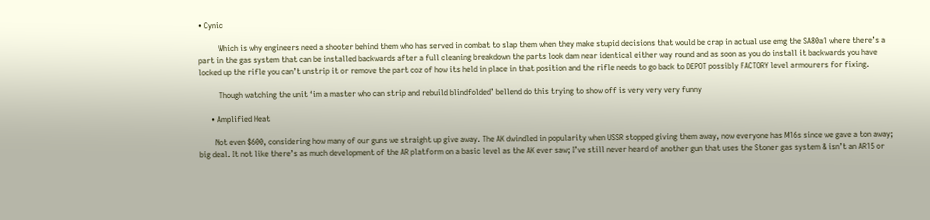• Cynic

          Which is why engineers need a shooter behind them who has served in combat to slap them when they make stupid decisions that would be crap in actual use emg the SA80a1 where there’s a part in the gas system that can be installed backwards after a full cleaning breakdown the parts look dam near identical either way round and as soon as you do install it backwards you have locked up the rifle you can’t unstrip it or remove the part coz of how its held in place in that position and the rifle needs to go back to DEPOT possibly FACTORY level armourers for fixing.

          Though watching the unit ‘im a master who can strip and rebuild blindfolded’ bellend do this trying to show off is very very very funny

      • Amplified Heat

        Not even $600, considering how many of our guns we straight up give away. The AK dwindled in popularity when USSR stopped giving them away, now everyone has M16s since we gave a ton away; big deal. It not like there’s as much development of the AR platform on a basic level as the AK ever saw; I’ve still never heard of another gun that uses the Stoner gas system & isn’t an AR15 or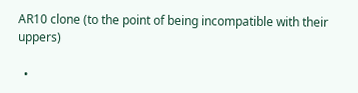AR10 clone (to the point of being incompatible with their uppers)

  •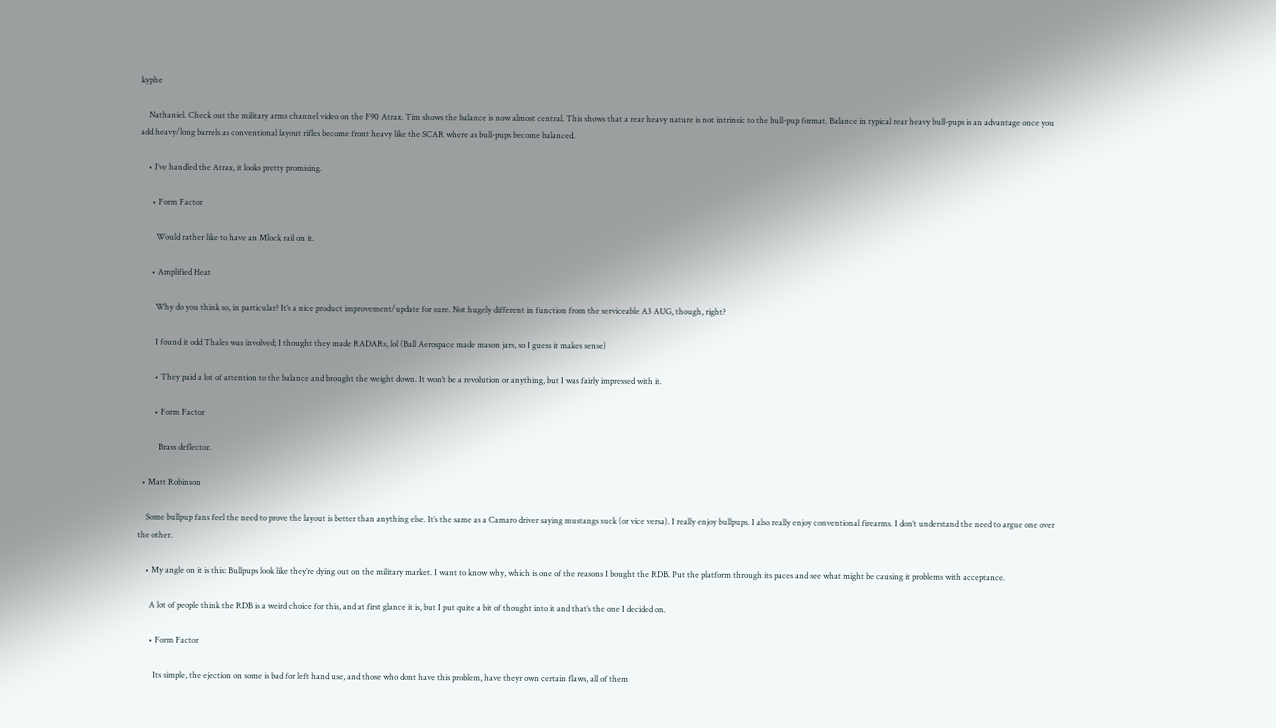kyphe

    Nathaniel. Check out the military arms channel video on the F90 Atrax. Tim shows the balance is now almost central. This shows that a rear heavy nature is not intrinsic to the bull-pup format. Balance in typical rear heavy bull-pups is an advantage once you add heavy/long barrels as conventional layout rifles become front heavy like the SCAR where as bull-pups become balanced.

    • I’ve handled the Atrax, it looks pretty promising.

      • Form Factor

        Would rather like to have an Mlock rail on it.

      • Amplified Heat

        Why do you think so, in particular? It’s a nice product improvement/update for sure. Not hugely different in function from the serviceable A3 AUG, though, right?

        I found it odd Thales was involved; I thought they made RADARs, lol (Ball Aerospace made mason jars, so I guess it makes sense)

        • They paid a lot of attention to the balance and brought the weight down. It won’t be a revolution or anything, but I was fairly impressed with it.

        • Form Factor

          Brass deflector.

  • Matt Robinson

    Some bullpup fans feel the need to prove the layout is better than anything else. It’s the same as a Camaro driver saying mustangs suck (or vice versa). I really enjoy bullpups. I also really enjoy conventional firearms. I don’t understand the need to argue one over the other.

    • My angle on it is this: Bullpups look like they’re dying out on the military market. I want to know why, which is one of the reasons I bought the RDB. Put the platform through its paces and see what might be causing it problems with acceptance.

      A lot of people think the RDB is a weird choice for this, and at first glance it is, but I put quite a bit of thought into it and that’s the one I decided on.

      • Form Factor

        Its simple, the ejection on some is bad for left hand use, and those who dont have this problem, have theyr own certain flaws, all of them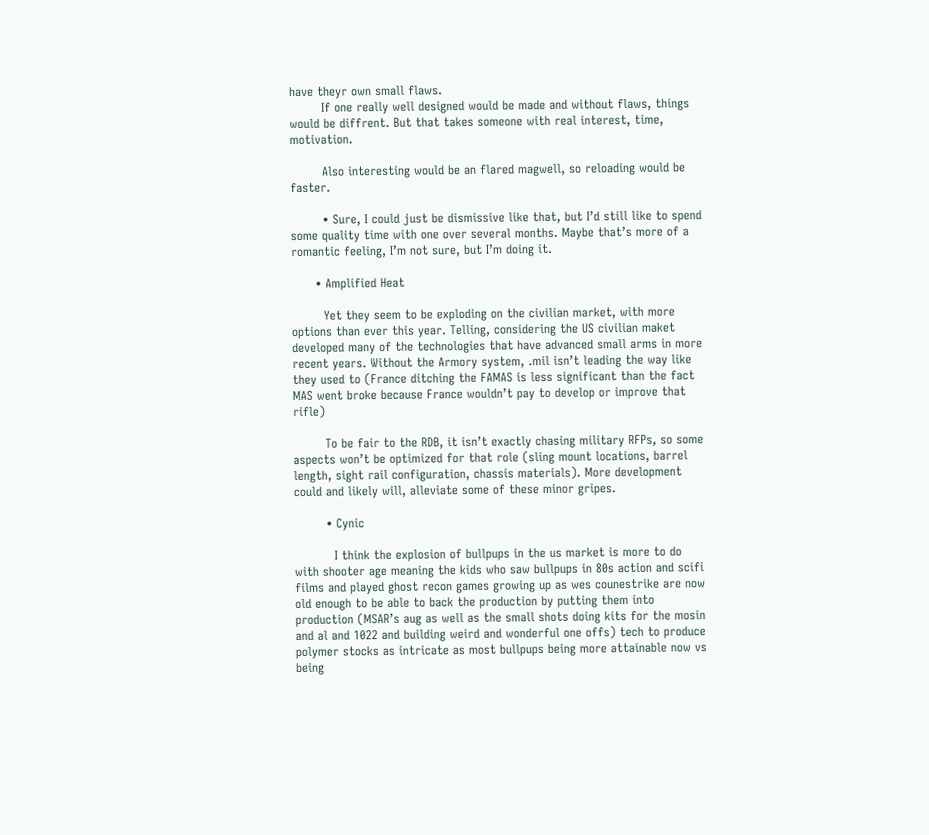have theyr own small flaws.
        If one really well designed would be made and without flaws, things would be diffrent. But that takes someone with real interest, time, motivation.

        Also interesting would be an flared magwell, so reloading would be faster.

        • Sure, I could just be dismissive like that, but I’d still like to spend some quality time with one over several months. Maybe that’s more of a romantic feeling, I’m not sure, but I’m doing it.

      • Amplified Heat

        Yet they seem to be exploding on the civilian market, with more options than ever this year. Telling, considering the US civilian maket developed many of the technologies that have advanced small arms in more recent years. Without the Armory system, .mil isn’t leading the way like they used to (France ditching the FAMAS is less significant than the fact MAS went broke because France wouldn’t pay to develop or improve that rifle)

        To be fair to the RDB, it isn’t exactly chasing military RFPs, so some aspects won’t be optimized for that role (sling mount locations, barrel length, sight rail configuration, chassis materials). More development could and likely will, alleviate some of these minor gripes.

        • Cynic

          I think the explosion of bullpups in the us market is more to do with shooter age meaning the kids who saw bullpups in 80s action and scifi films and played ghost recon games growing up as wes counestrike are now old enough to be able to back the production by putting them into production (MSAR’s aug as well as the small shots doing kits for the mosin and al and 1022 and building weird and wonderful one offs) tech to produce polymer stocks as intricate as most bullpups being more attainable now vs being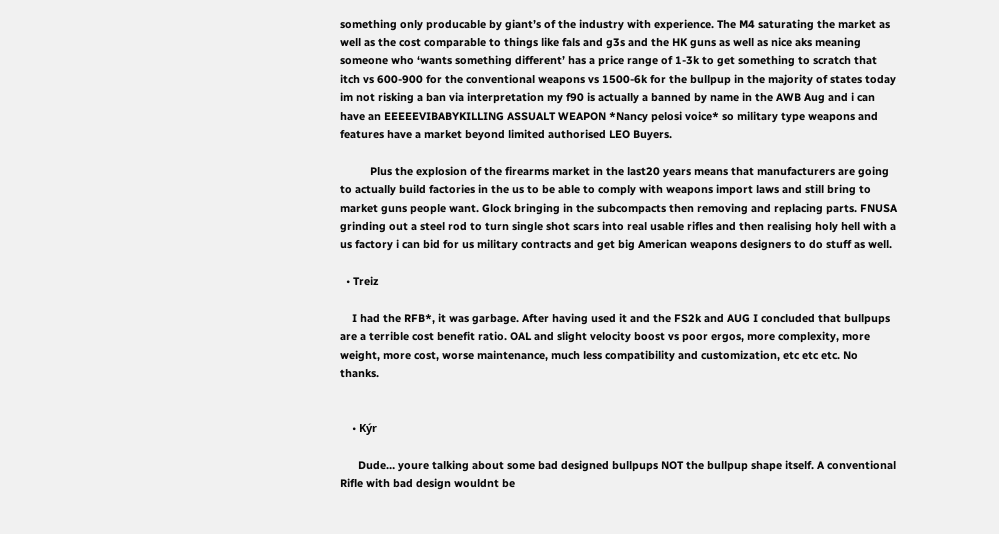something only producable by giant’s of the industry with experience. The M4 saturating the market as well as the cost comparable to things like fals and g3s and the HK guns as well as nice aks meaning someone who ‘wants something different’ has a price range of 1-3k to get something to scratch that itch vs 600-900 for the conventional weapons vs 1500-6k for the bullpup in the majority of states today im not risking a ban via interpretation my f90 is actually a banned by name in the AWB Aug and i can have an EEEEEVIBABYKILLING ASSUALT WEAPON *Nancy pelosi voice* so military type weapons and features have a market beyond limited authorised LEO Buyers.

          Plus the explosion of the firearms market in the last20 years means that manufacturers are going to actually build factories in the us to be able to comply with weapons import laws and still bring to market guns people want. Glock bringing in the subcompacts then removing and replacing parts. FNUSA grinding out a steel rod to turn single shot scars into real usable rifles and then realising holy hell with a us factory i can bid for us military contracts and get big American weapons designers to do stuff as well.

  • Treiz

    I had the RFB*, it was garbage. After having used it and the FS2k and AUG I concluded that bullpups are a terrible cost benefit ratio. OAL and slight velocity boost vs poor ergos, more complexity, more weight, more cost, worse maintenance, much less compatibility and customization, etc etc etc. No thanks.


    • Kýr

      Dude… youre talking about some bad designed bullpups NOT the bullpup shape itself. A conventional Rifle with bad design wouldnt be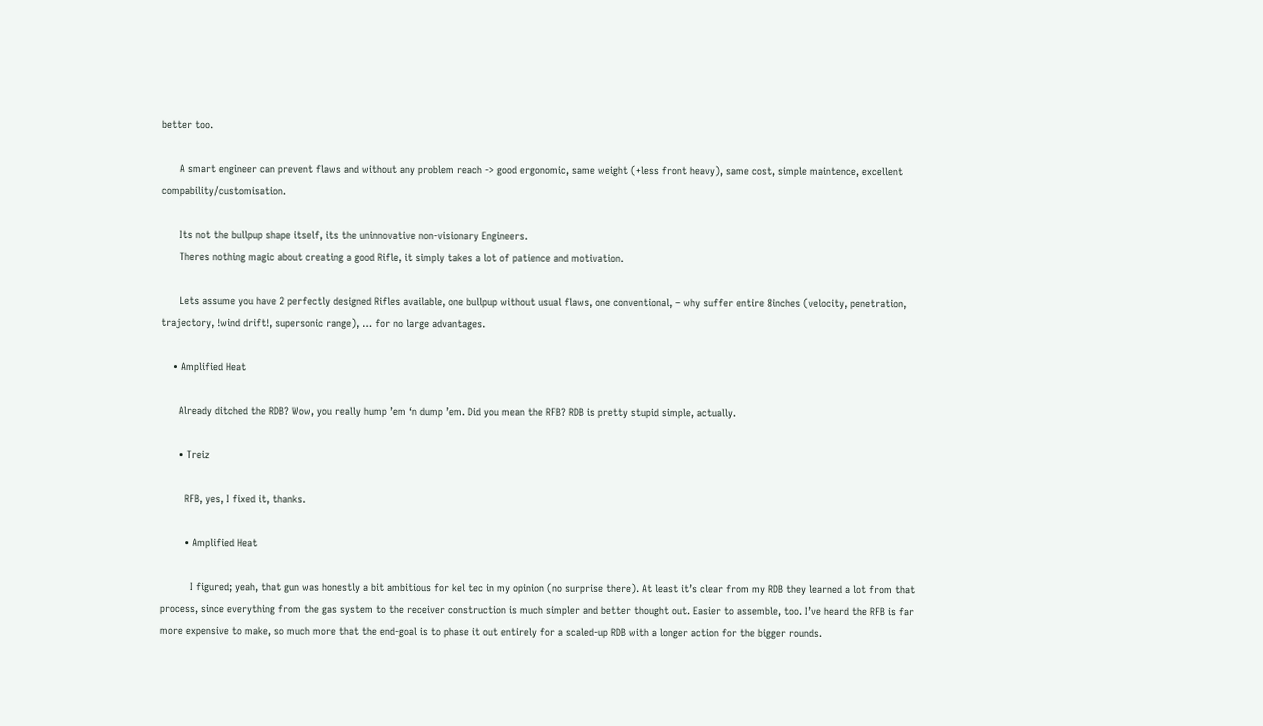better too.

      A smart engineer can prevent flaws and without any problem reach -> good ergonomic, same weight (+less front heavy), same cost, simple maintence, excellent compability/customisation.

      Its not the bullpup shape itself, its the uninnovative non-visionary Engineers.
      Theres nothing magic about creating a good Rifle, it simply takes a lot of patience and motivation.

      Lets assume you have 2 perfectly designed Rifles available, one bullpup without usual flaws, one conventional, – why suffer entire 8inches (velocity, penetration, trajectory, !wind drift!, supersonic range), … for no large advantages.

    • Amplified Heat

      Already ditched the RDB? Wow, you really hump ’em ‘n dump ’em. Did you mean the RFB? RDB is pretty stupid simple, actually.

      • Treiz

        RFB, yes, I fixed it, thanks.

        • Amplified Heat

          I figured; yeah, that gun was honestly a bit ambitious for kel tec in my opinion (no surprise there). At least it’s clear from my RDB they learned a lot from that process, since everything from the gas system to the receiver construction is much simpler and better thought out. Easier to assemble, too. I’ve heard the RFB is far more expensive to make, so much more that the end-goal is to phase it out entirely for a scaled-up RDB with a longer action for the bigger rounds.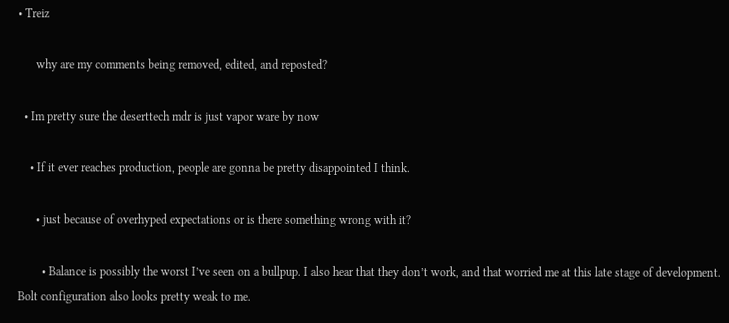• Treiz

      why are my comments being removed, edited, and reposted?

  • Im pretty sure the deserttech mdr is just vapor ware by now

    • If it ever reaches production, people are gonna be pretty disappointed I think.

      • just because of overhyped expectations or is there something wrong with it?

        • Balance is possibly the worst I’ve seen on a bullpup. I also hear that they don’t work, and that worried me at this late stage of development. Bolt configuration also looks pretty weak to me.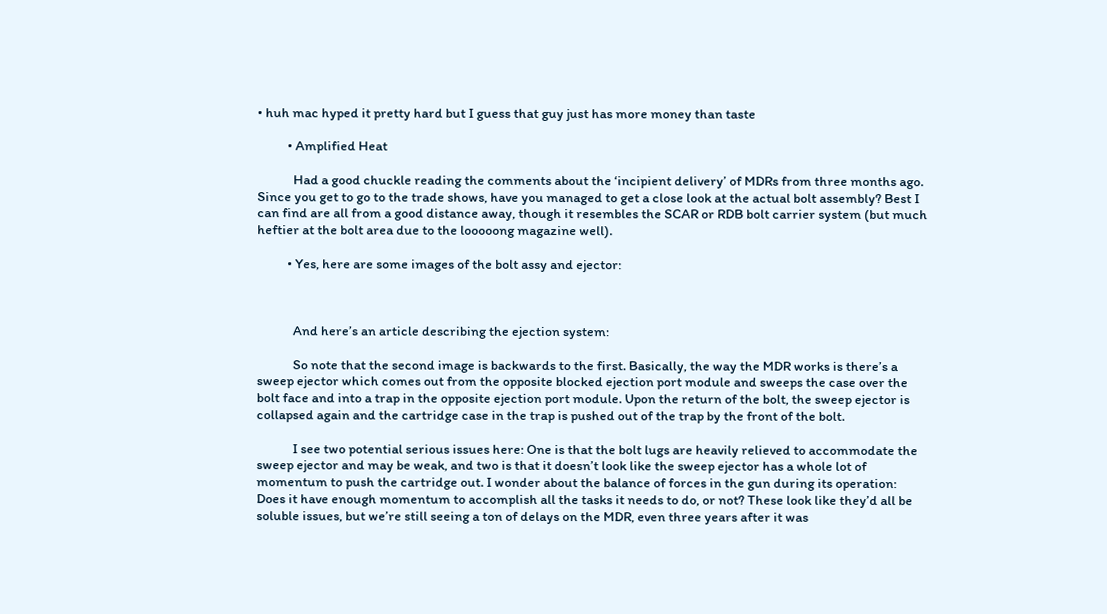• huh mac hyped it pretty hard but I guess that guy just has more money than taste

          • Amplified Heat

            Had a good chuckle reading the comments about the ‘incipient delivery’ of MDRs from three months ago. Since you get to go to the trade shows, have you managed to get a close look at the actual bolt assembly? Best I can find are all from a good distance away, though it resembles the SCAR or RDB bolt carrier system (but much heftier at the bolt area due to the looooong magazine well).

          • Yes, here are some images of the bolt assy and ejector:



            And here’s an article describing the ejection system:

            So note that the second image is backwards to the first. Basically, the way the MDR works is there’s a sweep ejector which comes out from the opposite blocked ejection port module and sweeps the case over the bolt face and into a trap in the opposite ejection port module. Upon the return of the bolt, the sweep ejector is collapsed again and the cartridge case in the trap is pushed out of the trap by the front of the bolt.

            I see two potential serious issues here: One is that the bolt lugs are heavily relieved to accommodate the sweep ejector and may be weak, and two is that it doesn’t look like the sweep ejector has a whole lot of momentum to push the cartridge out. I wonder about the balance of forces in the gun during its operation: Does it have enough momentum to accomplish all the tasks it needs to do, or not? These look like they’d all be soluble issues, but we’re still seeing a ton of delays on the MDR, even three years after it was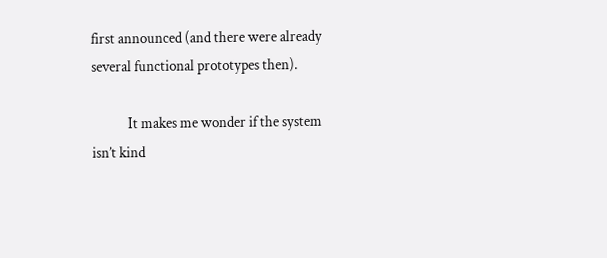first announced (and there were already several functional prototypes then).

            It makes me wonder if the system isn’t kind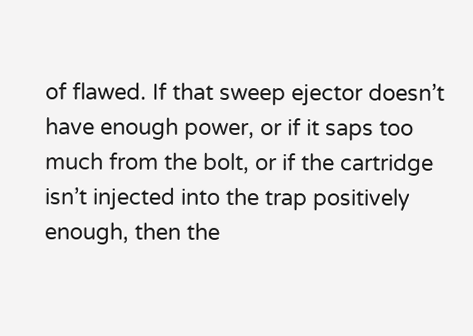of flawed. If that sweep ejector doesn’t have enough power, or if it saps too much from the bolt, or if the cartridge isn’t injected into the trap positively enough, then the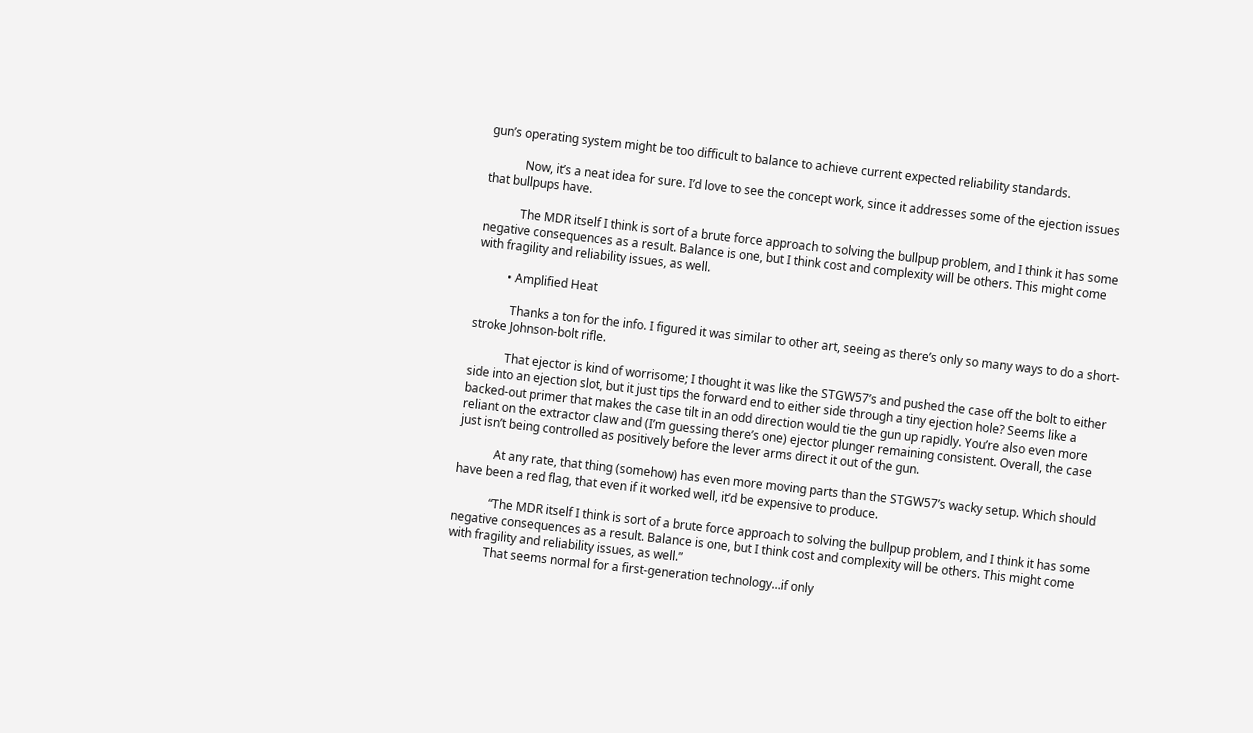gun’s operating system might be too difficult to balance to achieve current expected reliability standards.

            Now, it’s a neat idea for sure. I’d love to see the concept work, since it addresses some of the ejection issues that bullpups have.

            The MDR itself I think is sort of a brute force approach to solving the bullpup problem, and I think it has some negative consequences as a result. Balance is one, but I think cost and complexity will be others. This might come with fragility and reliability issues, as well.

          • Amplified Heat

            Thanks a ton for the info. I figured it was similar to other art, seeing as there’s only so many ways to do a short-stroke Johnson-bolt rifle.

            That ejector is kind of worrisome; I thought it was like the STGW57’s and pushed the case off the bolt to either side into an ejection slot, but it just tips the forward end to either side through a tiny ejection hole? Seems like a backed-out primer that makes the case tilt in an odd direction would tie the gun up rapidly. You’re also even more reliant on the extractor claw and (I’m guessing there’s one) ejector plunger remaining consistent. Overall, the case just isn’t being controlled as positively before the lever arms direct it out of the gun.

            At any rate, that thing (somehow) has even more moving parts than the STGW57’s wacky setup. Which should have been a red flag, that even if it worked well, it’d be expensive to produce.

            “The MDR itself I think is sort of a brute force approach to solving the bullpup problem, and I think it has some negative consequences as a result. Balance is one, but I think cost and complexity will be others. This might come with fragility and reliability issues, as well.”
            That seems normal for a first-generation technology…if only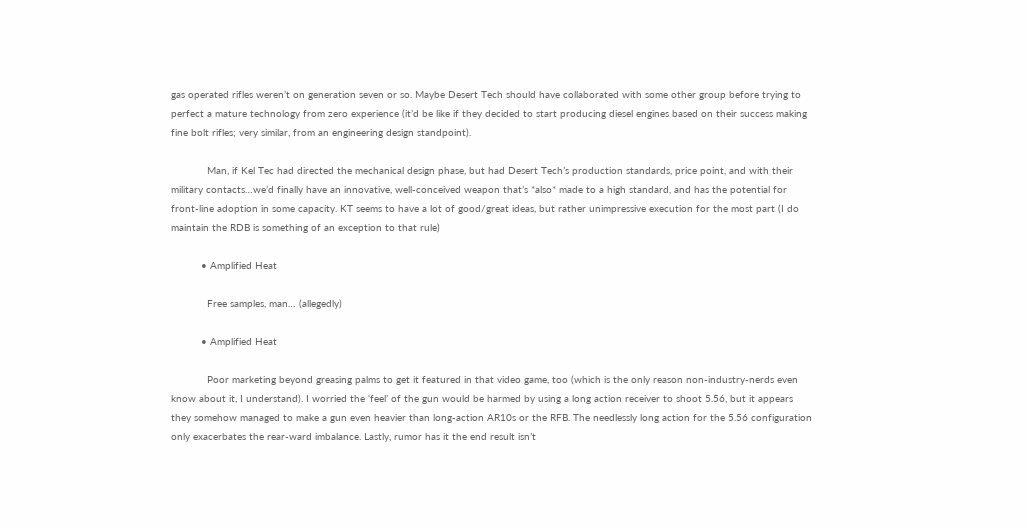gas operated rifles weren’t on generation seven or so. Maybe Desert Tech should have collaborated with some other group before trying to perfect a mature technology from zero experience (it’d be like if they decided to start producing diesel engines based on their success making fine bolt rifles; very similar, from an engineering design standpoint).

            Man, if Kel Tec had directed the mechanical design phase, but had Desert Tech’s production standards, price point, and with their military contacts…we’d finally have an innovative, well-conceived weapon that’s *also* made to a high standard, and has the potential for front-line adoption in some capacity. KT seems to have a lot of good/great ideas, but rather unimpressive execution for the most part (I do maintain the RDB is something of an exception to that rule)

          • Amplified Heat

            Free samples, man… (allegedly)

          • Amplified Heat

            Poor marketing beyond greasing palms to get it featured in that video game, too (which is the only reason non-industry-nerds even know about it, I understand). I worried the ‘feel’ of the gun would be harmed by using a long action receiver to shoot 5.56, but it appears they somehow managed to make a gun even heavier than long-action AR10s or the RFB. The needlessly long action for the 5.56 configuration only exacerbates the rear-ward imbalance. Lastly, rumor has it the end result isn’t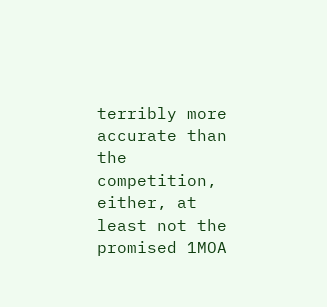terribly more accurate than the competition, either, at least not the promised 1MOA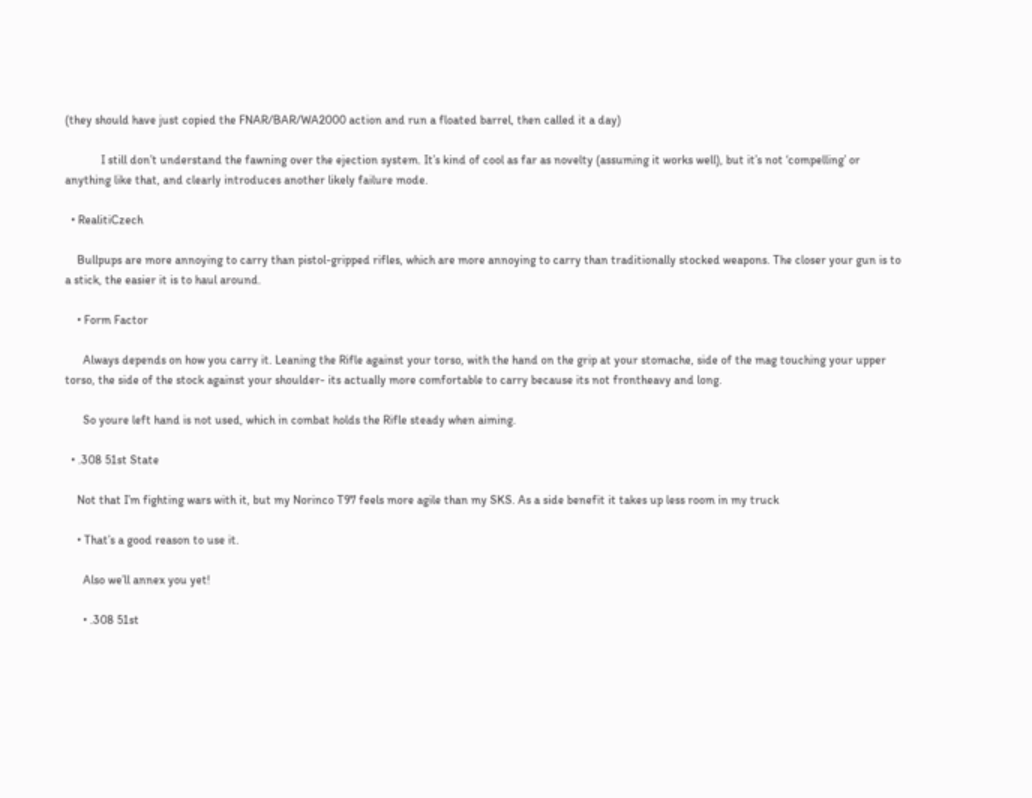(they should have just copied the FNAR/BAR/WA2000 action and run a floated barrel, then called it a day)

            I still don’t understand the fawning over the ejection system. It’s kind of cool as far as novelty (assuming it works well), but it’s not ‘compelling’ or anything like that, and clearly introduces another likely failure mode.

  • RealitiCzech

    Bullpups are more annoying to carry than pistol-gripped rifles, which are more annoying to carry than traditionally stocked weapons. The closer your gun is to a stick, the easier it is to haul around.

    • Form Factor

      Always depends on how you carry it. Leaning the Rifle against your torso, with the hand on the grip at your stomache, side of the mag touching your upper torso, the side of the stock against your shoulder- its actually more comfortable to carry because its not frontheavy and long.

      So youre left hand is not used, which in combat holds the Rifle steady when aiming.

  • .308 51st State

    Not that I’m fighting wars with it, but my Norinco T97 feels more agile than my SKS. As a side benefit it takes up less room in my truck

    • That’s a good reason to use it.

      Also we’ll annex you yet!

      • .308 51st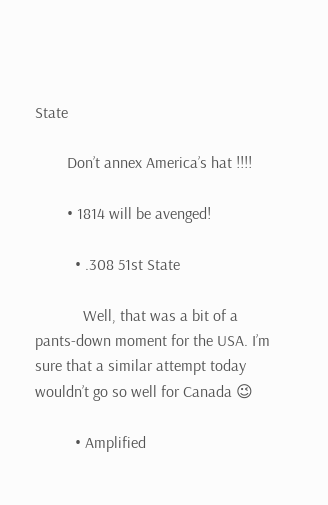State

        Don’t annex America’s hat !!!!

        • 1814 will be avenged!

          • .308 51st State

            Well, that was a bit of a pants-down moment for the USA. I’m sure that a similar attempt today wouldn’t go so well for Canada 😉

          • Amplified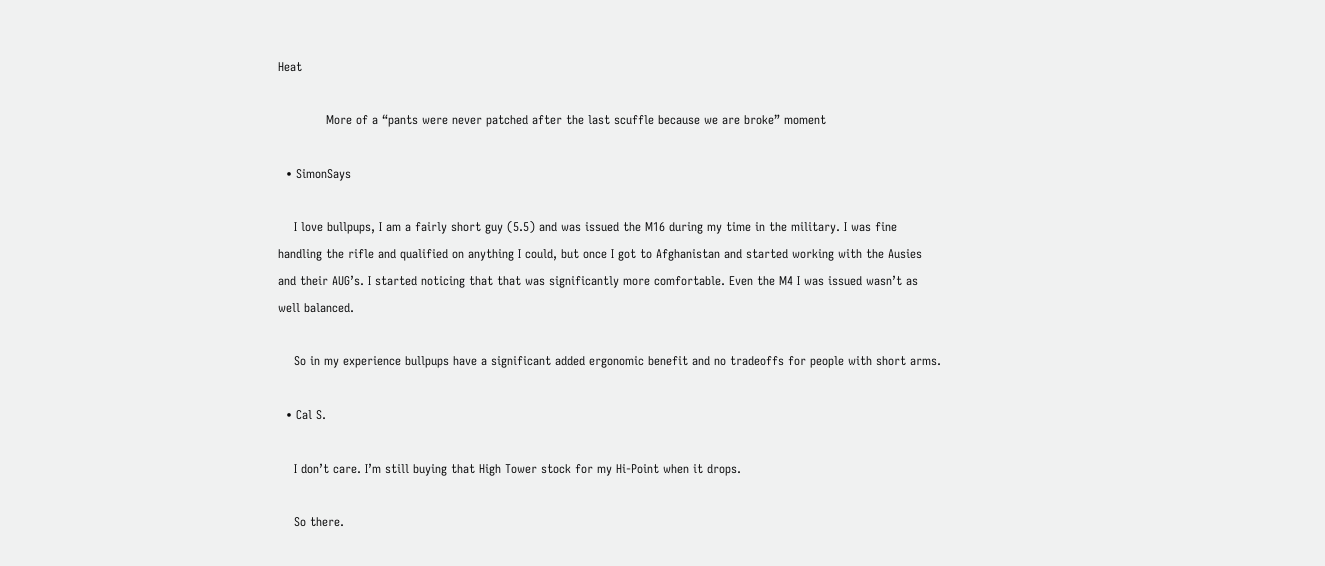Heat

            More of a “pants were never patched after the last scuffle because we are broke” moment

  • SimonSays

    I love bullpups, I am a fairly short guy (5.5) and was issued the M16 during my time in the military. I was fine handling the rifle and qualified on anything I could, but once I got to Afghanistan and started working with the Ausies and their AUG’s. I started noticing that that was significantly more comfortable. Even the M4 I was issued wasn’t as well balanced.

    So in my experience bullpups have a significant added ergonomic benefit and no tradeoffs for people with short arms.

  • Cal S.

    I don’t care. I’m still buying that High Tower stock for my Hi-Point when it drops.

    So there.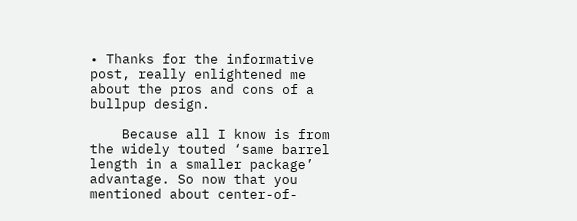• Thanks for the informative post, really enlightened me about the pros and cons of a bullpup design.

    Because all I know is from the widely touted ‘same barrel length in a smaller package’ advantage. So now that you mentioned about center-of-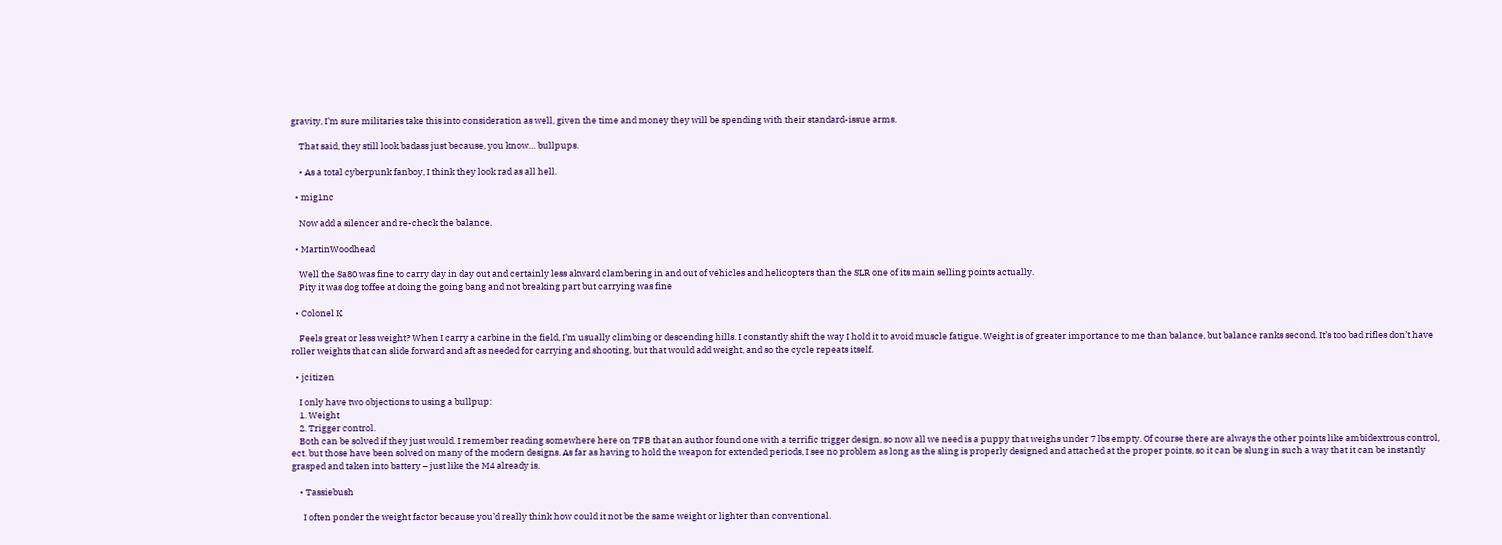gravity, I’m sure militaries take this into consideration as well, given the time and money they will be spending with their standard-issue arms.

    That said, they still look badass just because, you know… bullpups.

    • As a total cyberpunk fanboy, I think they look rad as all hell.

  • mig1nc

    Now add a silencer and re-check the balance.

  • MartinWoodhead

    Well the Sa80 was fine to carry day in day out and certainly less akward clambering in and out of vehicles and helicopters than the SLR one of its main selling points actually.
    Pity it was dog toffee at doing the going bang and not breaking part but carrying was fine

  • Colonel K

    Feels great or less weight? When I carry a carbine in the field, I’m usually climbing or descending hills. I constantly shift the way I hold it to avoid muscle fatigue. Weight is of greater importance to me than balance, but balance ranks second. It’s too bad rifles don’t have roller weights that can slide forward and aft as needed for carrying and shooting, but that would add weight, and so the cycle repeats itself.

  • jcitizen

    I only have two objections to using a bullpup:
    1. Weight
    2. Trigger control.
    Both can be solved if they just would. I remember reading somewhere here on TFB that an author found one with a terrific trigger design, so now all we need is a puppy that weighs under 7 lbs empty. Of course there are always the other points like ambidextrous control, ect. but those have been solved on many of the modern designs. As far as having to hold the weapon for extended periods, I see no problem as long as the sling is properly designed and attached at the proper points, so it can be slung in such a way that it can be instantly grasped and taken into battery – just like the M4 already is.

    • Tassiebush

      I often ponder the weight factor because you’d really think how could it not be the same weight or lighter than conventional.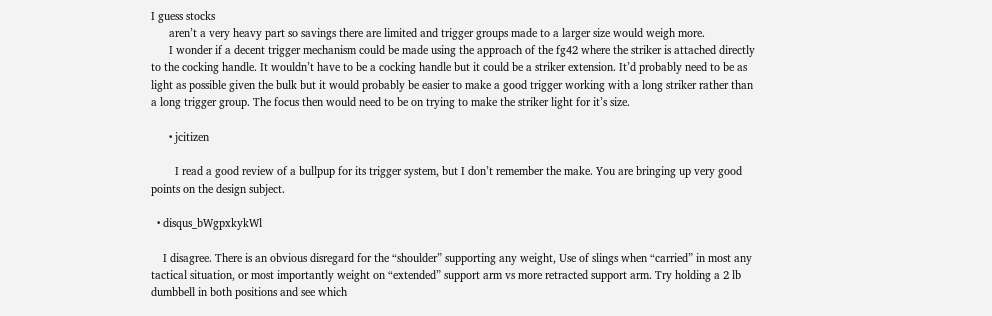I guess stocks
      aren’t a very heavy part so savings there are limited and trigger groups made to a larger size would weigh more.
      I wonder if a decent trigger mechanism could be made using the approach of the fg42 where the striker is attached directly to the cocking handle. It wouldn’t have to be a cocking handle but it could be a striker extension. It’d probably need to be as light as possible given the bulk but it would probably be easier to make a good trigger working with a long striker rather than a long trigger group. The focus then would need to be on trying to make the striker light for it’s size.

      • jcitizen

        I read a good review of a bullpup for its trigger system, but I don’t remember the make. You are bringing up very good points on the design subject.

  • disqus_bWgpxkykWl

    I disagree. There is an obvious disregard for the “shoulder” supporting any weight, Use of slings when “carried” in most any tactical situation, or most importantly weight on “extended” support arm vs more retracted support arm. Try holding a 2 lb dumbbell in both positions and see which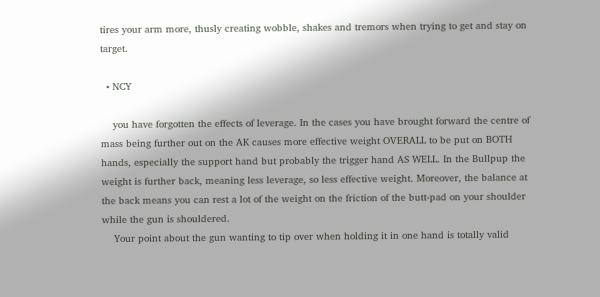tires your arm more, thusly creating wobble, shakes and tremors when trying to get and stay on target.

  • NCY

    you have forgotten the effects of leverage. In the cases you have brought forward the centre of mass being further out on the AK causes more effective weight OVERALL to be put on BOTH hands, especially the support hand but probably the trigger hand AS WELL. In the Bullpup the weight is further back, meaning less leverage, so less effective weight. Moreover, the balance at the back means you can rest a lot of the weight on the friction of the butt-pad on your shoulder while the gun is shouldered.
    Your point about the gun wanting to tip over when holding it in one hand is totally valid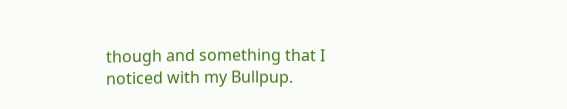though and something that I noticed with my Bullpup.